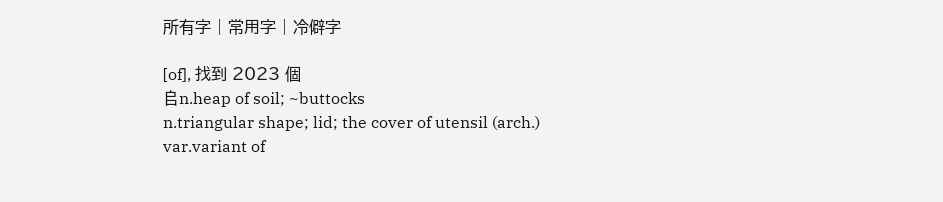所有字 | 常用字 | 冷僻字

[of], 找到 2023 個
𠂤n.heap of soil; ~buttocks
n.triangular shape; lid; the cover of utensil (arch.)
var.variant of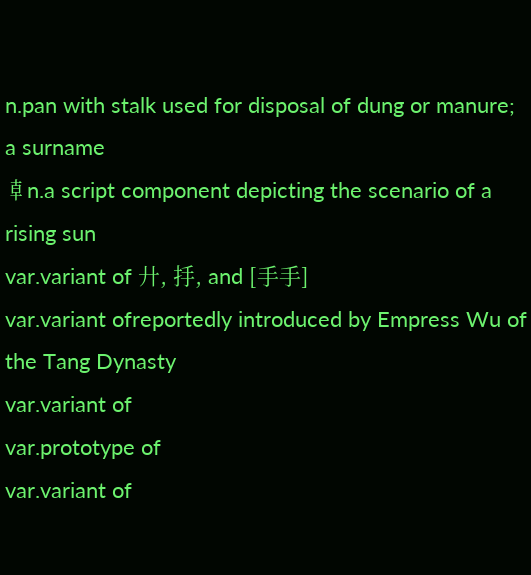n.pan with stalk used for disposal of dung or manure; a surname
𠦝n.a script component depicting the scenario of a rising sun
var.variant of 廾, 抙, and [手手]
var.variant ofreportedly introduced by Empress Wu of the Tang Dynasty
var.variant of
var.prototype of
var.variant of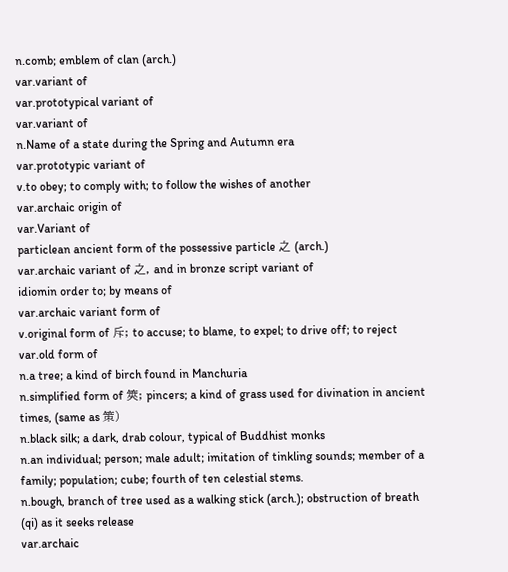n.comb; emblem of clan (arch.)
var.variant of
var.prototypical variant of
var.variant of
n.Name of a state during the Spring and Autumn era
var.prototypic variant of
v.to obey; to comply with; to follow the wishes of another
var.archaic origin of
var.Variant of
particlean ancient form of the possessive particle 之 (arch.)
var.archaic variant of 之, and in bronze script variant of
idiomin order to; by means of
var.archaic variant form of
v.original form of 斥; to accuse; to blame, to expel; to drive off; to reject
var.old form of
n.a tree; a kind of birch found in Manchuria
n.simplified form of 筴; pincers; a kind of grass used for divination in ancient times, (same as 策)
n.black silk; a dark, drab colour, typical of Buddhist monks
n.an individual; person; male adult; imitation of tinkling sounds; member of a family; population; cube; fourth of ten celestial stems.
n.bough, branch of tree used as a walking stick (arch.); obstruction of breath (qi) as it seeks release
var.archaic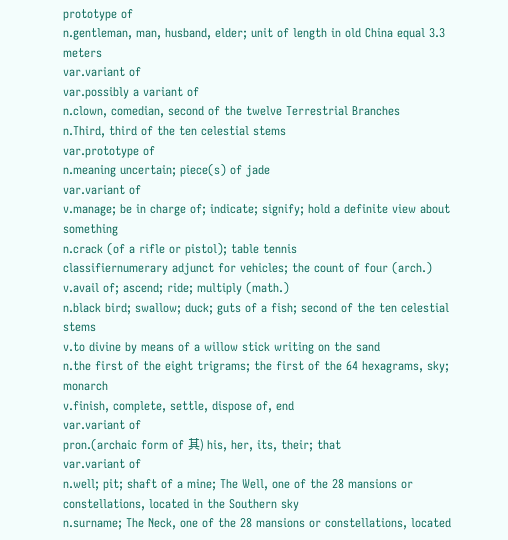prototype of
n.gentleman, man, husband, elder; unit of length in old China equal 3.3 meters
var.variant of
var.possibly a variant of
n.clown, comedian, second of the twelve Terrestrial Branches
n.Third, third of the ten celestial stems
var.prototype of
n.meaning uncertain; piece(s) of jade
var.variant of
v.manage; be in charge of; indicate; signify; hold a definite view about something
n.crack (of a rifle or pistol); table tennis
classifiernumerary adjunct for vehicles; the count of four (arch.)
v.avail of; ascend; ride; multiply (math.)
n.black bird; swallow; duck; guts of a fish; second of the ten celestial stems
v.to divine by means of a willow stick writing on the sand
n.the first of the eight trigrams; the first of the 64 hexagrams, sky; monarch
v.finish, complete, settle, dispose of, end
var.variant of
pron.(archaic form of 其) his, her, its, their; that
var.variant of
n.well; pit; shaft of a mine; The Well, one of the 28 mansions or constellations, located in the Southern sky
n.surname; The Neck, one of the 28 mansions or constellations, located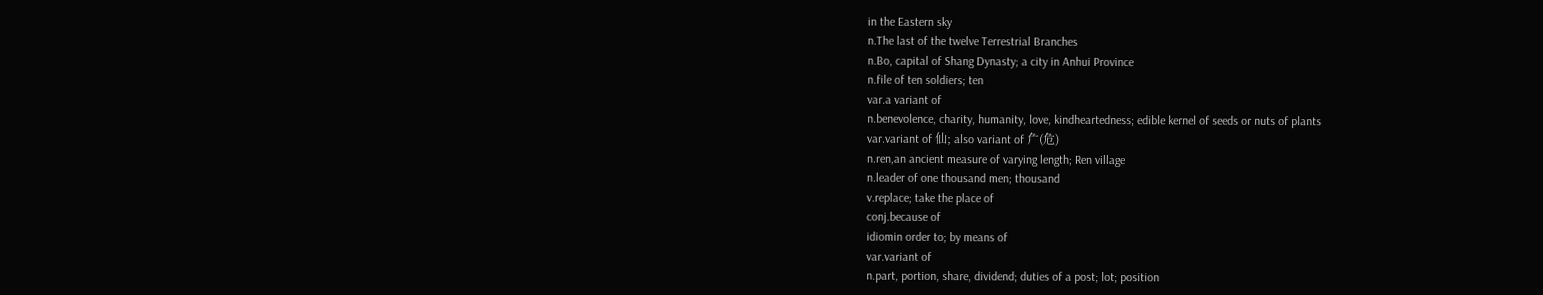in the Eastern sky
n.The last of the twelve Terrestrial Branches
n.Bo, capital of Shang Dynasty; a city in Anhui Province
n.file of ten soldiers; ten
var.a variant of
n.benevolence, charity, humanity, love, kindheartedness; edible kernel of seeds or nuts of plants
var.variant of 仙; also variant of 厃(危)
n.ren,an ancient measure of varying length; Ren village
n.leader of one thousand men; thousand
v.replace; take the place of
conj.because of
idiomin order to; by means of
var.variant of
n.part, portion, share, dividend; duties of a post; lot; position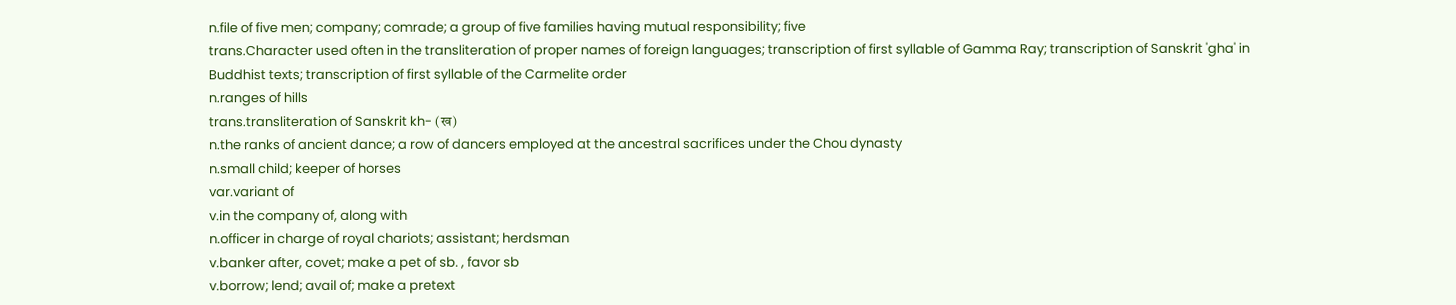n.file of five men; company; comrade; a group of five families having mutual responsibility; five
trans.Character used often in the transliteration of proper names of foreign languages; transcription of first syllable of Gamma Ray; transcription of Sanskrit 'gha' in Buddhist texts; transcription of first syllable of the Carmelite order
n.ranges of hills
trans.transliteration of Sanskrit kh- (ख)
n.the ranks of ancient dance; a row of dancers employed at the ancestral sacrifices under the Chou dynasty
n.small child; keeper of horses
var.variant of
v.in the company of, along with
n.officer in charge of royal chariots; assistant; herdsman
v.banker after, covet; make a pet of sb. , favor sb
v.borrow; lend; avail of; make a pretext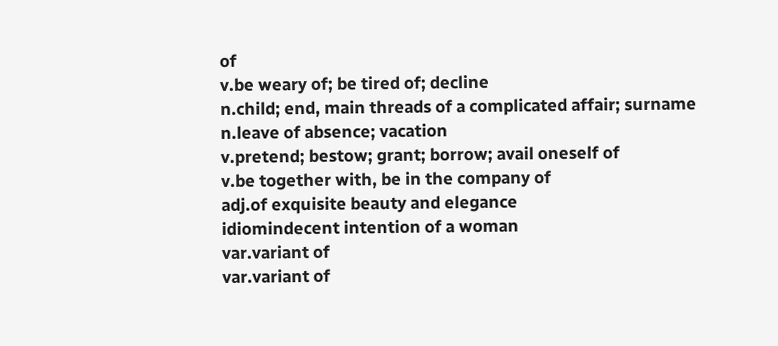of
v.be weary of; be tired of; decline
n.child; end, main threads of a complicated affair; surname
n.leave of absence; vacation
v.pretend; bestow; grant; borrow; avail oneself of
v.be together with, be in the company of
adj.of exquisite beauty and elegance
idiomindecent intention of a woman
var.variant of
var.variant of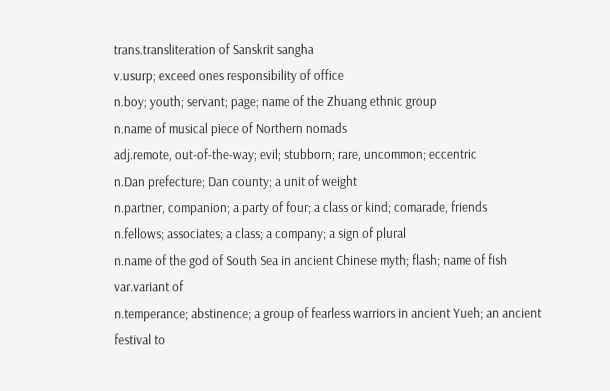trans.transliteration of Sanskrit sangha
v.usurp; exceed ones responsibility of office
n.boy; youth; servant; page; name of the Zhuang ethnic group
n.name of musical piece of Northern nomads
adj.remote, out-of-the-way; evil; stubborn; rare, uncommon; eccentric
n.Dan prefecture; Dan county; a unit of weight
n.partner, companion; a party of four; a class or kind; comarade, friends
n.fellows; associates; a class; a company; a sign of plural
n.name of the god of South Sea in ancient Chinese myth; flash; name of fish
var.variant of
n.temperance; abstinence; a group of fearless warriors in ancient Yueh; an ancient festival to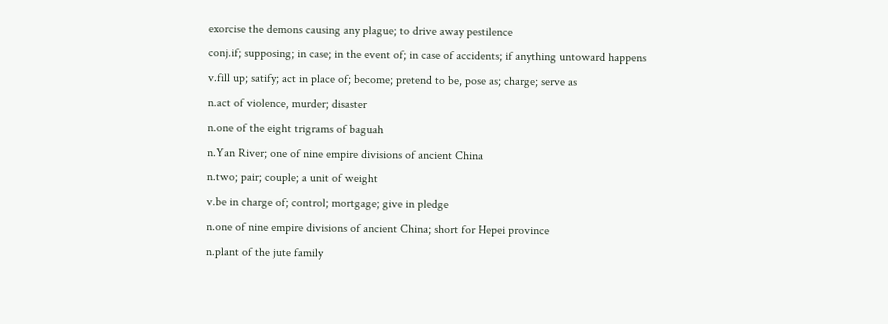exorcise the demons causing any plague; to drive away pestilence
conj.if; supposing; in case; in the event of; in case of accidents; if anything untoward happens
v.fill up; satify; act in place of; become; pretend to be, pose as; charge; serve as
n.act of violence, murder; disaster
n.one of the eight trigrams of baguah
n.Yan River; one of nine empire divisions of ancient China
n.two; pair; couple; a unit of weight
v.be in charge of; control; mortgage; give in pledge
n.one of nine empire divisions of ancient China; short for Hepei province
n.plant of the jute family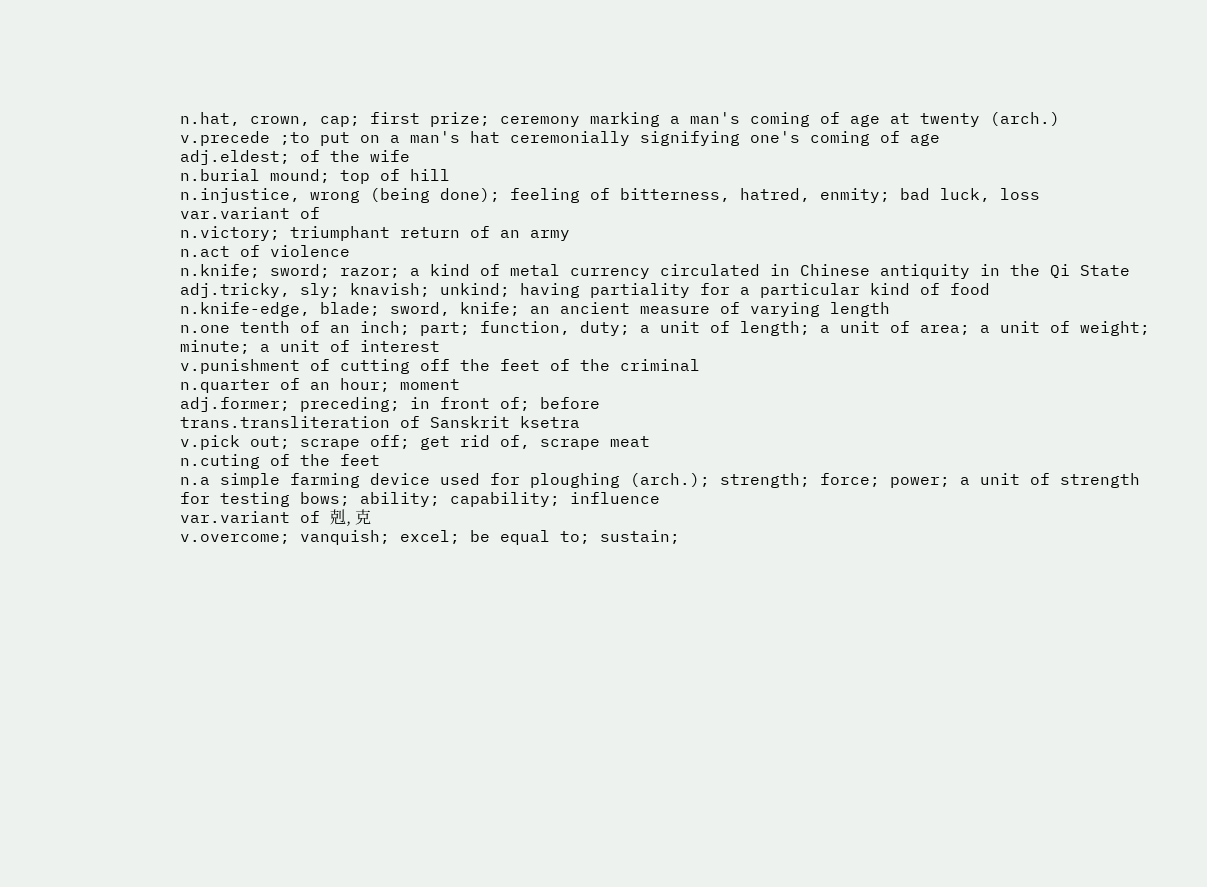n.hat, crown, cap; first prize; ceremony marking a man's coming of age at twenty (arch.)
v.precede ;to put on a man's hat ceremonially signifying one's coming of age
adj.eldest; of the wife
n.burial mound; top of hill
n.injustice, wrong (being done); feeling of bitterness, hatred, enmity; bad luck, loss
var.variant of
n.victory; triumphant return of an army
n.act of violence
n.knife; sword; razor; a kind of metal currency circulated in Chinese antiquity in the Qi State
adj.tricky, sly; knavish; unkind; having partiality for a particular kind of food
n.knife-edge, blade; sword, knife; an ancient measure of varying length
n.one tenth of an inch; part; function, duty; a unit of length; a unit of area; a unit of weight; minute; a unit of interest
v.punishment of cutting off the feet of the criminal
n.quarter of an hour; moment
adj.former; preceding; in front of; before
trans.transliteration of Sanskrit ksetra
v.pick out; scrape off; get rid of, scrape meat
n.cuting of the feet
n.a simple farming device used for ploughing (arch.); strength; force; power; a unit of strength for testing bows; ability; capability; influence
var.variant of 剋, 克
v.overcome; vanquish; excel; be equal to; sustain;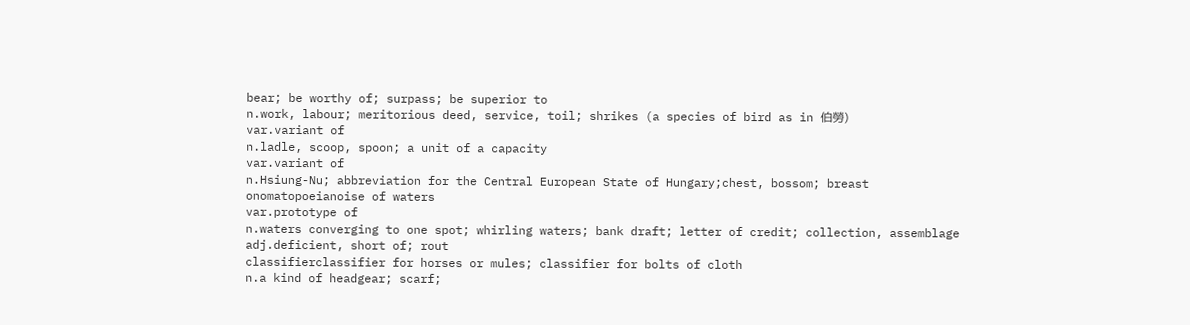bear; be worthy of; surpass; be superior to
n.work, labour; meritorious deed, service, toil; shrikes (a species of bird as in 伯勞)
var.variant of
n.ladle, scoop, spoon; a unit of a capacity
var.variant of
n.Hsiung-Nu; abbreviation for the Central European State of Hungary;chest, bossom; breast
onomatopoeianoise of waters
var.prototype of
n.waters converging to one spot; whirling waters; bank draft; letter of credit; collection, assemblage
adj.deficient, short of; rout
classifierclassifier for horses or mules; classifier for bolts of cloth
n.a kind of headgear; scarf;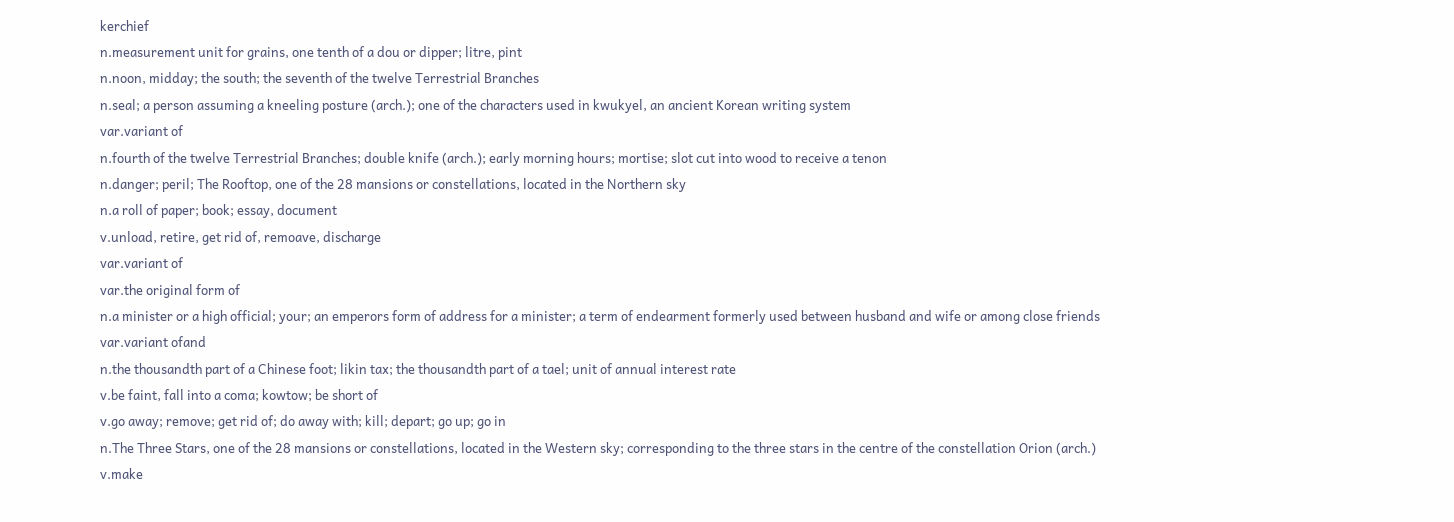kerchief
n.measurement unit for grains, one tenth of a dou or dipper; litre, pint
n.noon, midday; the south; the seventh of the twelve Terrestrial Branches
n.seal; a person assuming a kneeling posture (arch.); one of the characters used in kwukyel, an ancient Korean writing system
var.variant of
n.fourth of the twelve Terrestrial Branches; double knife (arch.); early morning hours; mortise; slot cut into wood to receive a tenon
n.danger; peril; The Rooftop, one of the 28 mansions or constellations, located in the Northern sky
n.a roll of paper; book; essay, document
v.unload, retire, get rid of, remoave, discharge
var.variant of
var.the original form of
n.a minister or a high official; your; an emperors form of address for a minister; a term of endearment formerly used between husband and wife or among close friends
var.variant ofand
n.the thousandth part of a Chinese foot; likin tax; the thousandth part of a tael; unit of annual interest rate
v.be faint, fall into a coma; kowtow; be short of
v.go away; remove; get rid of; do away with; kill; depart; go up; go in
n.The Three Stars, one of the 28 mansions or constellations, located in the Western sky; corresponding to the three stars in the centre of the constellation Orion (arch.)
v.make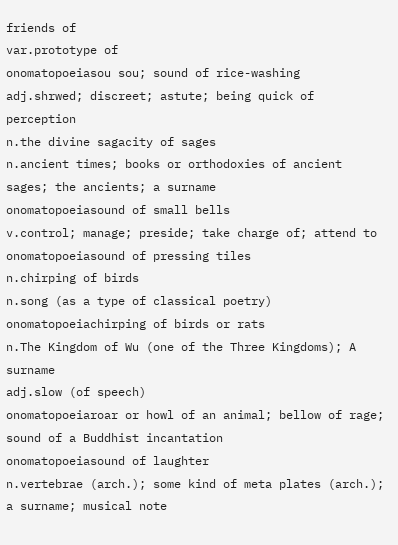friends of
var.prototype of
onomatopoeiasou sou; sound of rice-washing
adj.shrwed; discreet; astute; being quick of perception
n.the divine sagacity of sages
n.ancient times; books or orthodoxies of ancient sages; the ancients; a surname
onomatopoeiasound of small bells
v.control; manage; preside; take charge of; attend to
onomatopoeiasound of pressing tiles
n.chirping of birds
n.song (as a type of classical poetry)
onomatopoeiachirping of birds or rats
n.The Kingdom of Wu (one of the Three Kingdoms); A surname
adj.slow (of speech)
onomatopoeiaroar or howl of an animal; bellow of rage; sound of a Buddhist incantation
onomatopoeiasound of laughter
n.vertebrae (arch.); some kind of meta plates (arch.); a surname; musical note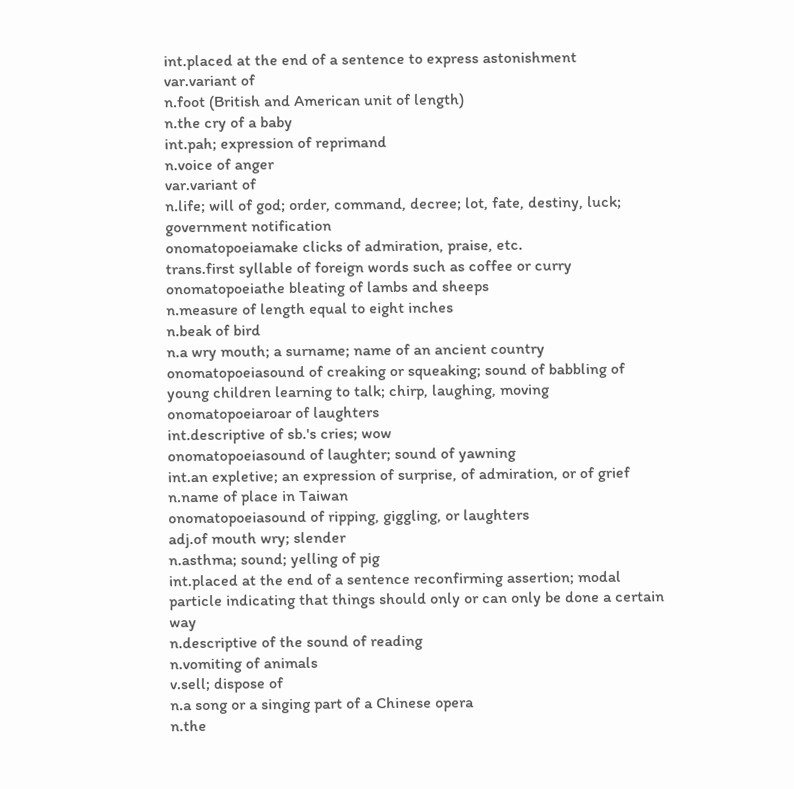int.placed at the end of a sentence to express astonishment
var.variant of
n.foot (British and American unit of length)
n.the cry of a baby
int.pah; expression of reprimand
n.voice of anger
var.variant of
n.life; will of god; order, command, decree; lot, fate, destiny, luck; government notification
onomatopoeiamake clicks of admiration, praise, etc.
trans.first syllable of foreign words such as coffee or curry
onomatopoeiathe bleating of lambs and sheeps
n.measure of length equal to eight inches
n.beak of bird
n.a wry mouth; a surname; name of an ancient country
onomatopoeiasound of creaking or squeaking; sound of babbling of young children learning to talk; chirp, laughing, moving
onomatopoeiaroar of laughters
int.descriptive of sb.'s cries; wow
onomatopoeiasound of laughter; sound of yawning
int.an expletive; an expression of surprise, of admiration, or of grief
n.name of place in Taiwan
onomatopoeiasound of ripping, giggling, or laughters
adj.of mouth wry; slender
n.asthma; sound; yelling of pig
int.placed at the end of a sentence reconfirming assertion; modal particle indicating that things should only or can only be done a certain way
n.descriptive of the sound of reading
n.vomiting of animals
v.sell; dispose of
n.a song or a singing part of a Chinese opera
n.the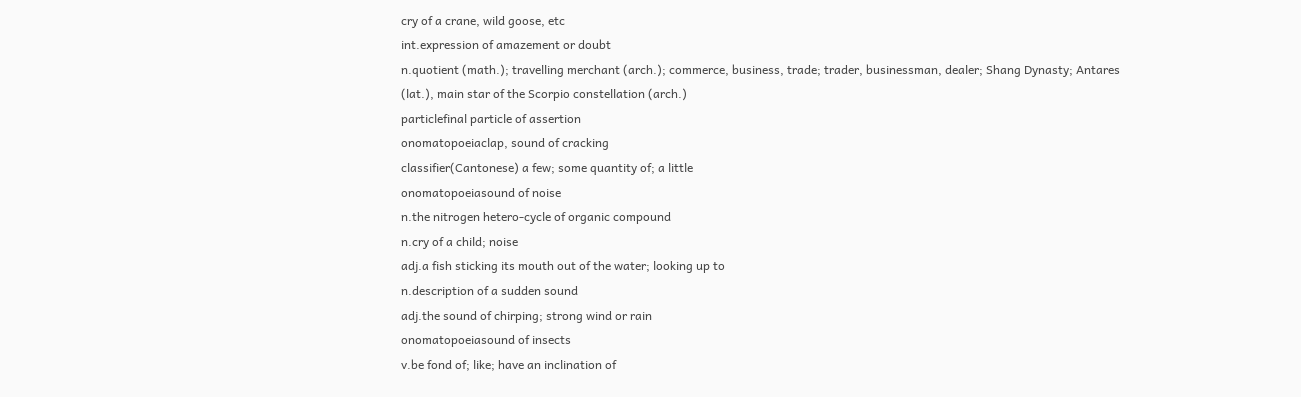cry of a crane, wild goose, etc
int.expression of amazement or doubt
n.quotient (math.); travelling merchant (arch.); commerce, business, trade; trader, businessman, dealer; Shang Dynasty; Antares (lat.), main star of the Scorpio constellation (arch.)
particlefinal particle of assertion
onomatopoeiaclap, sound of cracking
classifier(Cantonese) a few; some quantity of; a little
onomatopoeiasound of noise
n.the nitrogen hetero-cycle of organic compound
n.cry of a child; noise
adj.a fish sticking its mouth out of the water; looking up to
n.description of a sudden sound
adj.the sound of chirping; strong wind or rain
onomatopoeiasound of insects
v.be fond of; like; have an inclination of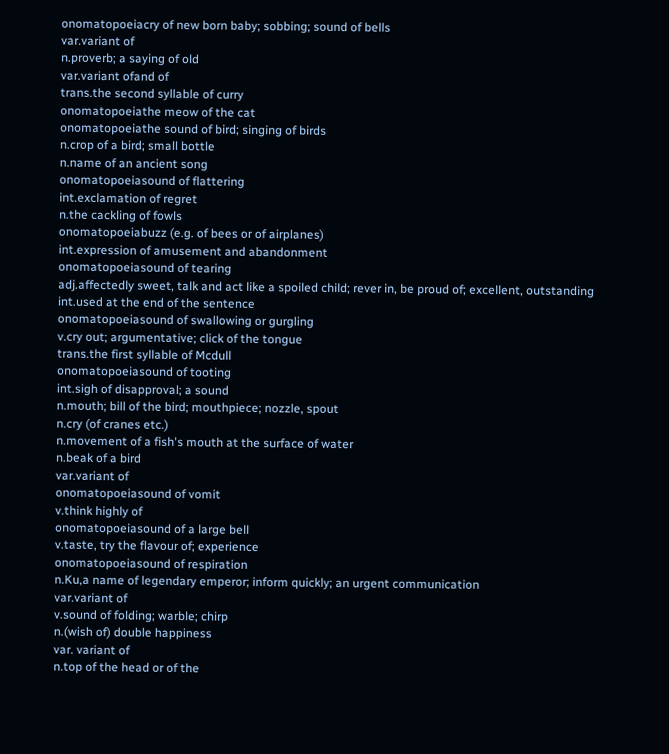onomatopoeiacry of new born baby; sobbing; sound of bells
var.variant of
n.proverb; a saying of old
var.variant ofand of
trans.the second syllable of curry
onomatopoeiathe meow of the cat
onomatopoeiathe sound of bird; singing of birds
n.crop of a bird; small bottle
n.name of an ancient song
onomatopoeiasound of flattering
int.exclamation of regret
n.the cackling of fowls
onomatopoeiabuzz (e.g. of bees or of airplanes)
int.expression of amusement and abandonment
onomatopoeiasound of tearing
adj.affectedly sweet, talk and act like a spoiled child; rever in, be proud of; excellent, outstanding
int.used at the end of the sentence
onomatopoeiasound of swallowing or gurgling
v.cry out; argumentative; click of the tongue
trans.the first syllable of Mcdull
onomatopoeiasound of tooting
int.sigh of disapproval; a sound
n.mouth; bill of the bird; mouthpiece; nozzle, spout
n.cry (of cranes etc.)
n.movement of a fish's mouth at the surface of water
n.beak of a bird
var.variant of
onomatopoeiasound of vomit
v.think highly of
onomatopoeiasound of a large bell
v.taste, try the flavour of; experience
onomatopoeiasound of respiration
n.Ku,a name of legendary emperor; inform quickly; an urgent communication
var.variant of
v.sound of folding; warble; chirp
n.(wish of) double happiness
var. variant of
n.top of the head or of the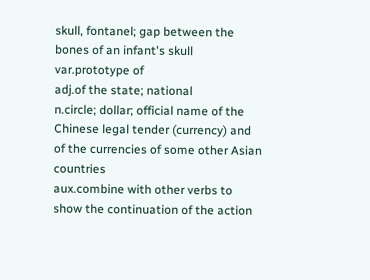skull, fontanel; gap between the bones of an infant's skull
var.prototype of
adj.of the state; national
n.circle; dollar; official name of the Chinese legal tender (currency) and of the currencies of some other Asian countries
aux.combine with other verbs to show the continuation of the action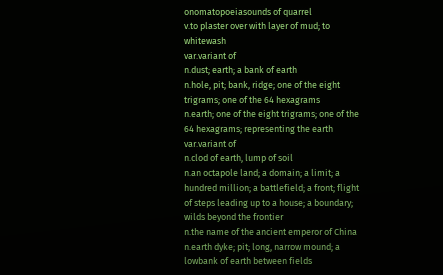onomatopoeiasounds of quarrel
v.to plaster over with layer of mud; to whitewash
var.variant of
n.dust; earth; a bank of earth
n.hole, pit; bank, ridge; one of the eight trigrams; one of the 64 hexagrams
n.earth; one of the eight trigrams; one of the 64 hexagrams; representing the earth
var.variant of
n.clod of earth, lump of soil
n.an octapole land; a domain; a limit; a hundred million; a battlefield; a front; flight of steps leading up to a house; a boundary; wilds beyond the frontier
n.the name of the ancient emperor of China
n.earth dyke; pit; long, narrow mound; a lowbank of earth between fields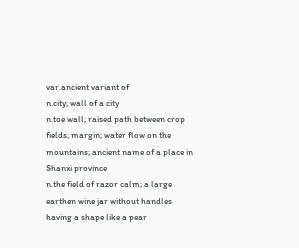var.ancient variant of
n.city; wall of a city
n.toe wall; raised path between crop fields; margin; water flow on the mountains; ancient name of a place in Shanxi province
n.the field of razor calm; a large earthen wine jar without handles having a shape like a pear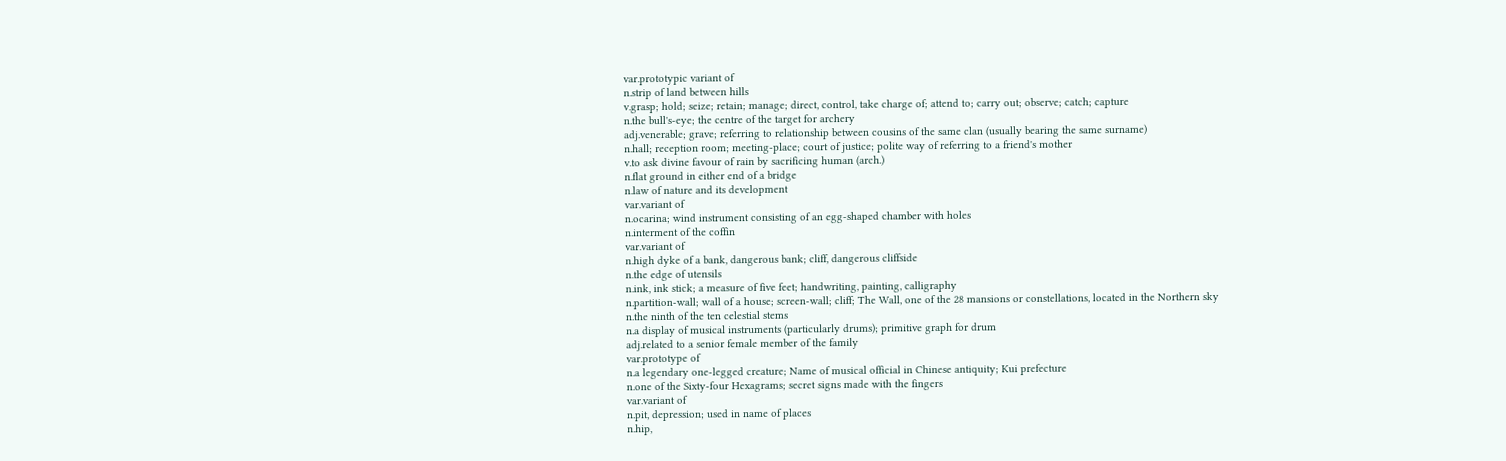var.prototypic variant of
n.strip of land between hills
v.grasp; hold; seize; retain; manage; direct, control, take charge of; attend to; carry out; observe; catch; capture
n.the bull's-eye; the centre of the target for archery
adj.venerable; grave; referring to relationship between cousins of the same clan (usually bearing the same surname)
n.hall; reception room; meeting-place; court of justice; polite way of referring to a friend's mother
v.to ask divine favour of rain by sacrificing human (arch.)
n.flat ground in either end of a bridge
n.law of nature and its development
var.variant of
n.ocarina; wind instrument consisting of an egg-shaped chamber with holes
n.interment of the coffin
var.variant of
n.high dyke of a bank, dangerous bank; cliff, dangerous cliffside
n.the edge of utensils
n.ink, ink stick; a measure of five feet; handwriting, painting, calligraphy
n.partition-wall; wall of a house; screen-wall; cliff; The Wall, one of the 28 mansions or constellations, located in the Northern sky
n.the ninth of the ten celestial stems
n.a display of musical instruments (particularly drums); primitive graph for drum
adj.related to a senior female member of the family
var.prototype of
n.a legendary one-legged creature; Name of musical official in Chinese antiquity; Kui prefecture
n.one of the Sixty-four Hexagrams; secret signs made with the fingers
var.variant of
n.pit, depression; used in name of places
n.hip,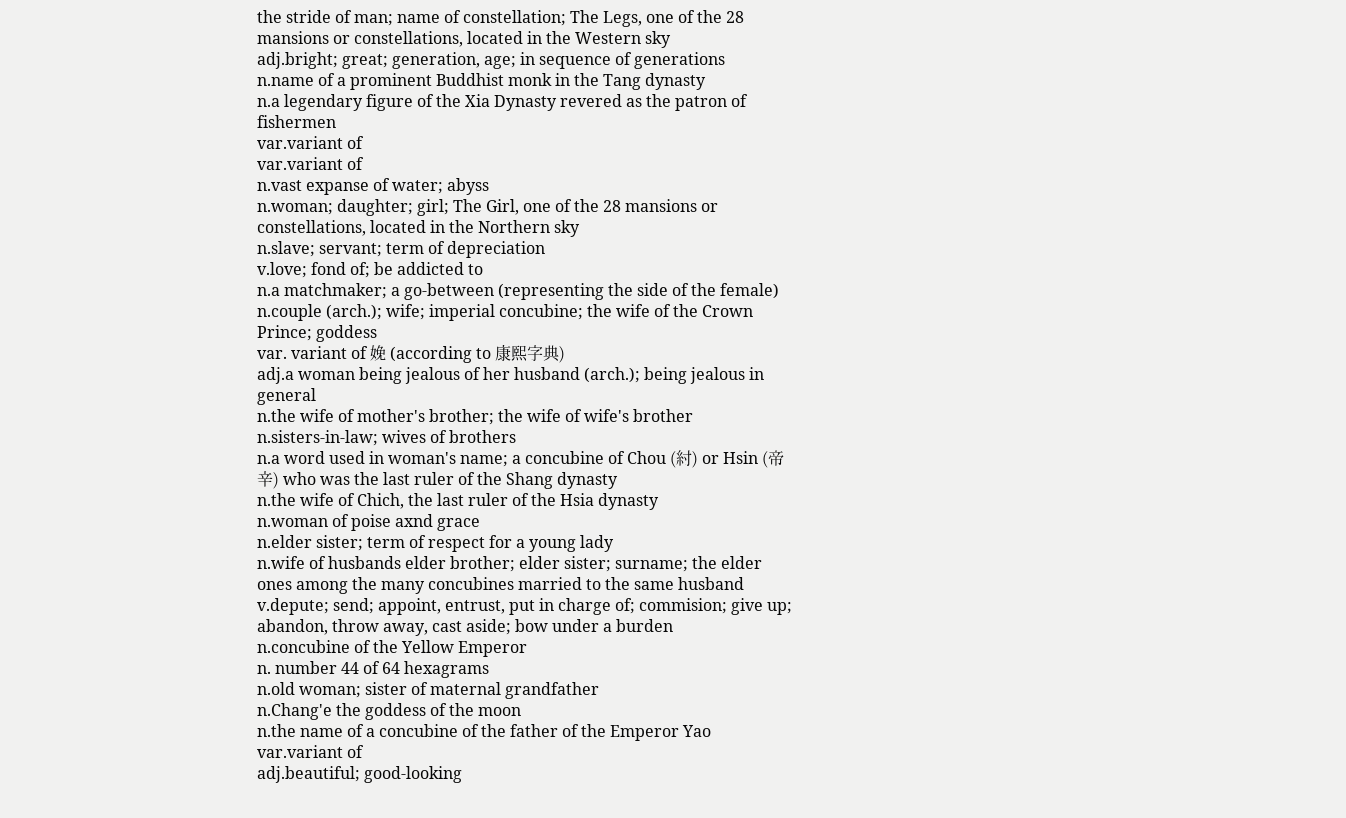the stride of man; name of constellation; The Legs, one of the 28 mansions or constellations, located in the Western sky
adj.bright; great; generation, age; in sequence of generations
n.name of a prominent Buddhist monk in the Tang dynasty
n.a legendary figure of the Xia Dynasty revered as the patron of fishermen
var.variant of
var.variant of
n.vast expanse of water; abyss
n.woman; daughter; girl; The Girl, one of the 28 mansions or constellations, located in the Northern sky
n.slave; servant; term of depreciation
v.love; fond of; be addicted to
n.a matchmaker; a go-between (representing the side of the female)
n.couple (arch.); wife; imperial concubine; the wife of the Crown Prince; goddess
var. variant of 娩 (according to 康熙字典)
adj.a woman being jealous of her husband (arch.); being jealous in general
n.the wife of mother's brother; the wife of wife's brother
n.sisters-in-law; wives of brothers
n.a word used in woman's name; a concubine of Chou (紂) or Hsin (帝辛) who was the last ruler of the Shang dynasty
n.the wife of Chich, the last ruler of the Hsia dynasty
n.woman of poise axnd grace
n.elder sister; term of respect for a young lady
n.wife of husbands elder brother; elder sister; surname; the elder ones among the many concubines married to the same husband
v.depute; send; appoint, entrust, put in charge of; commision; give up; abandon, throw away, cast aside; bow under a burden
n.concubine of the Yellow Emperor
n. number 44 of 64 hexagrams
n.old woman; sister of maternal grandfather
n.Chang'e the goddess of the moon
n.the name of a concubine of the father of the Emperor Yao
var.variant of
adj.beautiful; good-looking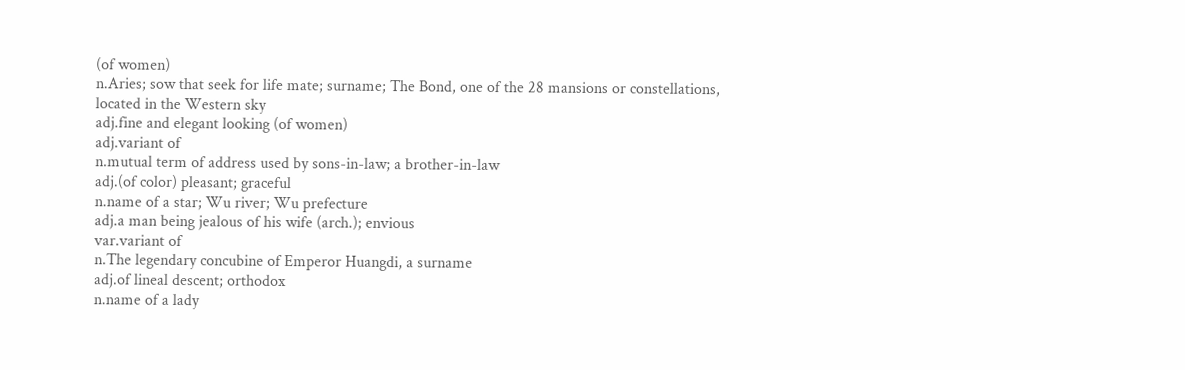(of women)
n.Aries; sow that seek for life mate; surname; The Bond, one of the 28 mansions or constellations, located in the Western sky
adj.fine and elegant looking (of women)
adj.variant of
n.mutual term of address used by sons-in-law; a brother-in-law
adj.(of color) pleasant; graceful
n.name of a star; Wu river; Wu prefecture
adj.a man being jealous of his wife (arch.); envious
var.variant of
n.The legendary concubine of Emperor Huangdi, a surname
adj.of lineal descent; orthodox
n.name of a lady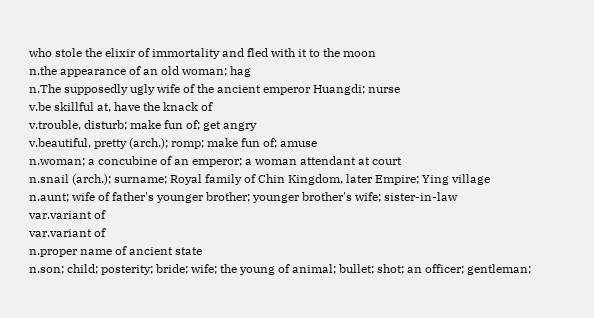who stole the elixir of immortality and fled with it to the moon
n.the appearance of an old woman; hag
n.The supposedly ugly wife of the ancient emperor Huangdi; nurse
v.be skillful at, have the knack of
v.trouble, disturb; make fun of; get angry
v.beautiful, pretty (arch.); romp; make fun of; amuse
n.woman; a concubine of an emperor; a woman attendant at court
n.snail (arch.); surname; Royal family of Chin Kingdom, later Empire; Ying village
n.aunt; wife of father's younger brother; younger brother's wife; sister-in-law
var.variant of
var.variant of
n.proper name of ancient state
n.son; child; posterity; bride; wife; the young of animal; bullet; shot; an officer; gentleman;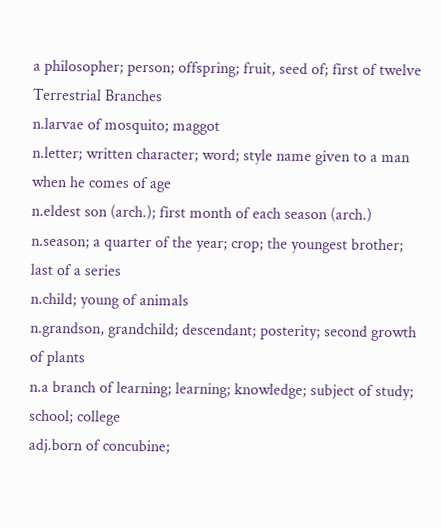a philosopher; person; offspring; fruit, seed of; first of twelve Terrestrial Branches
n.larvae of mosquito; maggot
n.letter; written character; word; style name given to a man when he comes of age
n.eldest son (arch.); first month of each season (arch.)
n.season; a quarter of the year; crop; the youngest brother; last of a series
n.child; young of animals
n.grandson, grandchild; descendant; posterity; second growth of plants
n.a branch of learning; learning; knowledge; subject of study; school; college
adj.born of concubine;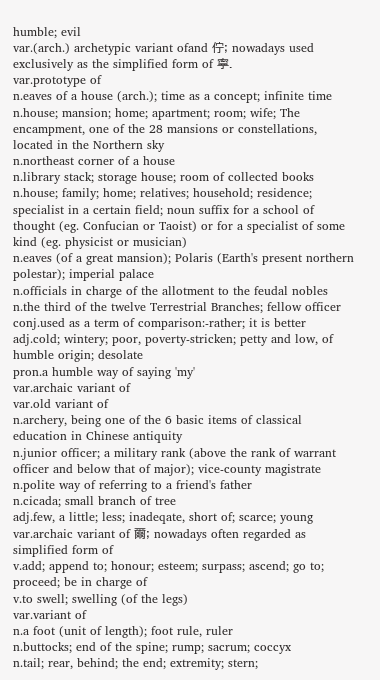humble; evil
var.(arch.) archetypic variant ofand 佇; nowadays used exclusively as the simplified form of 寧.
var.prototype of
n.eaves of a house (arch.); time as a concept; infinite time
n.house; mansion; home; apartment; room; wife; The encampment, one of the 28 mansions or constellations, located in the Northern sky
n.northeast corner of a house
n.library stack; storage house; room of collected books
n.house; family; home; relatives; household; residence; specialist in a certain field; noun suffix for a school of thought (eg. Confucian or Taoist) or for a specialist of some kind (eg. physicist or musician)
n.eaves (of a great mansion); Polaris (Earth's present northern polestar); imperial palace
n.officials in charge of the allotment to the feudal nobles
n.the third of the twelve Terrestrial Branches; fellow officer
conj.used as a term of comparison:-rather; it is better
adj.cold; wintery; poor, poverty-stricken; petty and low, of humble origin; desolate
pron.a humble way of saying 'my'
var.archaic variant of
var.old variant of
n.archery, being one of the 6 basic items of classical education in Chinese antiquity
n.junior officer; a military rank (above the rank of warrant officer and below that of major); vice-county magistrate
n.polite way of referring to a friend's father
n.cicada; small branch of tree
adj.few, a little; less; inadeqate, short of; scarce; young
var.archaic variant of 爾; nowadays often regarded as simplified form of
v.add; append to; honour; esteem; surpass; ascend; go to; proceed; be in charge of
v.to swell; swelling (of the legs)
var.variant of
n.a foot (unit of length); foot rule, ruler
n.buttocks; end of the spine; rump; sacrum; coccyx
n.tail; rear, behind; the end; extremity; stern;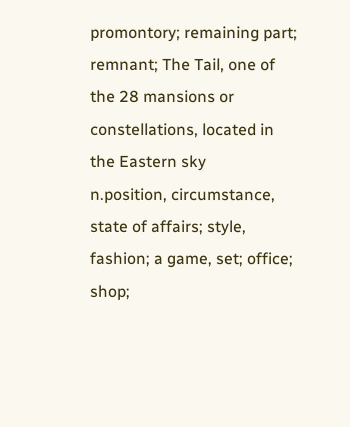promontory; remaining part; remnant; The Tail, one of the 28 mansions or constellations, located in the Eastern sky
n.position, circumstance, state of affairs; style, fashion; a game, set; office; shop;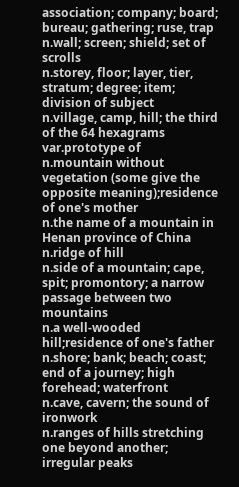association; company; board; bureau; gathering; ruse, trap
n.wall; screen; shield; set of scrolls
n.storey, floor; layer, tier, stratum; degree; item; division of subject
n.village, camp, hill; the third of the 64 hexagrams
var.prototype of
n.mountain without vegetation (some give the opposite meaning);residence of one's mother
n.the name of a mountain in Henan province of China
n.ridge of hill
n.side of a mountain; cape, spit; promontory; a narrow passage between two mountains
n.a well-wooded hill;residence of one's father
n.shore; bank; beach; coast; end of a journey; high forehead; waterfront
n.cave, cavern; the sound of ironwork
n.ranges of hills stretching one beyond another; irregular peaks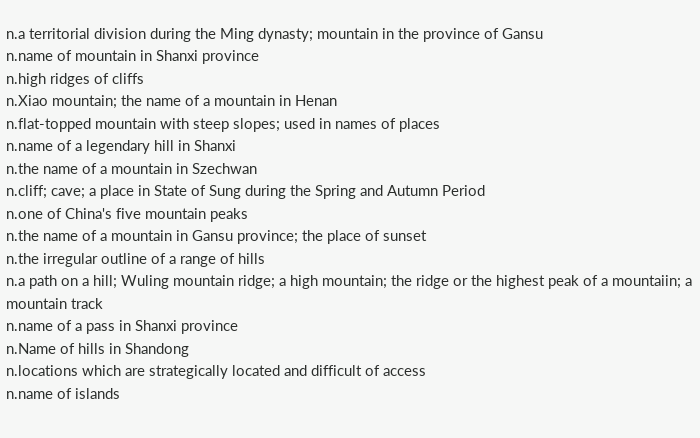n.a territorial division during the Ming dynasty; mountain in the province of Gansu
n.name of mountain in Shanxi province
n.high ridges of cliffs
n.Xiao mountain; the name of a mountain in Henan
n.flat-topped mountain with steep slopes; used in names of places
n.name of a legendary hill in Shanxi
n.the name of a mountain in Szechwan
n.cliff; cave; a place in State of Sung during the Spring and Autumn Period
n.one of China's five mountain peaks
n.the name of a mountain in Gansu province; the place of sunset
n.the irregular outline of a range of hills
n.a path on a hill; Wuling mountain ridge; a high mountain; the ridge or the highest peak of a mountaiin; a mountain track
n.name of a pass in Shanxi province
n.Name of hills in Shandong
n.locations which are strategically located and difficult of access
n.name of islands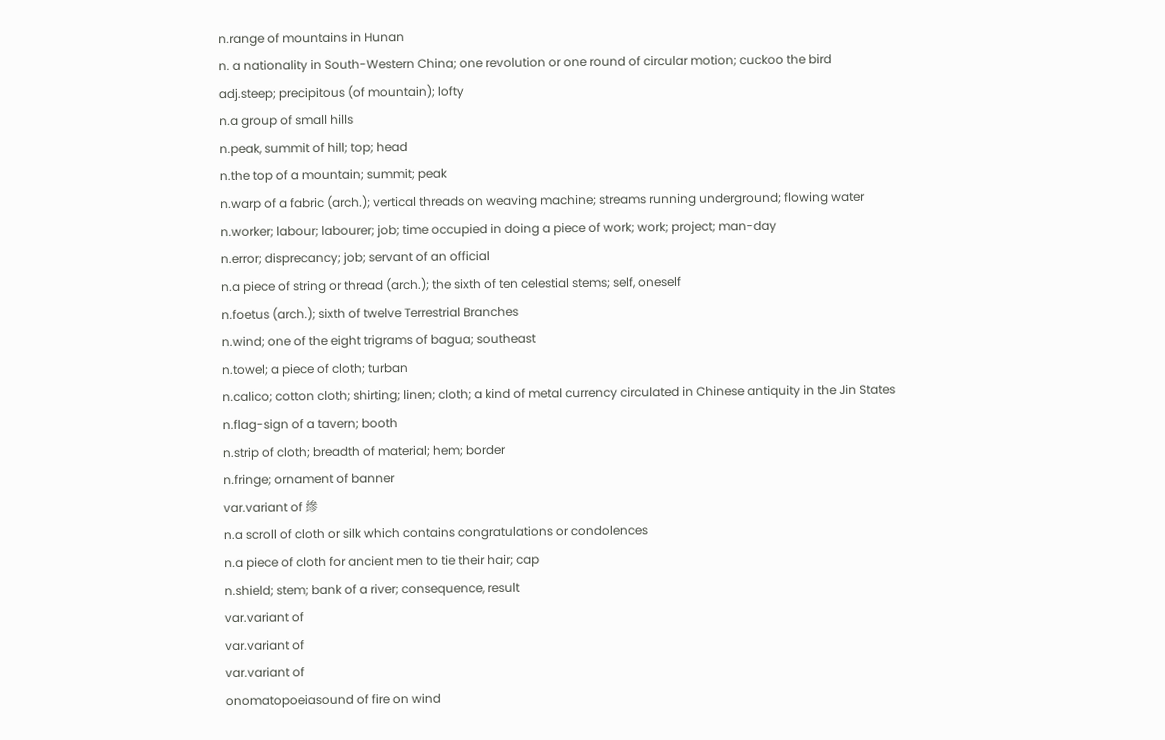n.range of mountains in Hunan
n. a nationality in South-Western China; one revolution or one round of circular motion; cuckoo the bird
adj.steep; precipitous (of mountain); lofty
n.a group of small hills
n.peak, summit of hill; top; head
n.the top of a mountain; summit; peak
n.warp of a fabric (arch.); vertical threads on weaving machine; streams running underground; flowing water
n.worker; labour; labourer; job; time occupied in doing a piece of work; work; project; man-day
n.error; disprecancy; job; servant of an official
n.a piece of string or thread (arch.); the sixth of ten celestial stems; self, oneself
n.foetus (arch.); sixth of twelve Terrestrial Branches
n.wind; one of the eight trigrams of bagua; southeast
n.towel; a piece of cloth; turban
n.calico; cotton cloth; shirting; linen; cloth; a kind of metal currency circulated in Chinese antiquity in the Jin States
n.flag-sign of a tavern; booth
n.strip of cloth; breadth of material; hem; border
n.fringe; ornament of banner
var.variant of 縿
n.a scroll of cloth or silk which contains congratulations or condolences
n.a piece of cloth for ancient men to tie their hair; cap
n.shield; stem; bank of a river; consequence, result
var.variant of
var.variant of
var.variant of
onomatopoeiasound of fire on wind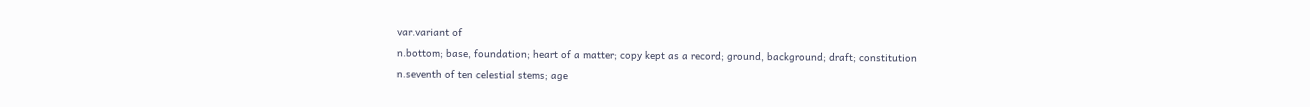var.variant of
n.bottom; base, foundation; heart of a matter; copy kept as a record; ground, background; draft; constitution
n.seventh of ten celestial stems; age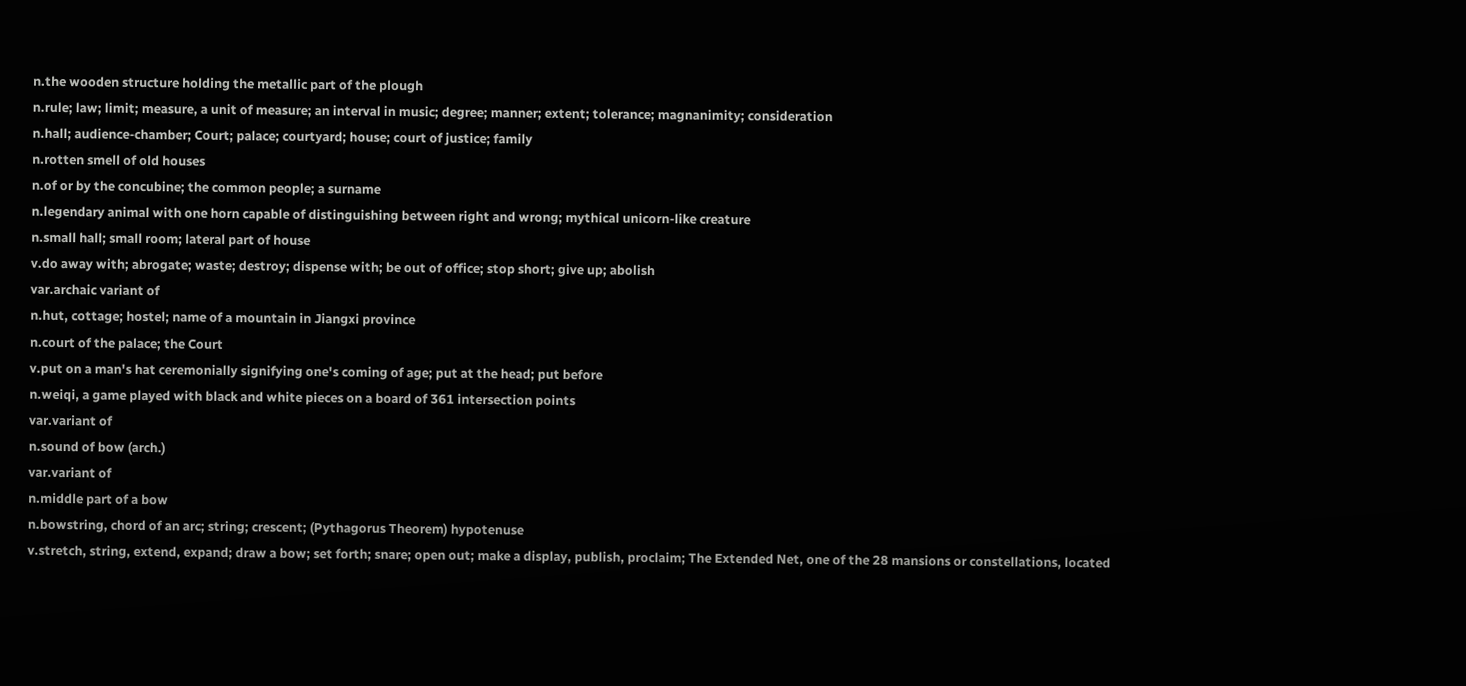n.the wooden structure holding the metallic part of the plough
n.rule; law; limit; measure, a unit of measure; an interval in music; degree; manner; extent; tolerance; magnanimity; consideration
n.hall; audience-chamber; Court; palace; courtyard; house; court of justice; family
n.rotten smell of old houses
n.of or by the concubine; the common people; a surname
n.legendary animal with one horn capable of distinguishing between right and wrong; mythical unicorn-like creature
n.small hall; small room; lateral part of house
v.do away with; abrogate; waste; destroy; dispense with; be out of office; stop short; give up; abolish
var.archaic variant of
n.hut, cottage; hostel; name of a mountain in Jiangxi province
n.court of the palace; the Court
v.put on a man's hat ceremonially signifying one's coming of age; put at the head; put before
n.weiqi, a game played with black and white pieces on a board of 361 intersection points
var.variant of
n.sound of bow (arch.)
var.variant of
n.middle part of a bow
n.bowstring, chord of an arc; string; crescent; (Pythagorus Theorem) hypotenuse
v.stretch, string, extend, expand; draw a bow; set forth; snare; open out; make a display, publish, proclaim; The Extended Net, one of the 28 mansions or constellations, located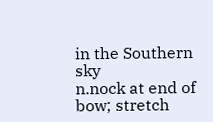in the Southern sky
n.nock at end of bow; stretch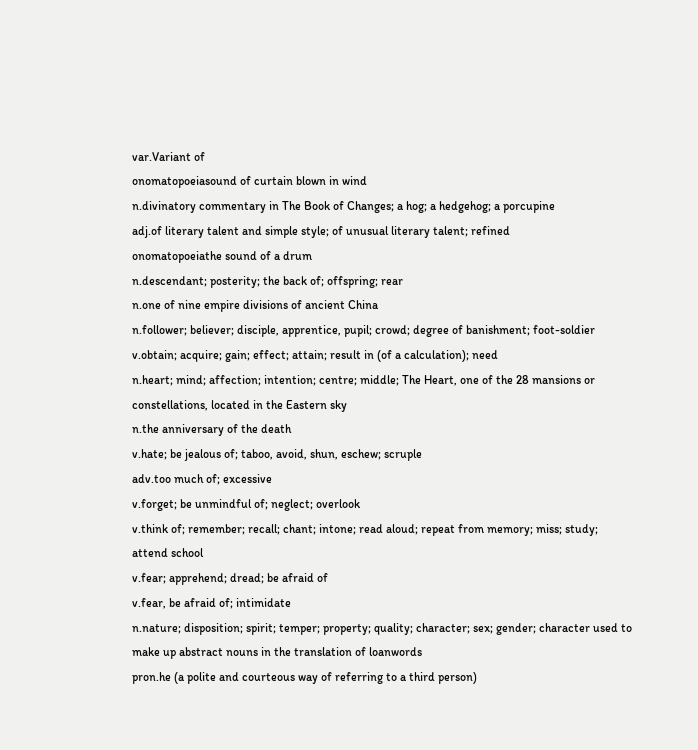var.Variant of
onomatopoeiasound of curtain blown in wind
n.divinatory commentary in The Book of Changes; a hog; a hedgehog; a porcupine
adj.of literary talent and simple style; of unusual literary talent; refined
onomatopoeiathe sound of a drum
n.descendant; posterity; the back of; offspring; rear
n.one of nine empire divisions of ancient China
n.follower; believer; disciple, apprentice, pupil; crowd; degree of banishment; foot-soldier
v.obtain; acquire; gain; effect; attain; result in (of a calculation); need
n.heart; mind; affection; intention; centre; middle; The Heart, one of the 28 mansions or constellations, located in the Eastern sky
n.the anniversary of the death
v.hate; be jealous of; taboo, avoid, shun, eschew; scruple
adv.too much of; excessive
v.forget; be unmindful of; neglect; overlook
v.think of; remember; recall; chant; intone; read aloud; repeat from memory; miss; study; attend school
v.fear; apprehend; dread; be afraid of
v.fear, be afraid of; intimidate
n.nature; disposition; spirit; temper; property; quality; character; sex; gender; character used to make up abstract nouns in the translation of loanwords
pron.he (a polite and courteous way of referring to a third person)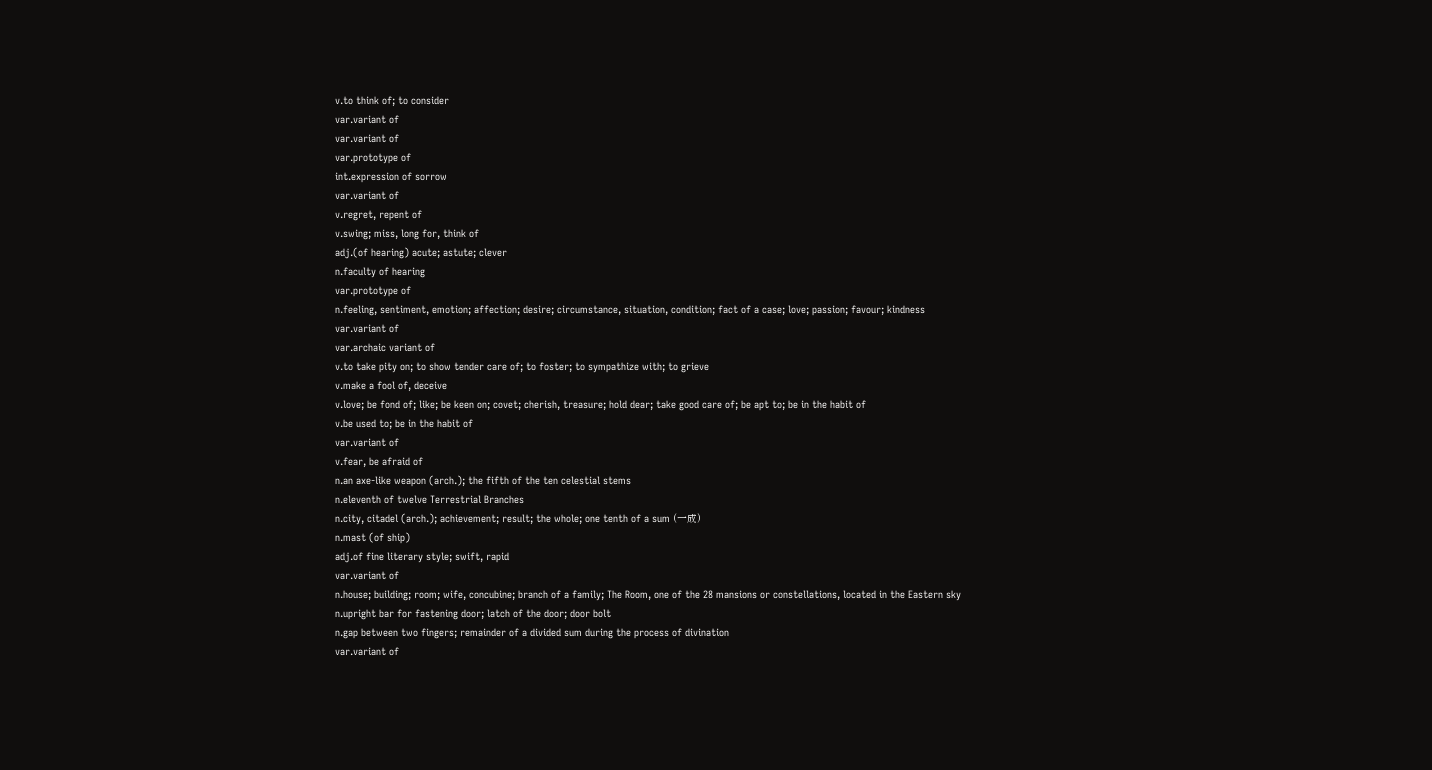v.to think of; to consider
var.variant of
var.variant of
var.prototype of
int.expression of sorrow
var.variant of
v.regret, repent of
v.swing; miss, long for, think of
adj.(of hearing) acute; astute; clever
n.faculty of hearing
var.prototype of
n.feeling, sentiment, emotion; affection; desire; circumstance, situation, condition; fact of a case; love; passion; favour; kindness
var.variant of
var.archaic variant of
v.to take pity on; to show tender care of; to foster; to sympathize with; to grieve
v.make a fool of, deceive
v.love; be fond of; like; be keen on; covet; cherish, treasure; hold dear; take good care of; be apt to; be in the habit of
v.be used to; be in the habit of
var.variant of
v.fear, be afraid of
n.an axe-like weapon (arch.); the fifth of the ten celestial stems
n.eleventh of twelve Terrestrial Branches
n.city, citadel (arch.); achievement; result; the whole; one tenth of a sum (一成)
n.mast (of ship)
adj.of fine literary style; swift, rapid
var.variant of
n.house; building; room; wife, concubine; branch of a family; The Room, one of the 28 mansions or constellations, located in the Eastern sky
n.upright bar for fastening door; latch of the door; door bolt
n.gap between two fingers; remainder of a divided sum during the process of divination
var.variant of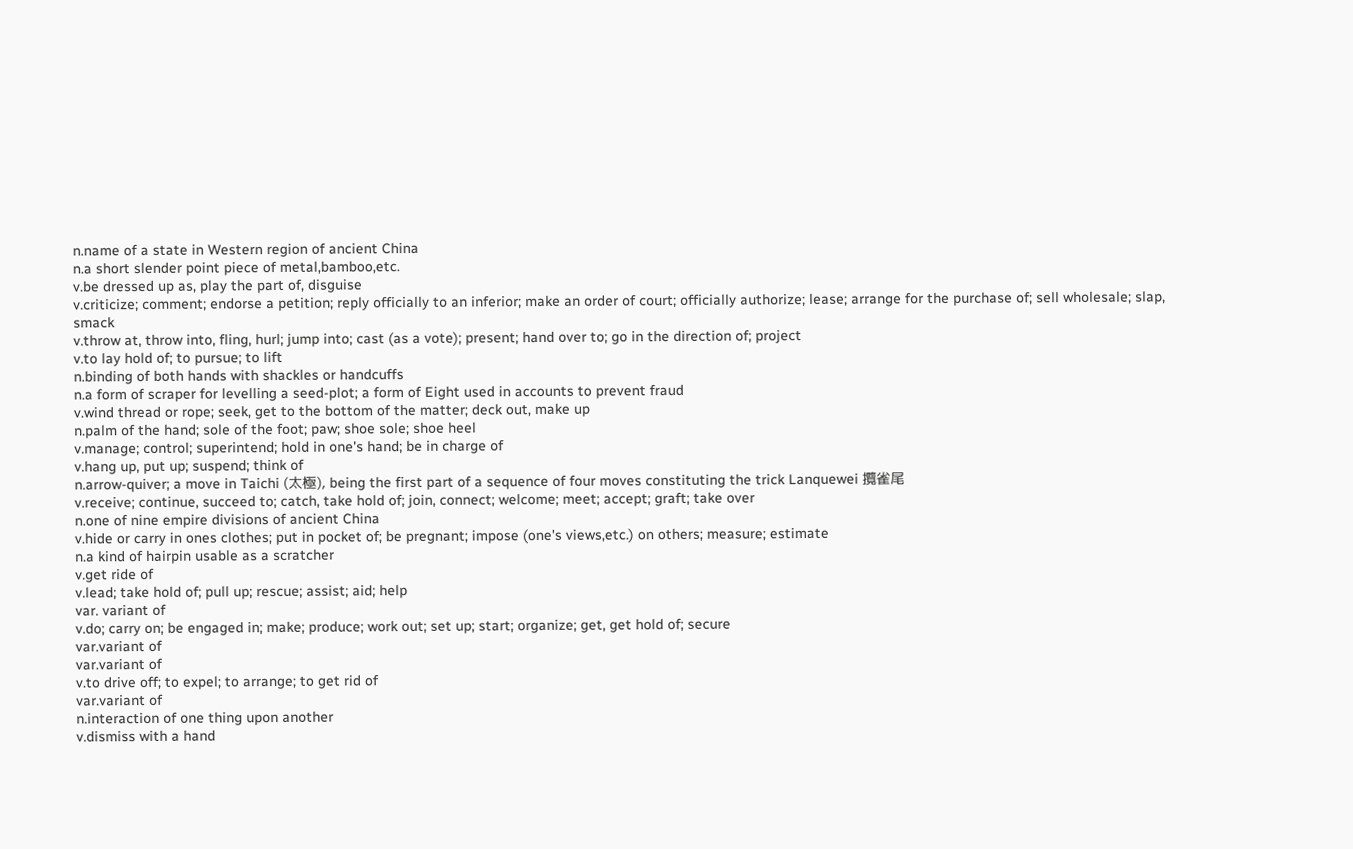n.name of a state in Western region of ancient China
n.a short slender point piece of metal,bamboo,etc.
v.be dressed up as, play the part of, disguise
v.criticize; comment; endorse a petition; reply officially to an inferior; make an order of court; officially authorize; lease; arrange for the purchase of; sell wholesale; slap, smack
v.throw at, throw into, fling, hurl; jump into; cast (as a vote); present; hand over to; go in the direction of; project
v.to lay hold of; to pursue; to lift
n.binding of both hands with shackles or handcuffs
n.a form of scraper for levelling a seed-plot; a form of Eight used in accounts to prevent fraud
v.wind thread or rope; seek, get to the bottom of the matter; deck out, make up
n.palm of the hand; sole of the foot; paw; shoe sole; shoe heel
v.manage; control; superintend; hold in one's hand; be in charge of
v.hang up, put up; suspend; think of
n.arrow-quiver; a move in Taichi (太極), being the first part of a sequence of four moves constituting the trick Lanquewei 攬雀尾
v.receive; continue, succeed to; catch, take hold of; join, connect; welcome; meet; accept; graft; take over
n.one of nine empire divisions of ancient China
v.hide or carry in ones clothes; put in pocket of; be pregnant; impose (one's views,etc.) on others; measure; estimate
n.a kind of hairpin usable as a scratcher
v.get ride of
v.lead; take hold of; pull up; rescue; assist; aid; help
var. variant of
v.do; carry on; be engaged in; make; produce; work out; set up; start; organize; get, get hold of; secure
var.variant of
var.variant of
v.to drive off; to expel; to arrange; to get rid of
var.variant of
n.interaction of one thing upon another
v.dismiss with a hand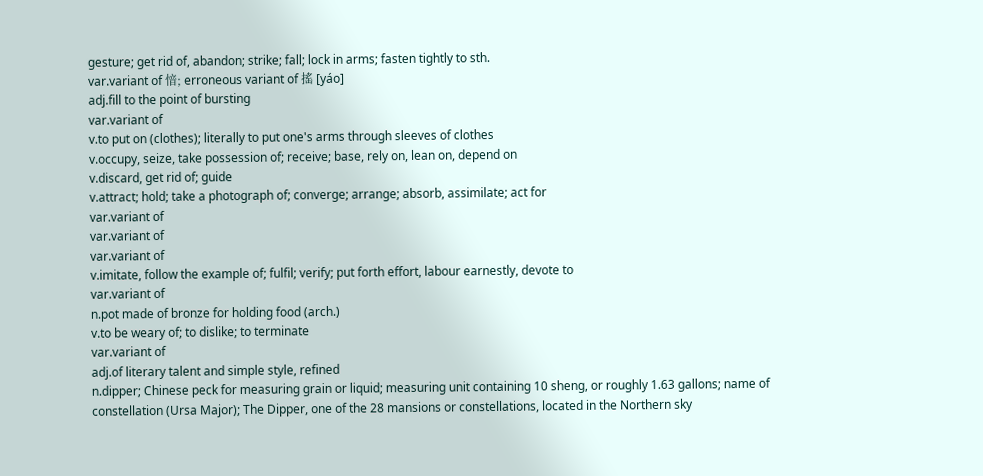gesture; get rid of, abandon; strike; fall; lock in arms; fasten tightly to sth.
var.variant of 愔; erroneous variant of 搖 [yáo]
adj.fill to the point of bursting
var.variant of
v.to put on (clothes); literally to put one's arms through sleeves of clothes
v.occupy, seize, take possession of; receive; base, rely on, lean on, depend on
v.discard, get rid of; guide
v.attract; hold; take a photograph of; converge; arrange; absorb, assimilate; act for
var.variant of
var.variant of
var.variant of
v.imitate, follow the example of; fulfil; verify; put forth effort, labour earnestly, devote to
var.variant of
n.pot made of bronze for holding food (arch.)
v.to be weary of; to dislike; to terminate
var.variant of
adj.of literary talent and simple style, refined
n.dipper; Chinese peck for measuring grain or liquid; measuring unit containing 10 sheng, or roughly 1.63 gallons; name of constellation (Ursa Major); The Dipper, one of the 28 mansions or constellations, located in the Northern sky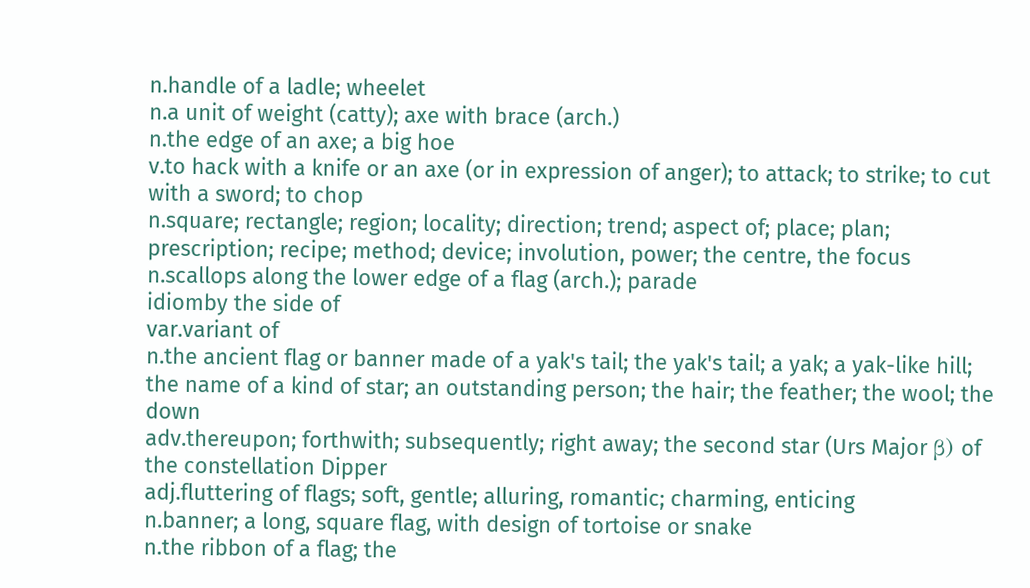n.handle of a ladle; wheelet
n.a unit of weight (catty); axe with brace (arch.)
n.the edge of an axe; a big hoe
v.to hack with a knife or an axe (or in expression of anger); to attack; to strike; to cut with a sword; to chop
n.square; rectangle; region; locality; direction; trend; aspect of; place; plan; prescription; recipe; method; device; involution, power; the centre, the focus
n.scallops along the lower edge of a flag (arch.); parade
idiomby the side of
var.variant of
n.the ancient flag or banner made of a yak's tail; the yak's tail; a yak; a yak-like hill; the name of a kind of star; an outstanding person; the hair; the feather; the wool; the down
adv.thereupon; forthwith; subsequently; right away; the second star (Urs Major β) of the constellation Dipper
adj.fluttering of flags; soft, gentle; alluring, romantic; charming, enticing
n.banner; a long, square flag, with design of tortoise or snake
n.the ribbon of a flag; the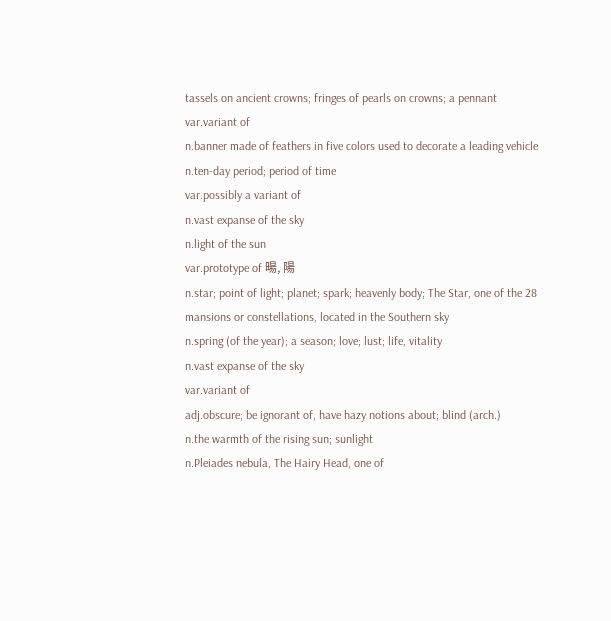tassels on ancient crowns; fringes of pearls on crowns; a pennant
var.variant of
n.banner made of feathers in five colors used to decorate a leading vehicle
n.ten-day period; period of time
var.possibly a variant of
n.vast expanse of the sky
n.light of the sun
var.prototype of 暘, 陽
n.star; point of light; planet; spark; heavenly body; The Star, one of the 28 mansions or constellations, located in the Southern sky
n.spring (of the year); a season; love; lust; life, vitality
n.vast expanse of the sky
var.variant of
adj.obscure; be ignorant of, have hazy notions about; blind (arch.)
n.the warmth of the rising sun; sunlight
n.Pleiades nebula, The Hairy Head, one of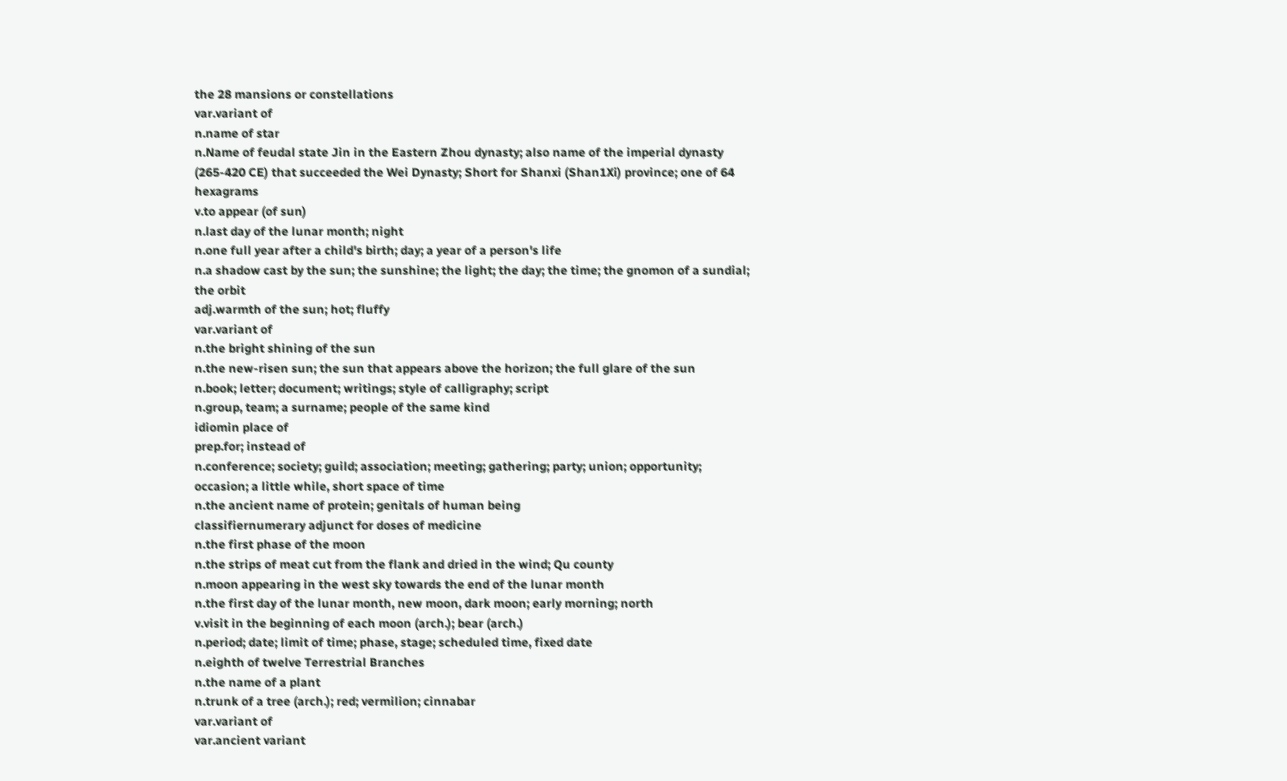the 28 mansions or constellations
var.variant of
n.name of star
n.Name of feudal state Jin in the Eastern Zhou dynasty; also name of the imperial dynasty (265-420 CE) that succeeded the Wei Dynasty; Short for Shanxi (Shan1Xi) province; one of 64 hexagrams
v.to appear (of sun)
n.last day of the lunar month; night
n.one full year after a child's birth; day; a year of a person's life
n.a shadow cast by the sun; the sunshine; the light; the day; the time; the gnomon of a sundial; the orbit
adj.warmth of the sun; hot; fluffy
var.variant of
n.the bright shining of the sun
n.the new-risen sun; the sun that appears above the horizon; the full glare of the sun
n.book; letter; document; writings; style of calligraphy; script
n.group, team; a surname; people of the same kind
idiomin place of
prep.for; instead of
n.conference; society; guild; association; meeting; gathering; party; union; opportunity; occasion; a little while, short space of time
n.the ancient name of protein; genitals of human being
classifiernumerary adjunct for doses of medicine
n.the first phase of the moon
n.the strips of meat cut from the flank and dried in the wind; Qu county
n.moon appearing in the west sky towards the end of the lunar month
n.the first day of the lunar month, new moon, dark moon; early morning; north
v.visit in the beginning of each moon (arch.); bear (arch.)
n.period; date; limit of time; phase, stage; scheduled time, fixed date
n.eighth of twelve Terrestrial Branches
n.the name of a plant
n.trunk of a tree (arch.); red; vermilion; cinnabar
var.variant of
var.ancient variant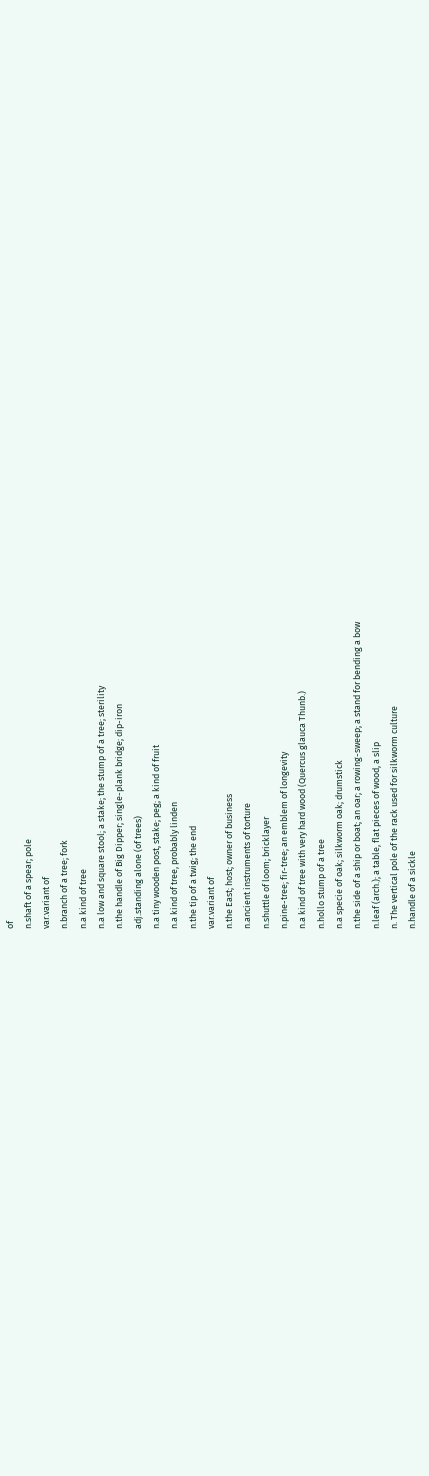of
n.shaft of a spear; pole
var.variant of
n.branch of a tree; fork
n.a kind of tree
n.a low and square stool; a stake; the stump of a tree; sterility
n.the handle of Big Dipper; single-plank bridge; dip-iron
adj.standing alone (of trees)
n.a tiny wooden post, stake; peg; a kind of fruit
n.a kind of tree, probably linden
n.the tip of a twig; the end
var.variant of
n.the East; host; owner of business
n.ancient instruments of torture
n.shuttle of loom; bricklayer
n.pine-tree; fir-tree; an emblem of longevity
n.a kind of tree with very hard wood (Quercus glauca Thunb.)
n.hollo stump of a tree
n.a specie of oak; silkworm oak; drumstick
n.the side of a ship or boat; an oar; a rowing-sweep; a stand for bending a bow
n.leaf (arch.); a table, flat pieces of wood, a slip
n. The vertical pole of the rack used for silkworm culture
n.handle of a sickle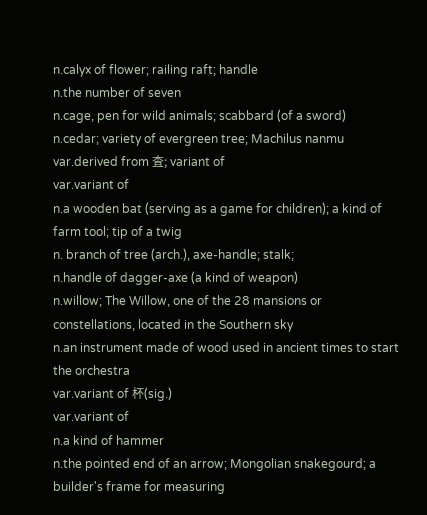n.calyx of flower; railing raft; handle
n.the number of seven
n.cage, pen for wild animals; scabbard (of a sword)
n.cedar; variety of evergreen tree; Machilus nanmu
var.derived from 査; variant of
var.variant of
n.a wooden bat (serving as a game for children); a kind of farm tool; tip of a twig
n. branch of tree (arch.), axe-handle; stalk;
n.handle of dagger-axe (a kind of weapon)
n.willow; The Willow, one of the 28 mansions or constellations, located in the Southern sky
n.an instrument made of wood used in ancient times to start the orchestra
var.variant of 杯(sig.)
var.variant of
n.a kind of hammer
n.the pointed end of an arrow; Mongolian snakegourd; a builder's frame for measuring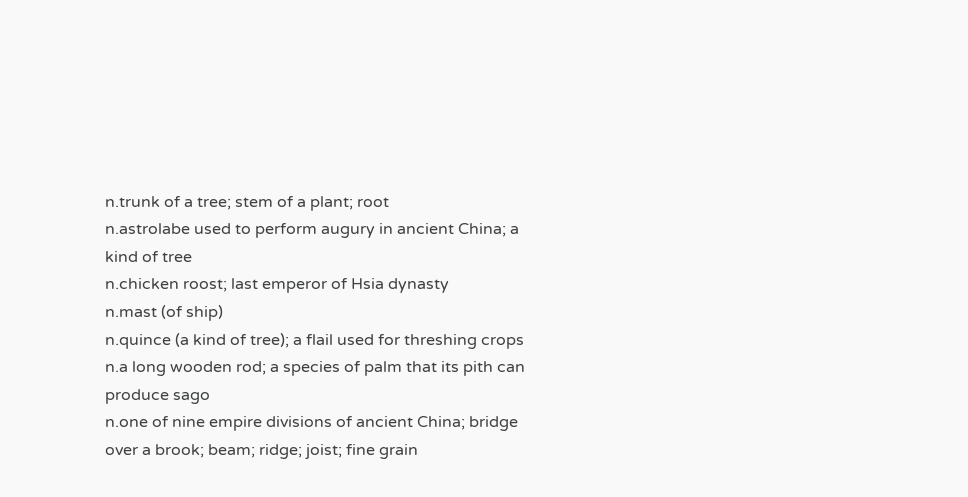n.trunk of a tree; stem of a plant; root
n.astrolabe used to perform augury in ancient China; a kind of tree
n.chicken roost; last emperor of Hsia dynasty
n.mast (of ship)
n.quince (a kind of tree); a flail used for threshing crops
n.a long wooden rod; a species of palm that its pith can produce sago
n.one of nine empire divisions of ancient China; bridge over a brook; beam; ridge; joist; fine grain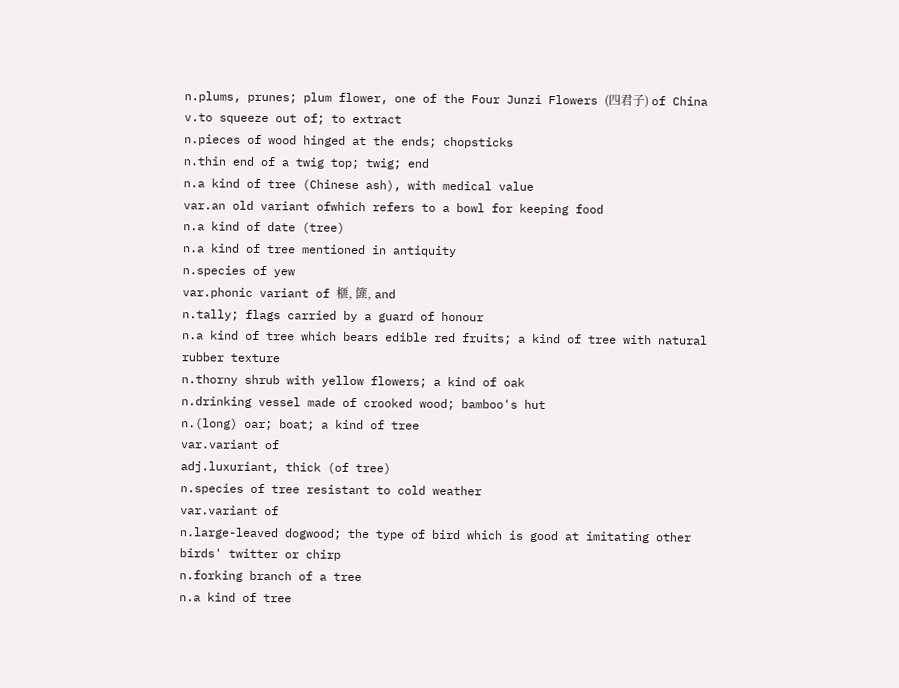n.plums, prunes; plum flower, one of the Four Junzi Flowers (四君子) of China
v.to squeeze out of; to extract
n.pieces of wood hinged at the ends; chopsticks
n.thin end of a twig top; twig; end
n.a kind of tree (Chinese ash), with medical value
var.an old variant ofwhich refers to a bowl for keeping food
n.a kind of date (tree)
n.a kind of tree mentioned in antiquity
n.species of yew
var.phonic variant of 榧, 篚, and
n.tally; flags carried by a guard of honour
n.a kind of tree which bears edible red fruits; a kind of tree with natural rubber texture
n.thorny shrub with yellow flowers; a kind of oak
n.drinking vessel made of crooked wood; bamboo's hut
n.(long) oar; boat; a kind of tree
var.variant of
adj.luxuriant, thick (of tree)
n.species of tree resistant to cold weather
var.variant of
n.large-leaved dogwood; the type of bird which is good at imitating other birds' twitter or chirp
n.forking branch of a tree
n.a kind of tree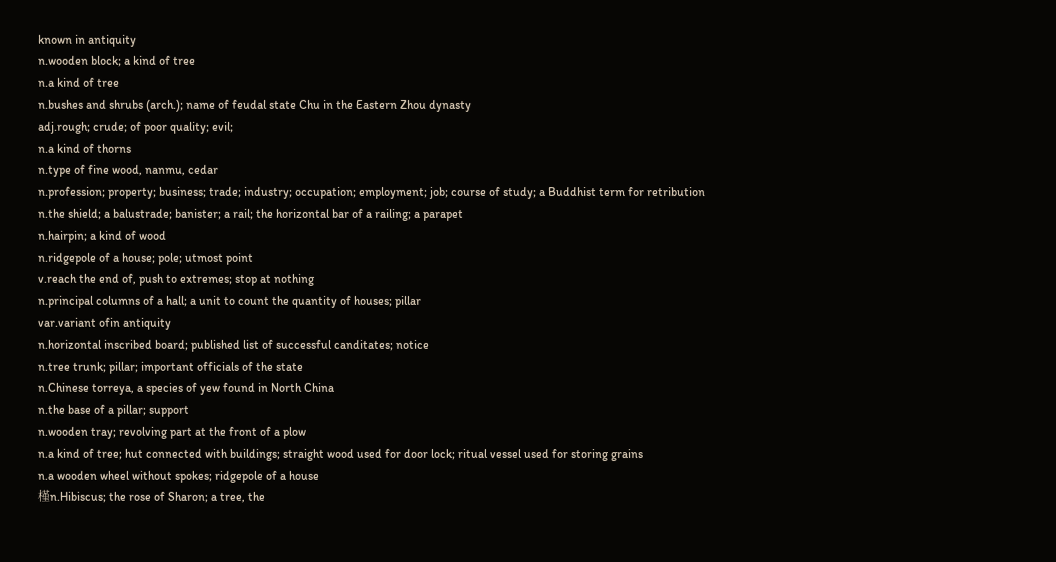known in antiquity
n.wooden block; a kind of tree
n.a kind of tree
n.bushes and shrubs (arch.); name of feudal state Chu in the Eastern Zhou dynasty
adj.rough; crude; of poor quality; evil;
n.a kind of thorns
n.type of fine wood, nanmu, cedar
n.profession; property; business; trade; industry; occupation; employment; job; course of study; a Buddhist term for retribution
n.the shield; a balustrade; banister; a rail; the horizontal bar of a railing; a parapet
n.hairpin; a kind of wood
n.ridgepole of a house; pole; utmost point
v.reach the end of, push to extremes; stop at nothing
n.principal columns of a hall; a unit to count the quantity of houses; pillar
var.variant ofin antiquity
n.horizontal inscribed board; published list of successful canditates; notice
n.tree trunk; pillar; important officials of the state
n.Chinese torreya, a species of yew found in North China
n.the base of a pillar; support
n.wooden tray; revolving part at the front of a plow
n.a kind of tree; hut connected with buildings; straight wood used for door lock; ritual vessel used for storing grains
n.a wooden wheel without spokes; ridgepole of a house
槿n.Hibiscus; the rose of Sharon; a tree, the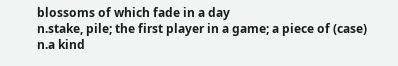blossoms of which fade in a day
n.stake, pile; the first player in a game; a piece of (case)
n.a kind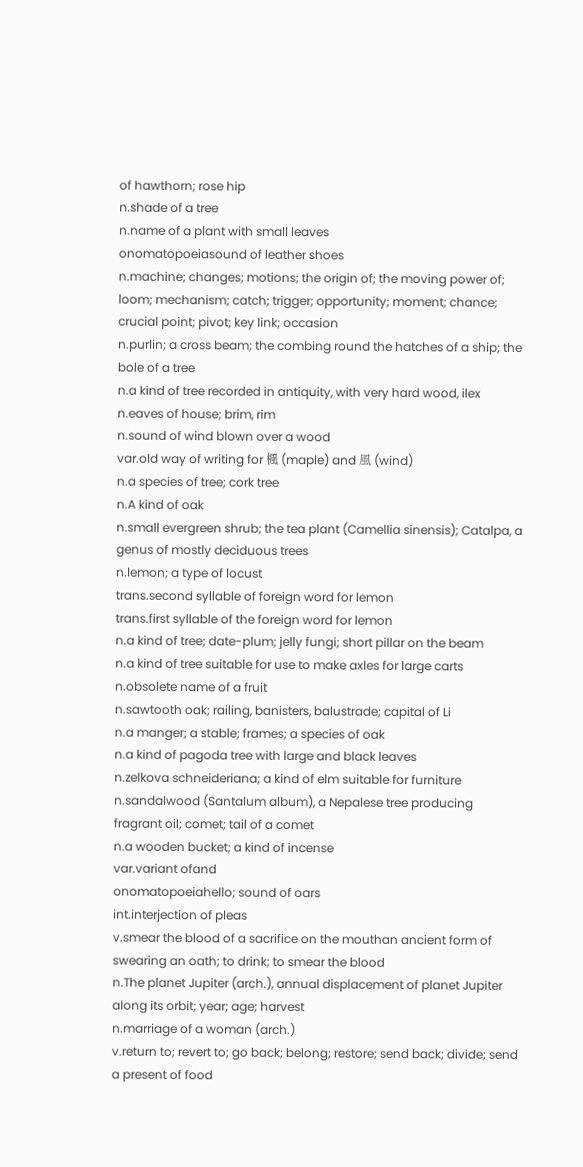of hawthorn; rose hip
n.shade of a tree
n.name of a plant with small leaves
onomatopoeiasound of leather shoes
n.machine; changes; motions; the origin of; the moving power of; loom; mechanism; catch; trigger; opportunity; moment; chance; crucial point; pivot; key link; occasion
n.purlin; a cross beam; the combing round the hatches of a ship; the bole of a tree
n.a kind of tree recorded in antiquity, with very hard wood, ilex
n.eaves of house; brim, rim
n.sound of wind blown over a wood
var.old way of writing for 楓 (maple) and 風 (wind)
n.a species of tree; cork tree
n.A kind of oak
n.small evergreen shrub; the tea plant (Camellia sinensis); Catalpa, a genus of mostly deciduous trees
n.lemon; a type of locust
trans.second syllable of foreign word for lemon
trans.first syllable of the foreign word for lemon
n.a kind of tree; date-plum; jelly fungi; short pillar on the beam
n.a kind of tree suitable for use to make axles for large carts
n.obsolete name of a fruit
n.sawtooth oak; railing, banisters, balustrade; capital of Li
n.a manger; a stable; frames; a species of oak
n.a kind of pagoda tree with large and black leaves
n.zelkova schneideriana; a kind of elm suitable for furniture
n.sandalwood (Santalum album), a Nepalese tree producing fragrant oil; comet; tail of a comet
n.a wooden bucket; a kind of incense
var.variant ofand
onomatopoeiahello; sound of oars
int.interjection of pleas
v.smear the blood of a sacrifice on the mouthan ancient form of swearing an oath; to drink; to smear the blood
n.The planet Jupiter (arch.), annual displacement of planet Jupiter along its orbit; year; age; harvest
n.marriage of a woman (arch.)
v.return to; revert to; go back; belong; restore; send back; divide; send a present of food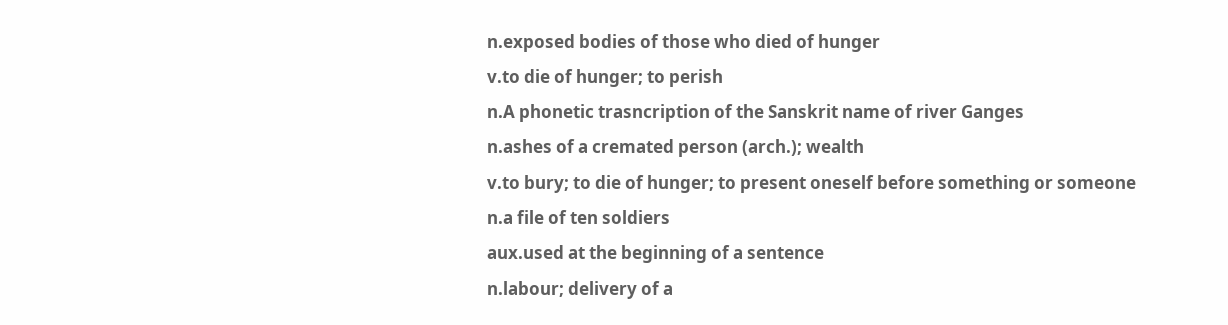n.exposed bodies of those who died of hunger
v.to die of hunger; to perish
n.A phonetic trasncription of the Sanskrit name of river Ganges
n.ashes of a cremated person (arch.); wealth
v.to bury; to die of hunger; to present oneself before something or someone
n.a file of ten soldiers
aux.used at the beginning of a sentence
n.labour; delivery of a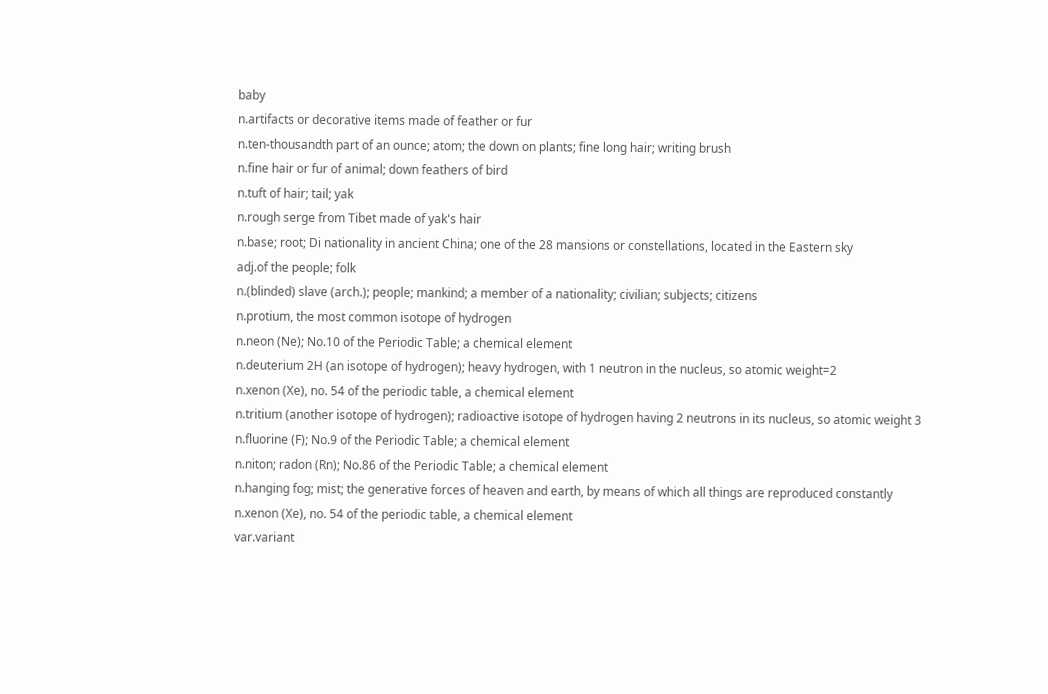baby
n.artifacts or decorative items made of feather or fur
n.ten-thousandth part of an ounce; atom; the down on plants; fine long hair; writing brush
n.fine hair or fur of animal; down feathers of bird
n.tuft of hair; tail; yak
n.rough serge from Tibet made of yak's hair
n.base; root; Di nationality in ancient China; one of the 28 mansions or constellations, located in the Eastern sky
adj.of the people; folk
n.(blinded) slave (arch.); people; mankind; a member of a nationality; civilian; subjects; citizens
n.protium, the most common isotope of hydrogen
n.neon (Ne); No.10 of the Periodic Table; a chemical element
n.deuterium 2H (an isotope of hydrogen); heavy hydrogen, with 1 neutron in the nucleus, so atomic weight=2
n.xenon (Xe), no. 54 of the periodic table, a chemical element
n.tritium (another isotope of hydrogen); radioactive isotope of hydrogen having 2 neutrons in its nucleus, so atomic weight 3
n.fluorine (F); No.9 of the Periodic Table; a chemical element
n.niton; radon (Rn); No.86 of the Periodic Table; a chemical element
n.hanging fog; mist; the generative forces of heaven and earth, by means of which all things are reproduced constantly
n.xenon (Xe), no. 54 of the periodic table, a chemical element
var.variant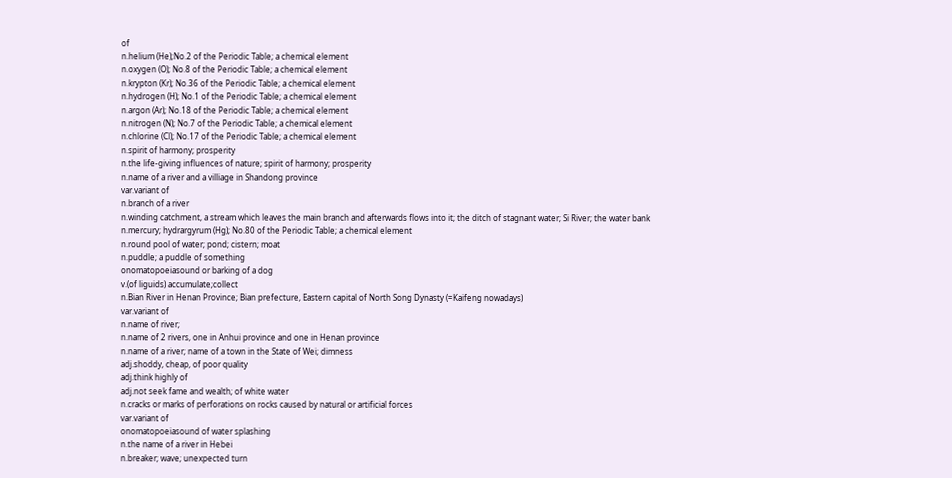of
n.helium (He);No.2 of the Periodic Table; a chemical element
n.oxygen (O); No.8 of the Periodic Table; a chemical element
n.krypton (Kr); No.36 of the Periodic Table; a chemical element
n.hydrogen (H); No.1 of the Periodic Table; a chemical element
n.argon (Ar); No.18 of the Periodic Table; a chemical element
n.nitrogen (N); No.7 of the Periodic Table; a chemical element
n.chlorine (Cl); No.17 of the Periodic Table; a chemical element
n.spirit of harmony; prosperity
n.the life-giving influences of nature; spirit of harmony; prosperity
n.name of a river and a villiage in Shandong province
var.variant of
n.branch of a river
n.winding catchment, a stream which leaves the main branch and afterwards flows into it; the ditch of stagnant water; Si River; the water bank
n.mercury; hydrargyrum (Hg); No.80 of the Periodic Table; a chemical element
n.round pool of water; pond; cistern; moat
n.puddle; a puddle of something
onomatopoeiasound or barking of a dog
v.(of liguids) accumulate;collect
n.Bian River in Henan Province; Bian prefecture, Eastern capital of North Song Dynasty (=Kaifeng nowadays)
var.variant of
n.name of river;
n.name of 2 rivers, one in Anhui province and one in Henan province
n.name of a river; name of a town in the State of Wei; dimness
adj.shoddy, cheap, of poor quality
adj.think highly of
adj.not seek fame and wealth; of white water
n.cracks or marks of perforations on rocks caused by natural or artificial forces
var.variant of
onomatopoeiasound of water splashing
n.the name of a river in Hebei
n.breaker; wave; unexpected turn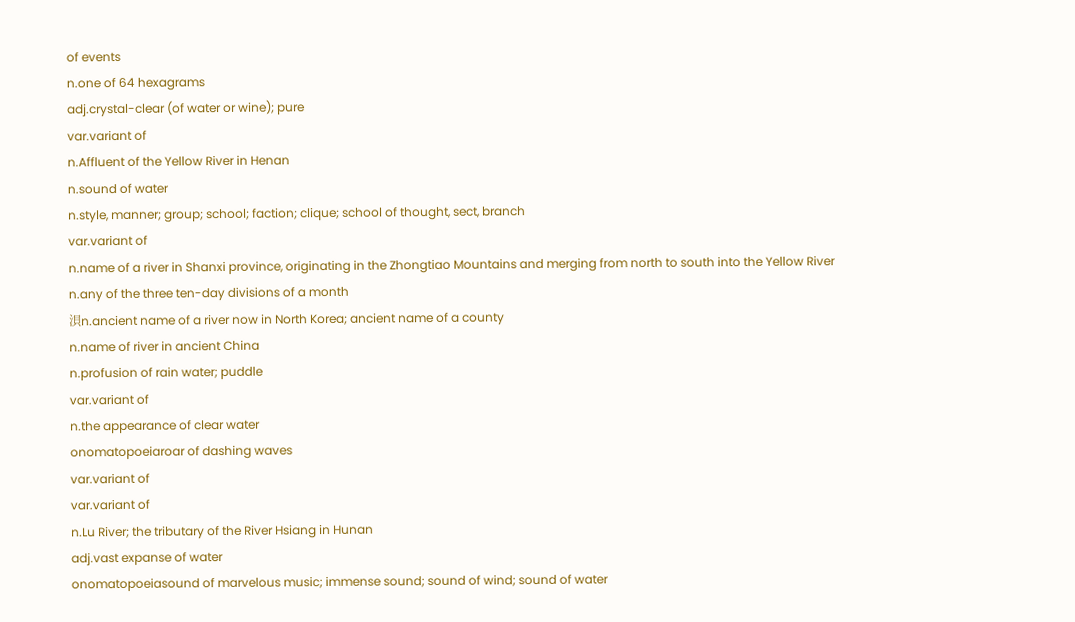of events
n.one of 64 hexagrams
adj.crystal-clear (of water or wine); pure
var.variant of
n.Affluent of the Yellow River in Henan
n.sound of water
n.style, manner; group; school; faction; clique; school of thought, sect, branch
var.variant of
n.name of a river in Shanxi province, originating in the Zhongtiao Mountains and merging from north to south into the Yellow River
n.any of the three ten-day divisions of a month
浿n.ancient name of a river now in North Korea; ancient name of a county
n.name of river in ancient China
n.profusion of rain water; puddle
var.variant of
n.the appearance of clear water
onomatopoeiaroar of dashing waves
var.variant of
var.variant of
n.Lu River; the tributary of the River Hsiang in Hunan
adj.vast expanse of water
onomatopoeiasound of marvelous music; immense sound; sound of wind; sound of water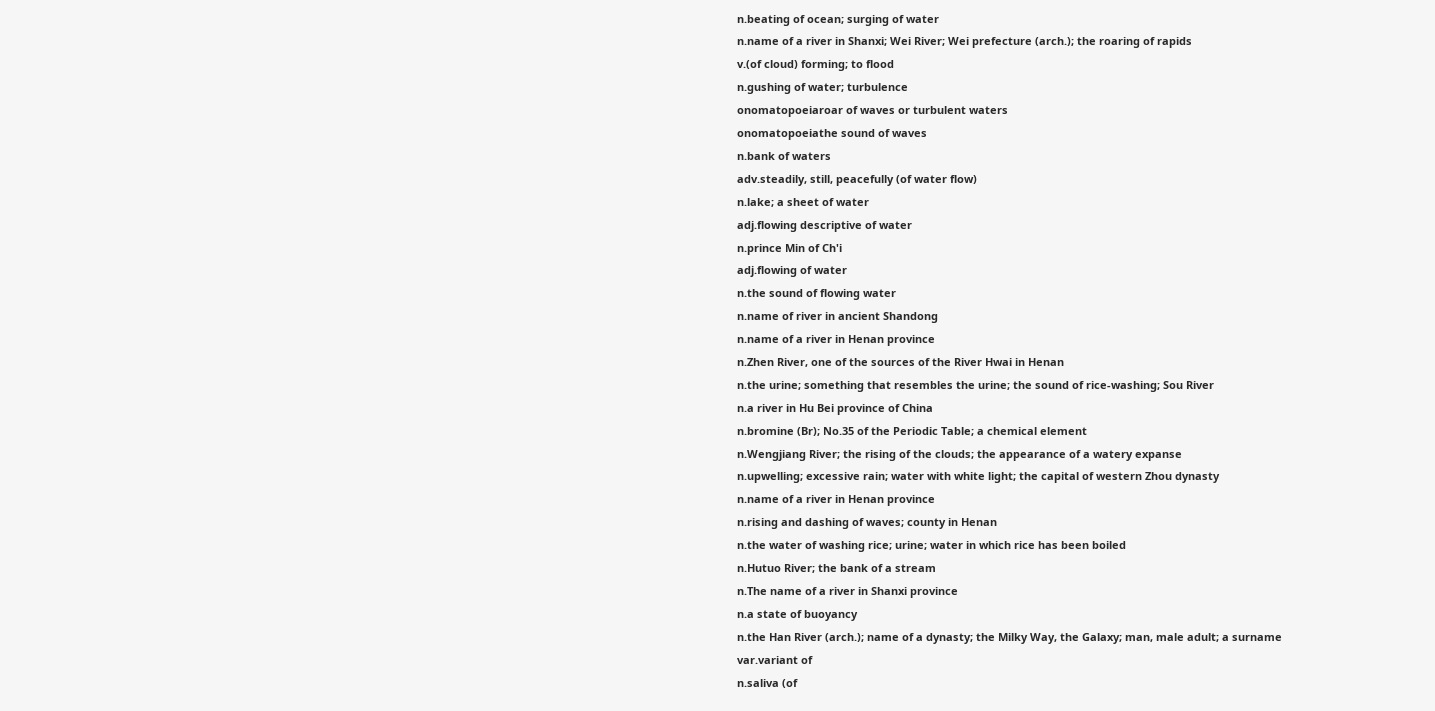n.beating of ocean; surging of water
n.name of a river in Shanxi; Wei River; Wei prefecture (arch.); the roaring of rapids
v.(of cloud) forming; to flood
n.gushing of water; turbulence
onomatopoeiaroar of waves or turbulent waters
onomatopoeiathe sound of waves
n.bank of waters
adv.steadily, still, peacefully (of water flow)
n.lake; a sheet of water
adj.flowing descriptive of water
n.prince Min of Ch'i
adj.flowing of water
n.the sound of flowing water
n.name of river in ancient Shandong
n.name of a river in Henan province
n.Zhen River, one of the sources of the River Hwai in Henan
n.the urine; something that resembles the urine; the sound of rice-washing; Sou River
n.a river in Hu Bei province of China
n.bromine (Br); No.35 of the Periodic Table; a chemical element
n.Wengjiang River; the rising of the clouds; the appearance of a watery expanse
n.upwelling; excessive rain; water with white light; the capital of western Zhou dynasty
n.name of a river in Henan province
n.rising and dashing of waves; county in Henan
n.the water of washing rice; urine; water in which rice has been boiled
n.Hutuo River; the bank of a stream
n.The name of a river in Shanxi province
n.a state of buoyancy
n.the Han River (arch.); name of a dynasty; the Milky Way, the Galaxy; man, male adult; a surname
var.variant of
n.saliva (of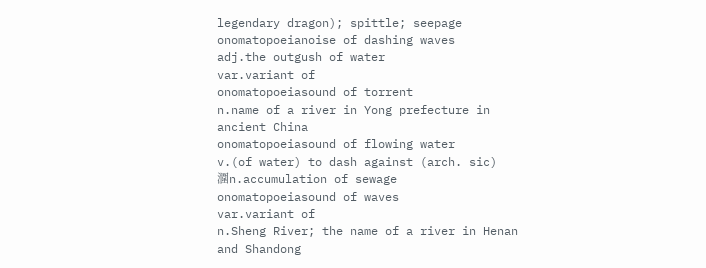legendary dragon); spittle; seepage
onomatopoeianoise of dashing waves
adj.the outgush of water
var.variant of
onomatopoeiasound of torrent
n.name of a river in Yong prefecture in ancient China
onomatopoeiasound of flowing water
v.(of water) to dash against (arch. sic)
潿n.accumulation of sewage
onomatopoeiasound of waves
var.variant of
n.Sheng River; the name of a river in Henan and Shandong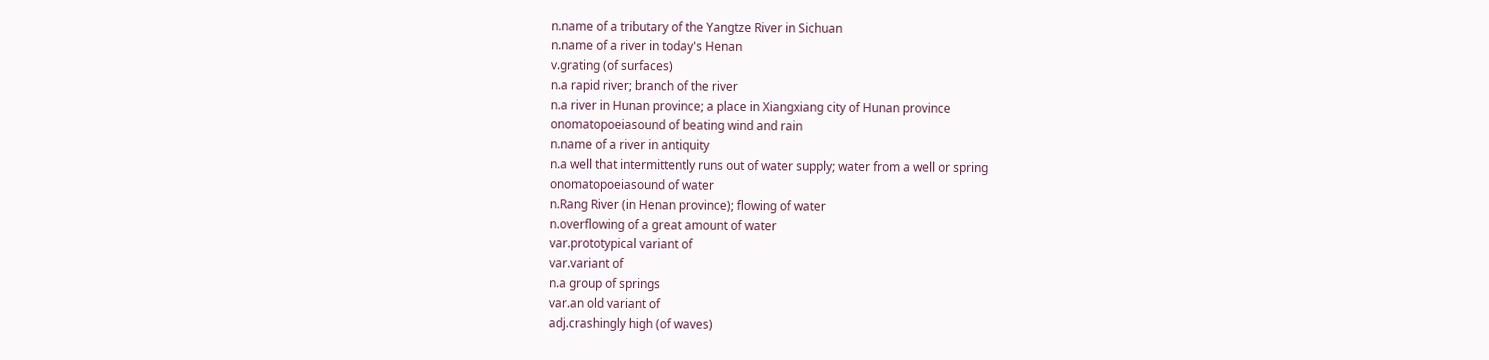n.name of a tributary of the Yangtze River in Sichuan
n.name of a river in today's Henan
v.grating (of surfaces)
n.a rapid river; branch of the river
n.a river in Hunan province; a place in Xiangxiang city of Hunan province
onomatopoeiasound of beating wind and rain
n.name of a river in antiquity
n.a well that intermittently runs out of water supply; water from a well or spring
onomatopoeiasound of water
n.Rang River (in Henan province); flowing of water
n.overflowing of a great amount of water
var.prototypical variant of
var.variant of
n.a group of springs
var.an old variant of
adj.crashingly high (of waves)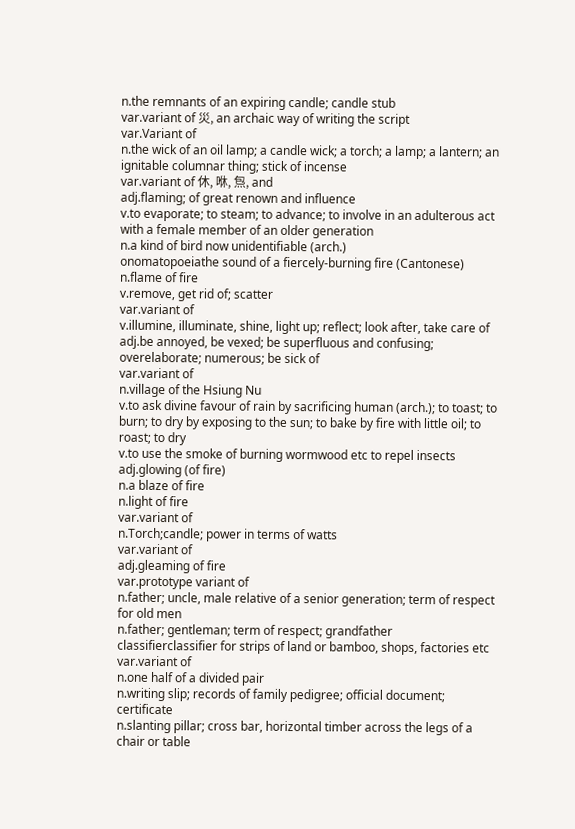n.the remnants of an expiring candle; candle stub
var.variant of 災, an archaic way of writing the script
var.Variant of
n.the wick of an oil lamp; a candle wick; a torch; a lamp; a lantern; an ignitable columnar thing; stick of incense
var.variant of 休, 咻, 炰, and
adj.flaming; of great renown and influence
v.to evaporate; to steam; to advance; to involve in an adulterous act with a female member of an older generation
n.a kind of bird now unidentifiable (arch.)
onomatopoeiathe sound of a fiercely-burning fire (Cantonese)
n.flame of fire
v.remove, get rid of; scatter
var.variant of
v.illumine, illuminate, shine, light up; reflect; look after, take care of
adj.be annoyed, be vexed; be superfluous and confusing; overelaborate; numerous; be sick of
var.variant of
n.village of the Hsiung Nu
v.to ask divine favour of rain by sacrificing human (arch.); to toast; to burn; to dry by exposing to the sun; to bake by fire with little oil; to roast; to dry
v.to use the smoke of burning wormwood etc to repel insects
adj.glowing (of fire)
n.a blaze of fire
n.light of fire
var.variant of
n.Torch;candle; power in terms of watts
var.variant of
adj.gleaming of fire
var.prototype variant of
n.father; uncle, male relative of a senior generation; term of respect for old men
n.father; gentleman; term of respect; grandfather
classifierclassifier for strips of land or bamboo, shops, factories etc
var.variant of
n.one half of a divided pair
n.writing slip; records of family pedigree; official document; certificate
n.slanting pillar; cross bar, horizontal timber across the legs of a chair or table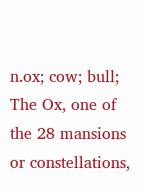n.ox; cow; bull; The Ox, one of the 28 mansions or constellations,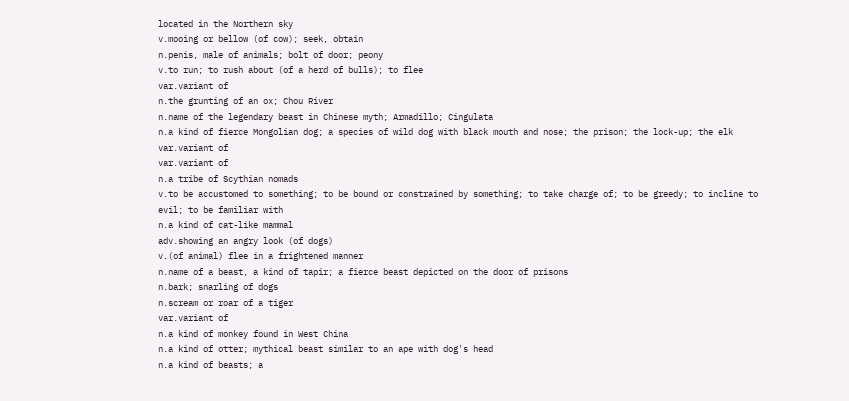located in the Northern sky
v.mooing or bellow (of cow); seek, obtain
n.penis, male of animals; bolt of door; peony
v.to run; to rush about (of a herd of bulls); to flee
var.variant of
n.the grunting of an ox; Chou River
n.name of the legendary beast in Chinese myth; Armadillo; Cingulata
n.a kind of fierce Mongolian dog; a species of wild dog with black mouth and nose; the prison; the lock-up; the elk
var.variant of
var.variant of
n.a tribe of Scythian nomads
v.to be accustomed to something; to be bound or constrained by something; to take charge of; to be greedy; to incline to evil; to be familiar with
n.a kind of cat-like mammal
adv.showing an angry look (of dogs)
v.(of animal) flee in a frightened manner
n.name of a beast, a kind of tapir; a fierce beast depicted on the door of prisons
n.bark; snarling of dogs
n.scream or roar of a tiger
var.variant of
n.a kind of monkey found in West China
n.a kind of otter; mythical beast similar to an ape with dog's head
n.a kind of beasts; a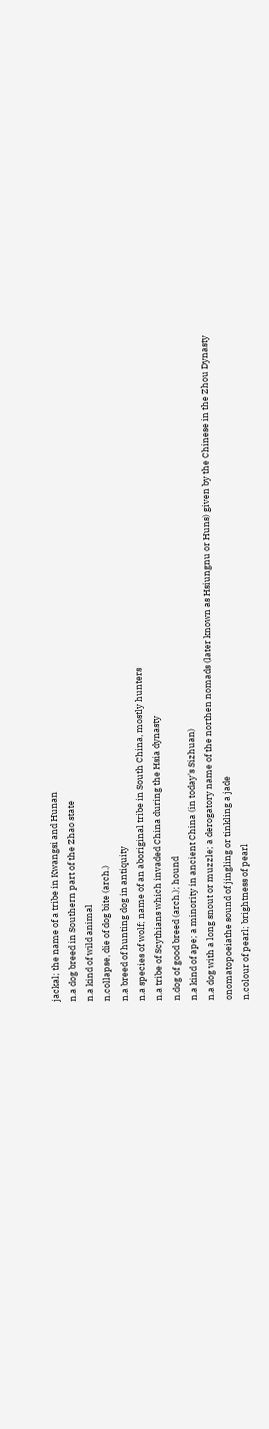jackal; the name of a tribe in Kwangsi and Hunan
n.a dog breed in Southern part of the Zhao state
n.a kind of wild animal
n.collapse, die of dog bite (arch.)
n.a breed of hunting dog in antiquity
n.a species of wolf; name of an aboriginal tribe in South China, mostly hunters
n.a tribe of Scythians which invaded China during the Hsia dynasty
n.dog of good breed (arch.); hound
n.a kind of ape; a minority in ancient China (in today's Sizhuan)
n.a dog with a long snout or muzzle; a derogatory name of the northen nomads (later known as Hsiungnu or Huns) given by the Chinese in the Zhou Dynasty
onomatopoeiathe sound of jingling or tinkling a jade
n.colour of pearl; brightness of pearl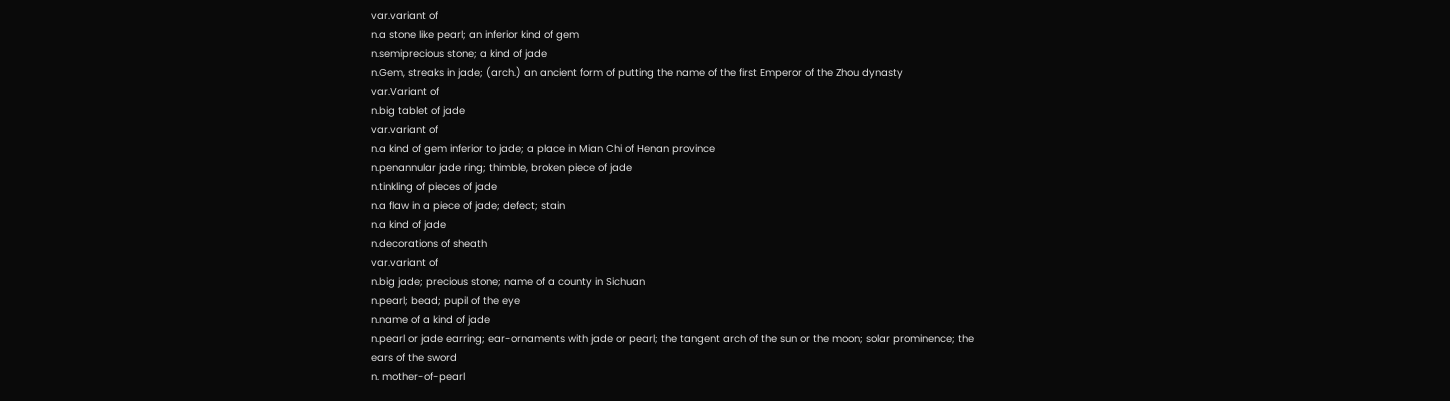var.variant of
n.a stone like pearl; an inferior kind of gem
n.semiprecious stone; a kind of jade
n.Gem, streaks in jade; (arch.) an ancient form of putting the name of the first Emperor of the Zhou dynasty
var.Variant of
n.big tablet of jade
var.variant of
n.a kind of gem inferior to jade; a place in Mian Chi of Henan province
n.penannular jade ring; thimble, broken piece of jade
n.tinkling of pieces of jade
n.a flaw in a piece of jade; defect; stain
n.a kind of jade
n.decorations of sheath
var.variant of
n.big jade; precious stone; name of a county in Sichuan
n.pearl; bead; pupil of the eye
n.name of a kind of jade
n.pearl or jade earring; ear-ornaments with jade or pearl; the tangent arch of the sun or the moon; solar prominence; the ears of the sword
n. mother-of-pearl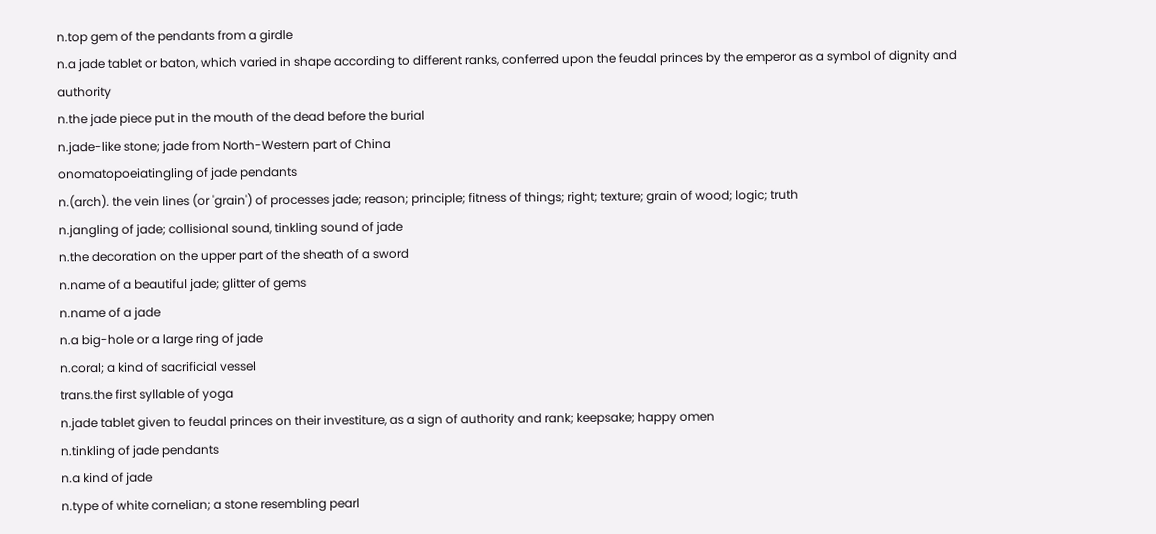n.top gem of the pendants from a girdle
n.a jade tablet or baton, which varied in shape according to different ranks, conferred upon the feudal princes by the emperor as a symbol of dignity and authority
n.the jade piece put in the mouth of the dead before the burial
n.jade-like stone; jade from North-Western part of China
onomatopoeiatingling of jade pendants
n.(arch). the vein lines (or 'grain') of processes jade; reason; principle; fitness of things; right; texture; grain of wood; logic; truth
n.jangling of jade; collisional sound, tinkling sound of jade
n.the decoration on the upper part of the sheath of a sword
n.name of a beautiful jade; glitter of gems
n.name of a jade
n.a big-hole or a large ring of jade
n.coral; a kind of sacrificial vessel
trans.the first syllable of yoga
n.jade tablet given to feudal princes on their investiture, as a sign of authority and rank; keepsake; happy omen
n.tinkling of jade pendants
n.a kind of jade
n.type of white cornelian; a stone resembling pearl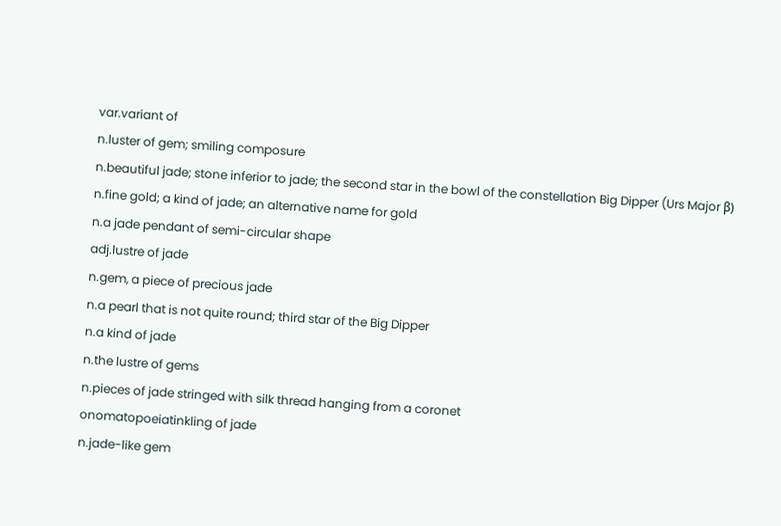var.variant of
n.luster of gem; smiling composure
n.beautiful jade; stone inferior to jade; the second star in the bowl of the constellation Big Dipper (Urs Major β)
n.fine gold; a kind of jade; an alternative name for gold
n.a jade pendant of semi-circular shape
adj.lustre of jade
n.gem, a piece of precious jade
n.a pearl that is not quite round; third star of the Big Dipper
n.a kind of jade
n.the lustre of gems
n.pieces of jade stringed with silk thread hanging from a coronet
onomatopoeiatinkling of jade
n.jade-like gem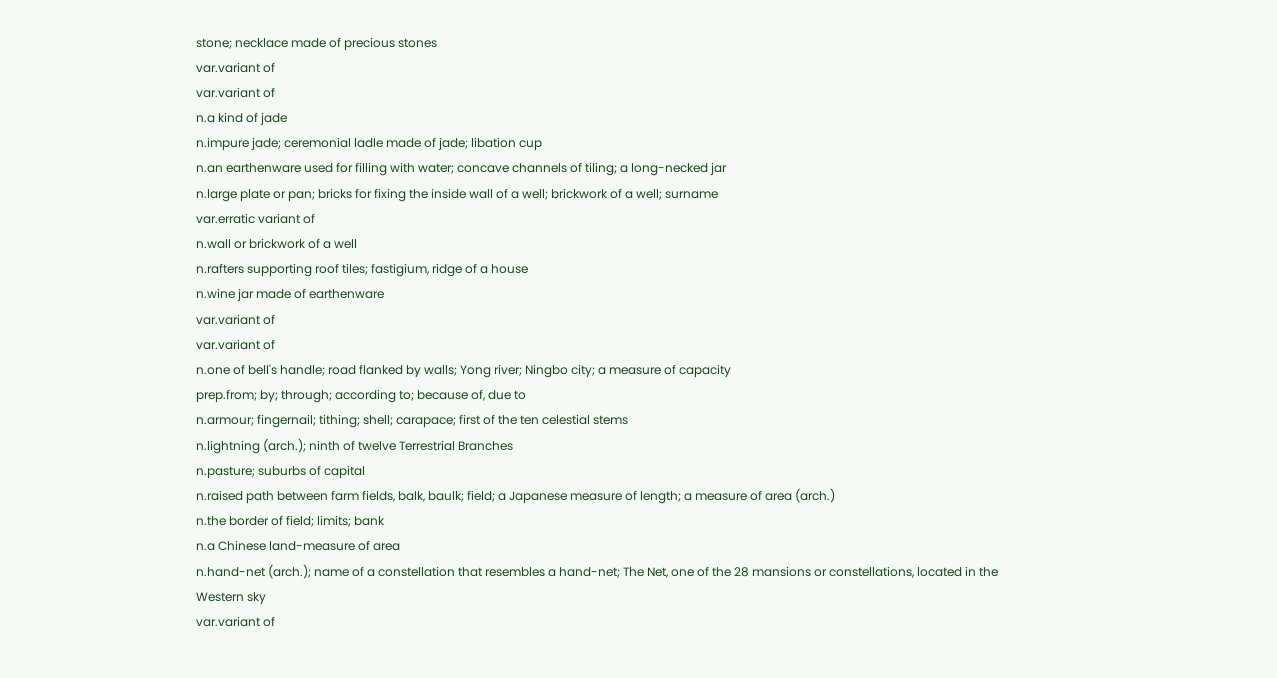stone; necklace made of precious stones
var.variant of
var.variant of
n.a kind of jade
n.impure jade; ceremonial ladle made of jade; libation cup
n.an earthenware used for filling with water; concave channels of tiling; a long-necked jar
n.large plate or pan; bricks for fixing the inside wall of a well; brickwork of a well; surname
var.erratic variant of
n.wall or brickwork of a well
n.rafters supporting roof tiles; fastigium, ridge of a house
n.wine jar made of earthenware
var.variant of
var.variant of
n.one of bell's handle; road flanked by walls; Yong river; Ningbo city; a measure of capacity
prep.from; by; through; according to; because of, due to
n.armour; fingernail; tithing; shell; carapace; first of the ten celestial stems
n.lightning (arch.); ninth of twelve Terrestrial Branches
n.pasture; suburbs of capital
n.raised path between farm fields, balk, baulk; field; a Japanese measure of length; a measure of area (arch.)
n.the border of field; limits; bank
n.a Chinese land-measure of area
n.hand-net (arch.); name of a constellation that resembles a hand-net; The Net, one of the 28 mansions or constellations, located in the Western sky
var.variant of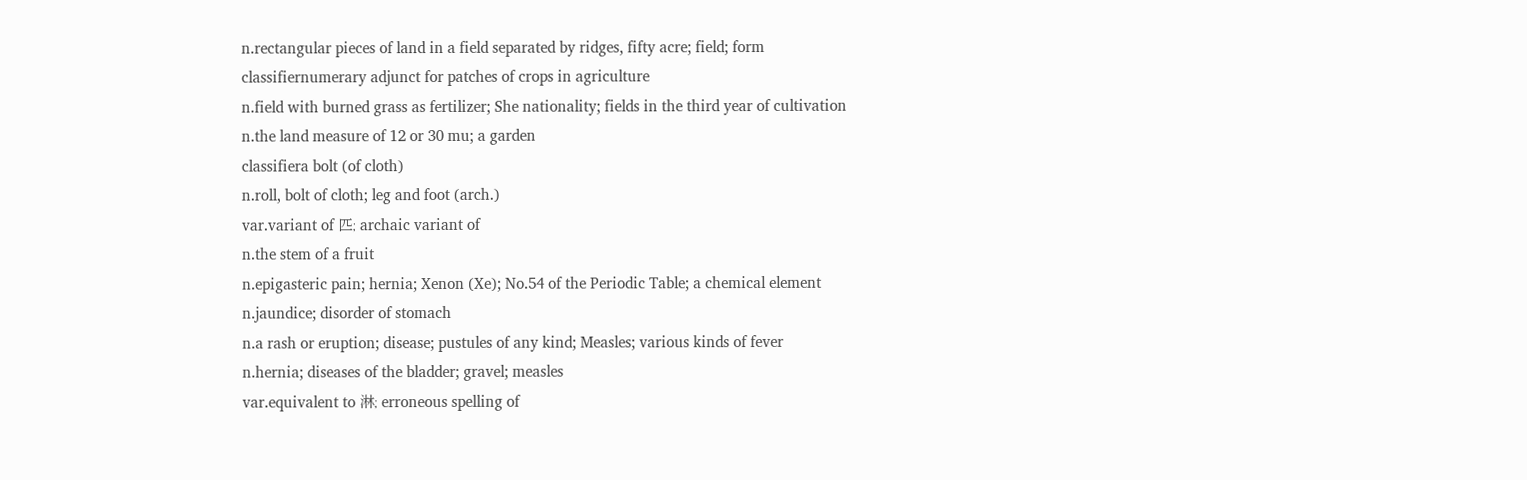n.rectangular pieces of land in a field separated by ridges, fifty acre; field; form
classifiernumerary adjunct for patches of crops in agriculture
n.field with burned grass as fertilizer; She nationality; fields in the third year of cultivation
n.the land measure of 12 or 30 mu; a garden
classifiera bolt (of cloth)
n.roll, bolt of cloth; leg and foot (arch.)
var.variant of 匹; archaic variant of
n.the stem of a fruit
n.epigasteric pain; hernia; Xenon (Xe); No.54 of the Periodic Table; a chemical element
n.jaundice; disorder of stomach
n.a rash or eruption; disease; pustules of any kind; Measles; various kinds of fever
n.hernia; diseases of the bladder; gravel; measles
var.equivalent to 淋; erroneous spelling of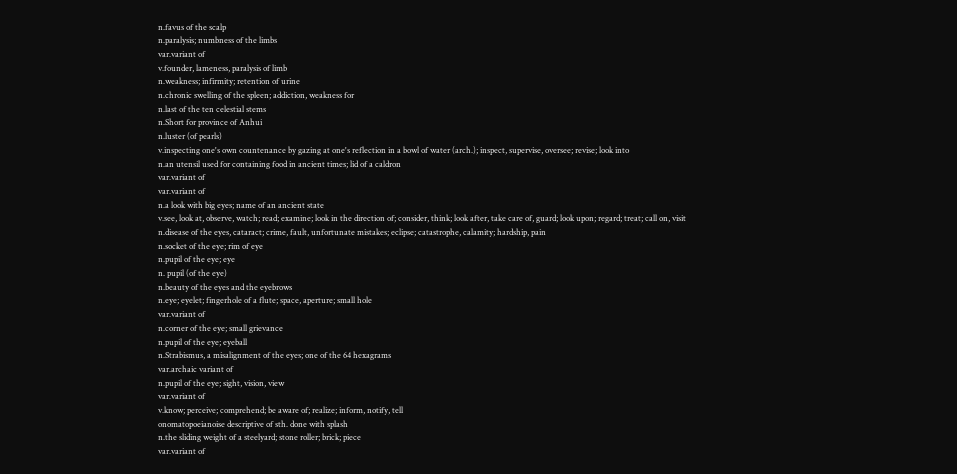n.favus of the scalp
n.paralysis; numbness of the limbs
var.variant of
v.founder, lameness, paralysis of limb
n.weakness; infirmity; retention of urine
n.chronic swelling of the spleen; addiction, weakness for
n.last of the ten celestial stems
n.Short for province of Anhui
n.luster (of pearls)
v.inspecting one's own countenance by gazing at one's reflection in a bowl of water (arch.); inspect, supervise, oversee; revise; look into
n.an utensil used for containing food in ancient times; lid of a caldron
var.variant of
var.variant of
n.a look with big eyes; name of an ancient state
v.see, look at, observe, watch; read; examine; look in the direction of; consider, think; look after, take care of, guard; look upon; regard; treat; call on, visit
n.disease of the eyes, cataract; crime, fault, unfortunate mistakes; eclipse; catastrophe, calamity; hardship, pain
n.socket of the eye; rim of eye
n.pupil of the eye; eye
n. pupil (of the eye)
n.beauty of the eyes and the eyebrows
n.eye; eyelet; fingerhole of a flute; space, aperture; small hole
var.variant of
n.corner of the eye; small grievance
n.pupil of the eye; eyeball
n.Strabismus, a misalignment of the eyes; one of the 64 hexagrams
var.archaic variant of
n.pupil of the eye; sight, vision, view
var.variant of
v.know; perceive; comprehend; be aware of; realize; inform, notify, tell
onomatopoeianoise descriptive of sth. done with splash
n.the sliding weight of a steelyard; stone roller; brick; piece
var.variant of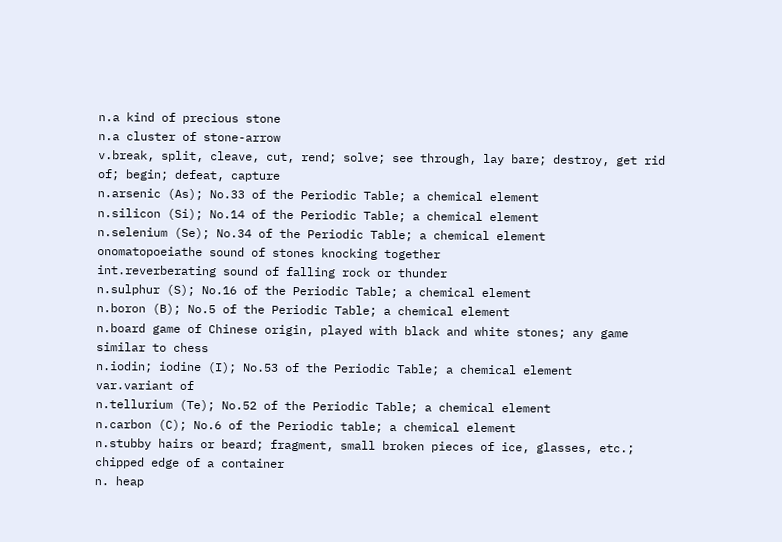n.a kind of precious stone
n.a cluster of stone-arrow
v.break, split, cleave, cut, rend; solve; see through, lay bare; destroy, get rid of; begin; defeat, capture
n.arsenic (As); No.33 of the Periodic Table; a chemical element
n.silicon (Si); No.14 of the Periodic Table; a chemical element
n.selenium (Se); No.34 of the Periodic Table; a chemical element
onomatopoeiathe sound of stones knocking together
int.reverberating sound of falling rock or thunder
n.sulphur (S); No.16 of the Periodic Table; a chemical element
n.boron (B); No.5 of the Periodic Table; a chemical element
n.board game of Chinese origin, played with black and white stones; any game similar to chess
n.iodin; iodine (I); No.53 of the Periodic Table; a chemical element
var.variant of
n.tellurium (Te); No.52 of the Periodic Table; a chemical element
n.carbon (C); No.6 of the Periodic table; a chemical element
n.stubby hairs or beard; fragment, small broken pieces of ice, glasses, etc.; chipped edge of a container
n. heap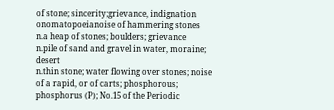of stone; sincerity;grievance, indignation
onomatopoeianoise of hammering stones
n.a heap of stones; boulders; grievance
n.pile of sand and gravel in water, moraine; desert
n.thin stone; water flowing over stones; noise of a rapid, or of carts; phosphorous; phosphorus (P); No.15 of the Periodic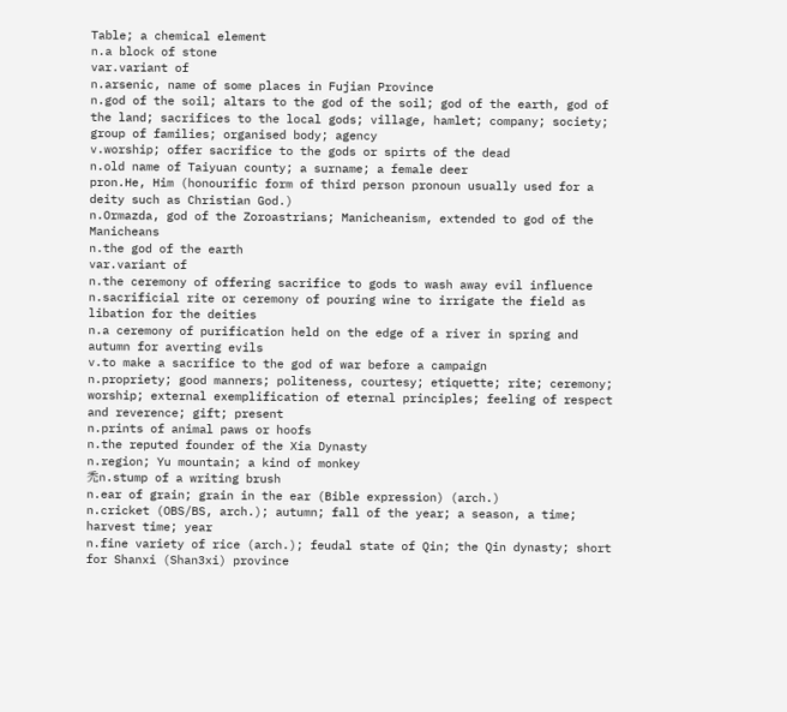Table; a chemical element
n.a block of stone
var.variant of
n.arsenic, name of some places in Fujian Province
n.god of the soil; altars to the god of the soil; god of the earth, god of the land; sacrifices to the local gods; village, hamlet; company; society; group of families; organised body; agency
v.worship; offer sacrifice to the gods or spirts of the dead
n.old name of Taiyuan county; a surname; a female deer
pron.He, Him (honourific form of third person pronoun usually used for a deity such as Christian God.)
n.Ormazda, god of the Zoroastrians; Manicheanism, extended to god of the Manicheans
n.the god of the earth
var.variant of
n.the ceremony of offering sacrifice to gods to wash away evil influence
n.sacrificial rite or ceremony of pouring wine to irrigate the field as libation for the deities
n.a ceremony of purification held on the edge of a river in spring and autumn for averting evils
v.to make a sacrifice to the god of war before a campaign
n.propriety; good manners; politeness, courtesy; etiquette; rite; ceremony; worship; external exemplification of eternal principles; feeling of respect and reverence; gift; present
n.prints of animal paws or hoofs
n.the reputed founder of the Xia Dynasty
n.region; Yu mountain; a kind of monkey
禿n.stump of a writing brush
n.ear of grain; grain in the ear (Bible expression) (arch.)
n.cricket (OBS/BS, arch.); autumn; fall of the year; a season, a time; harvest time; year
n.fine variety of rice (arch.); feudal state of Qin; the Qin dynasty; short for Shanxi (Shan3xi) province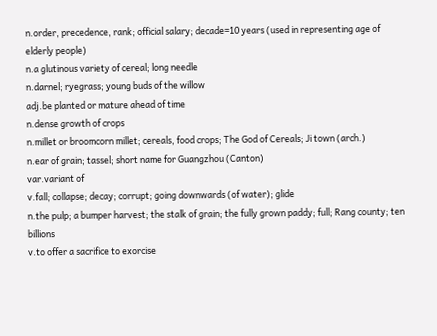n.order, precedence, rank; official salary; decade=10 years (used in representing age of elderly people)
n.a glutinous variety of cereal; long needle
n.darnel; ryegrass; young buds of the willow
adj.be planted or mature ahead of time
n.dense growth of crops
n.millet or broomcorn millet; cereals, food crops; The God of Cereals; Ji town (arch.)
n.ear of grain; tassel; short name for Guangzhou (Canton)
var.variant of
v.fall; collapse; decay; corrupt; going downwards (of water); glide
n.the pulp; a bumper harvest; the stalk of grain; the fully grown paddy; full; Rang county; ten billions
v.to offer a sacrifice to exorcise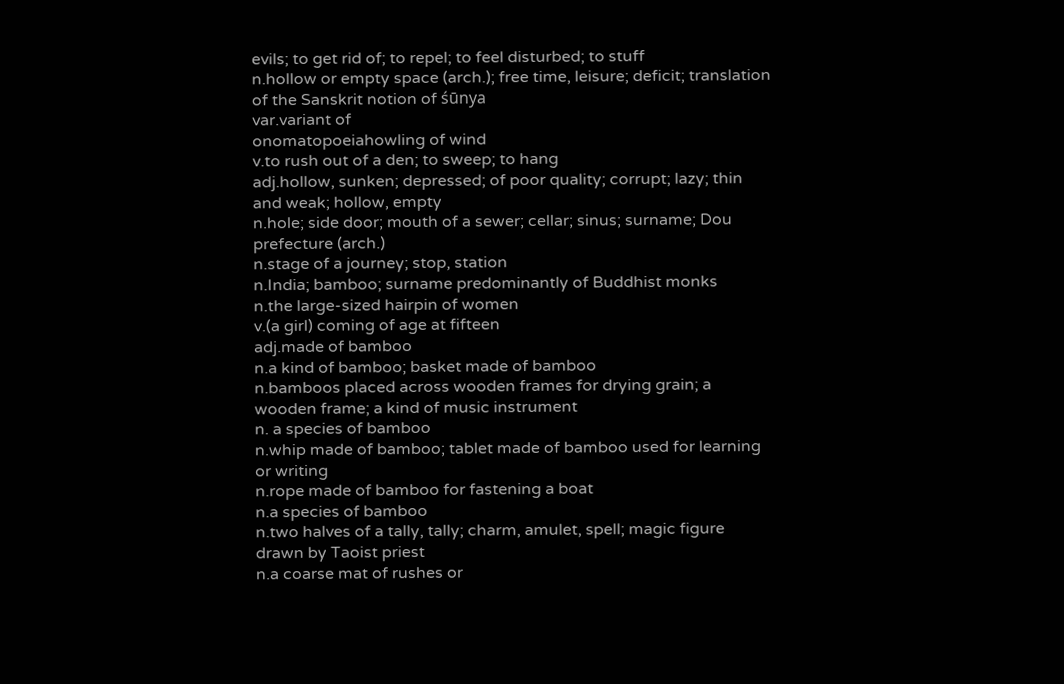evils; to get rid of; to repel; to feel disturbed; to stuff
n.hollow or empty space (arch.); free time, leisure; deficit; translation of the Sanskrit notion of śūnya
var.variant of
onomatopoeiahowling of wind
v.to rush out of a den; to sweep; to hang
adj.hollow, sunken; depressed; of poor quality; corrupt; lazy; thin and weak; hollow, empty
n.hole; side door; mouth of a sewer; cellar; sinus; surname; Dou prefecture (arch.)
n.stage of a journey; stop, station
n.India; bamboo; surname predominantly of Buddhist monks
n.the large-sized hairpin of women
v.(a girl) coming of age at fifteen
adj.made of bamboo
n.a kind of bamboo; basket made of bamboo
n.bamboos placed across wooden frames for drying grain; a wooden frame; a kind of music instrument
n. a species of bamboo
n.whip made of bamboo; tablet made of bamboo used for learning or writing
n.rope made of bamboo for fastening a boat
n.a species of bamboo
n.two halves of a tally, tally; charm, amulet, spell; magic figure drawn by Taoist priest
n.a coarse mat of rushes or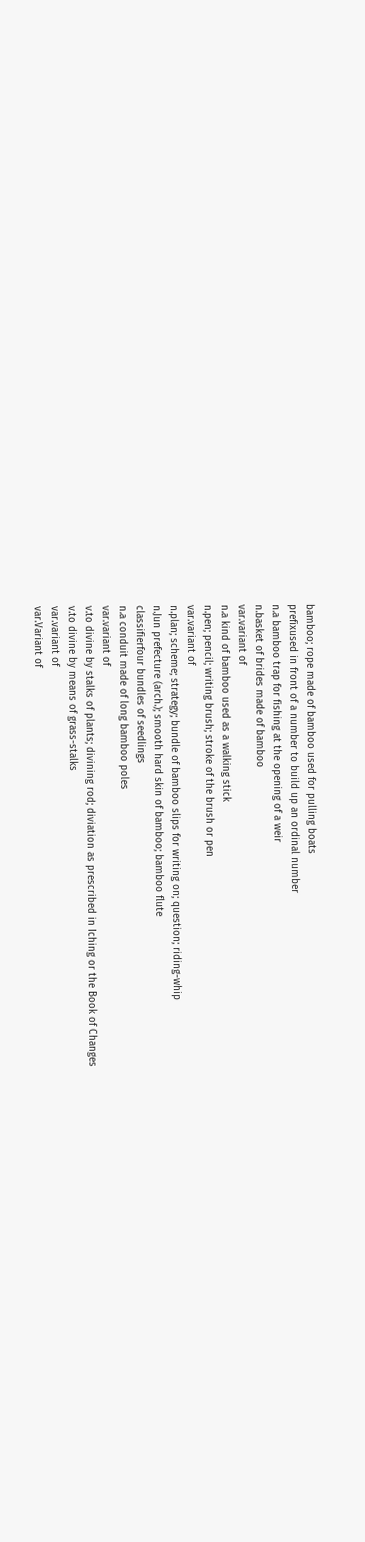bamboo; rope made of bamboo used for pulling boats
prefixused in front of a number to build up an ordinal number
n.a bamboo trap for fishing at the opening of a weir
n.basket of brides made of bamboo
var.variant of
n.a kind of bamboo used as a walking stick
n.pen; pencil; writing brush; stroke of the brush or pen
var.variant of
n.plan; scheme; strategy; bundle of bamboo slips for writing on; question; riding-whip
n.Jun prefecture (arch.); smooth hard skin of bamboo; bamboo flute
classifierfour bundles of seedlings
n.a conduit made of long bamboo poles
var.variant of
v.to divine by stalks of plants; divining rod; diviation as prescribed in Iching or the Book of Changes
v.to divine by means of grass-stalks
var.variant of
var.Variant of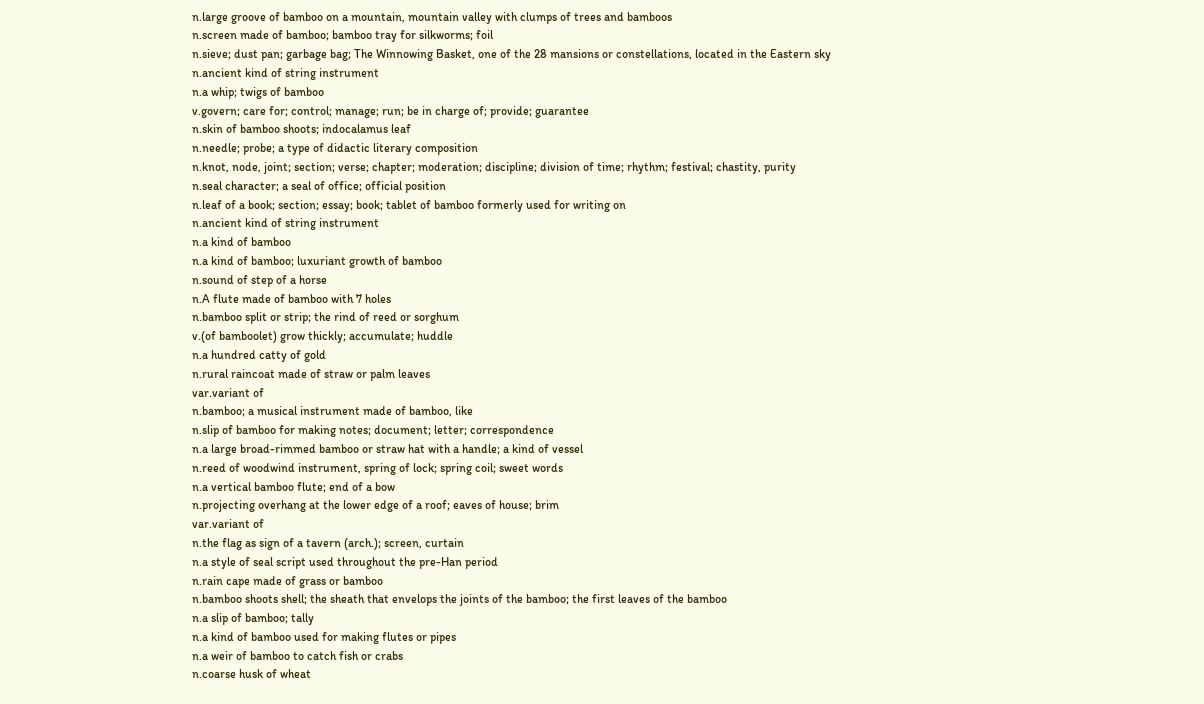n.large groove of bamboo on a mountain, mountain valley with clumps of trees and bamboos
n.screen made of bamboo; bamboo tray for silkworms; foil
n.sieve; dust pan; garbage bag; The Winnowing Basket, one of the 28 mansions or constellations, located in the Eastern sky
n.ancient kind of string instrument
n.a whip; twigs of bamboo
v.govern; care for; control; manage; run; be in charge of; provide; guarantee
n.skin of bamboo shoots; indocalamus leaf
n.needle; probe; a type of didactic literary composition
n.knot, node, joint; section; verse; chapter; moderation; discipline; division of time; rhythm; festival; chastity, purity
n.seal character; a seal of office; official position
n.leaf of a book; section; essay; book; tablet of bamboo formerly used for writing on
n.ancient kind of string instrument
n.a kind of bamboo
n.a kind of bamboo; luxuriant growth of bamboo
n.sound of step of a horse
n.A flute made of bamboo with 7 holes
n.bamboo split or strip; the rind of reed or sorghum
v.(of bamboolet) grow thickly; accumulate; huddle
n.a hundred catty of gold
n.rural raincoat made of straw or palm leaves
var.variant of
n.bamboo; a musical instrument made of bamboo, like
n.slip of bamboo for making notes; document; letter; correspondence
n.a large broad-rimmed bamboo or straw hat with a handle; a kind of vessel
n.reed of woodwind instrument, spring of lock; spring coil; sweet words
n.a vertical bamboo flute; end of a bow
n.projecting overhang at the lower edge of a roof; eaves of house; brim
var.variant of
n.the flag as sign of a tavern (arch.); screen, curtain
n.a style of seal script used throughout the pre-Han period
n.rain cape made of grass or bamboo
n.bamboo shoots shell; the sheath that envelops the joints of the bamboo; the first leaves of the bamboo
n.a slip of bamboo; tally
n.a kind of bamboo used for making flutes or pipes
n.a weir of bamboo to catch fish or crabs
n.coarse husk of wheat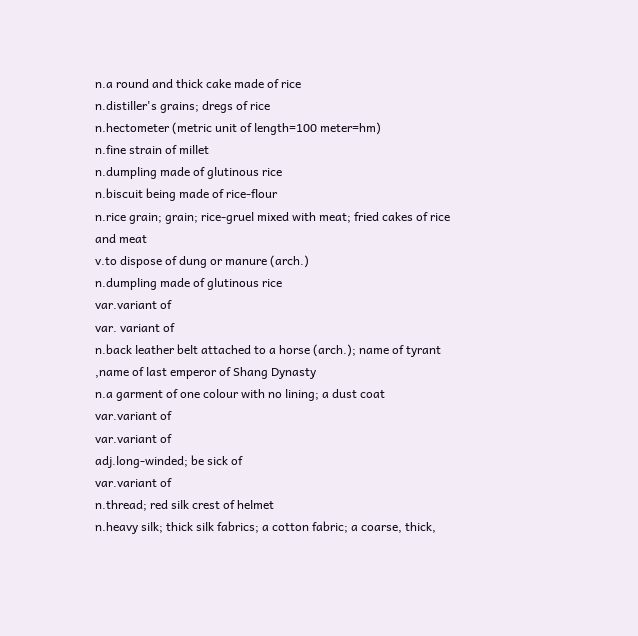n.a round and thick cake made of rice
n.distiller's grains; dregs of rice
n.hectometer (metric unit of length=100 meter=hm)
n.fine strain of millet
n.dumpling made of glutinous rice
n.biscuit being made of rice-flour
n.rice grain; grain; rice-gruel mixed with meat; fried cakes of rice and meat
v.to dispose of dung or manure (arch.)
n.dumpling made of glutinous rice
var.variant of
var. variant of
n.back leather belt attached to a horse (arch.); name of tyrant ,name of last emperor of Shang Dynasty
n.a garment of one colour with no lining; a dust coat
var.variant of
var.variant of
adj.long-winded; be sick of
var.variant of
n.thread; red silk crest of helmet
n.heavy silk; thick silk fabrics; a cotton fabric; a coarse, thick,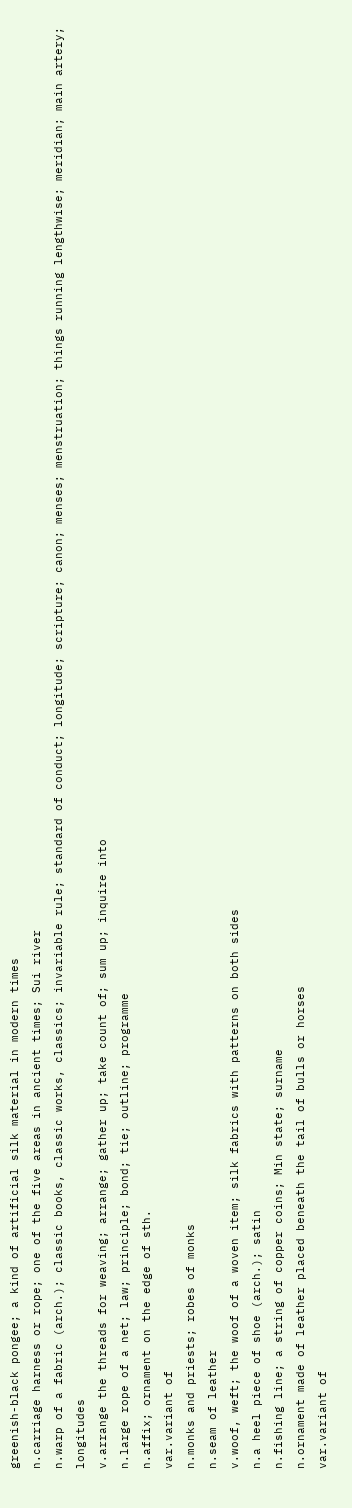greenish-black pongee; a kind of artificial silk material in modern times
n.carriage harness or rope; one of the five areas in ancient times; Sui river
n.warp of a fabric (arch.); classic books, classic works, classics; invariable rule; standard of conduct; longitude; scripture; canon; menses; menstruation; things running lengthwise; meridian; main artery; longitudes
v.arrange the threads for weaving; arrange; gather up; take count of; sum up; inquire into
n.large rope of a net; law; principle; bond; tie; outline; programme
n.affix; ornament on the edge of sth.
var.variant of
n.monks and priests; robes of monks
n.seam of leather
v.woof, weft; the woof of a woven item; silk fabrics with patterns on both sides
n.a heel piece of shoe (arch.); satin
n.fishing line; a string of copper coins; Min state; surname
n.ornament made of leather placed beneath the tail of bulls or horses
var.variant of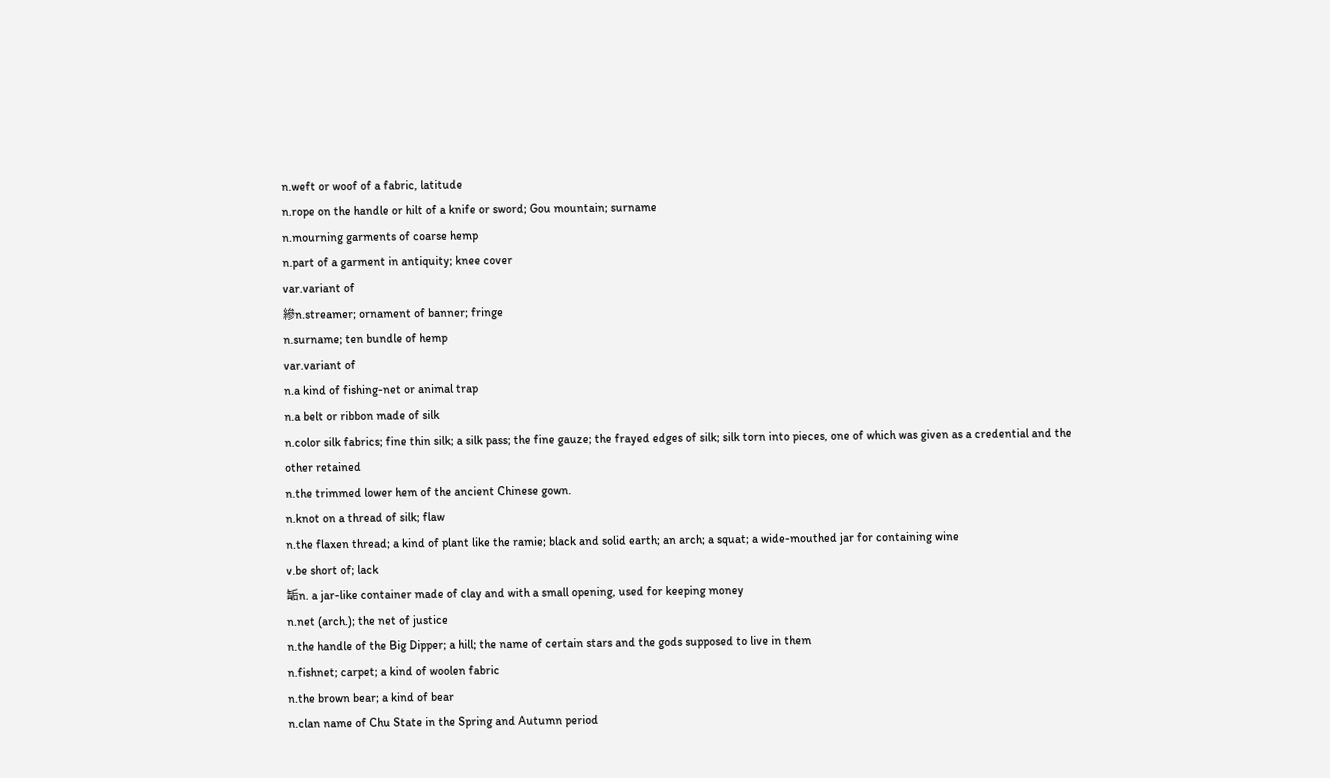n.weft or woof of a fabric, latitude
n.rope on the handle or hilt of a knife or sword; Gou mountain; surname
n.mourning garments of coarse hemp
n.part of a garment in antiquity; knee cover
var.variant of
縿n.streamer; ornament of banner; fringe
n.surname; ten bundle of hemp
var.variant of
n.a kind of fishing-net or animal trap
n.a belt or ribbon made of silk
n.color silk fabrics; fine thin silk; a silk pass; the fine gauze; the frayed edges of silk; silk torn into pieces, one of which was given as a credential and the other retained
n.the trimmed lower hem of the ancient Chinese gown.
n.knot on a thread of silk; flaw
n.the flaxen thread; a kind of plant like the ramie; black and solid earth; an arch; a squat; a wide-mouthed jar for containing wine
v.be short of; lack
缿n. a jar-like container made of clay and with a small opening, used for keeping money
n.net (arch.); the net of justice
n.the handle of the Big Dipper; a hill; the name of certain stars and the gods supposed to live in them
n.fishnet; carpet; a kind of woolen fabric
n.the brown bear; a kind of bear
n.clan name of Chu State in the Spring and Autumn period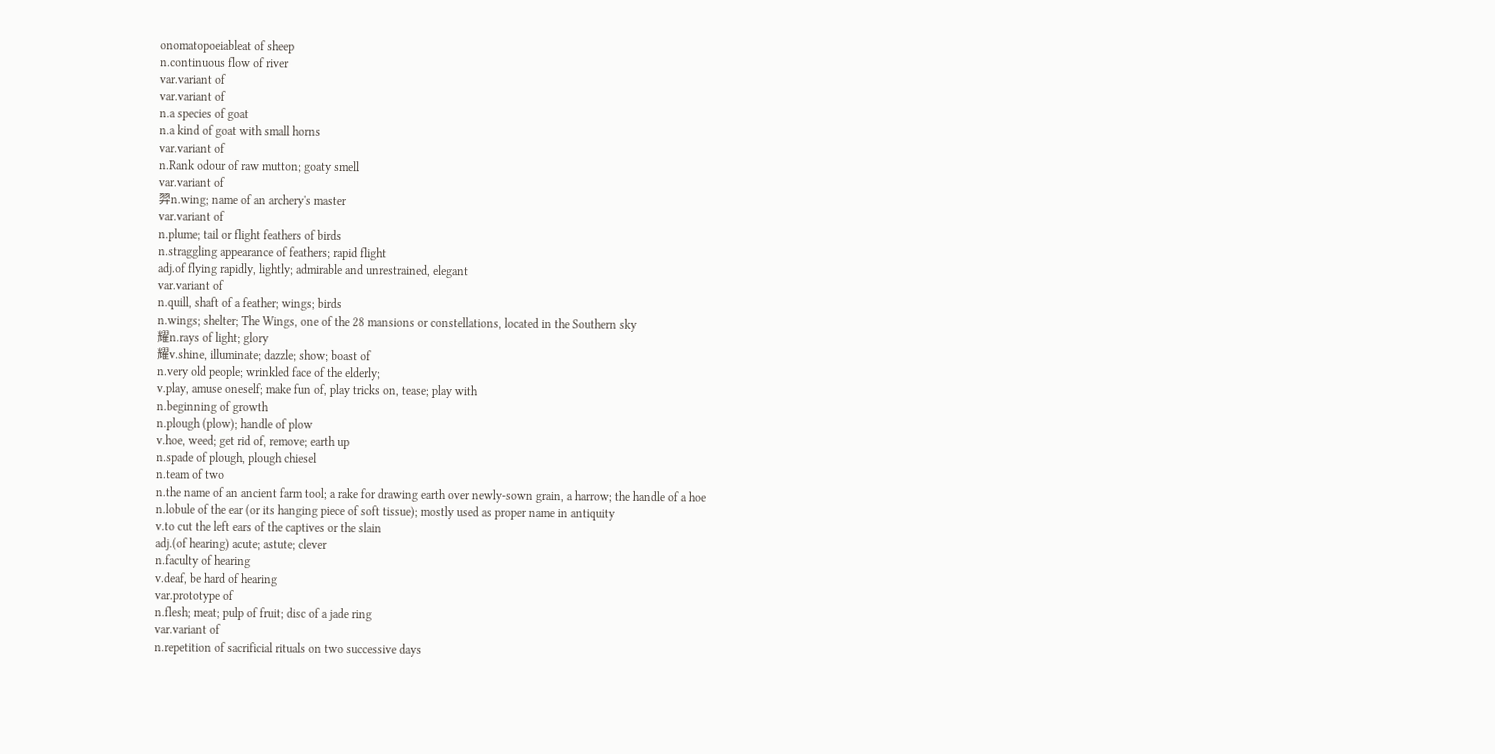onomatopoeiableat of sheep
n.continuous flow of river
var.variant of
var.variant of
n.a species of goat
n.a kind of goat with small horns
var.variant of
n.Rank odour of raw mutton; goaty smell
var.variant of
羿n.wing; name of an archery's master
var.variant of
n.plume; tail or flight feathers of birds
n.straggling appearance of feathers; rapid flight
adj.of flying rapidly, lightly; admirable and unrestrained, elegant
var.variant of
n.quill, shaft of a feather; wings; birds
n.wings; shelter; The Wings, one of the 28 mansions or constellations, located in the Southern sky
耀n.rays of light; glory
耀v.shine, illuminate; dazzle; show; boast of
n.very old people; wrinkled face of the elderly;
v.play, amuse oneself; make fun of, play tricks on, tease; play with
n.beginning of growth
n.plough (plow); handle of plow
v.hoe, weed; get rid of, remove; earth up
n.spade of plough, plough chiesel
n.team of two
n.the name of an ancient farm tool; a rake for drawing earth over newly-sown grain, a harrow; the handle of a hoe
n.lobule of the ear (or its hanging piece of soft tissue); mostly used as proper name in antiquity
v.to cut the left ears of the captives or the slain
adj.(of hearing) acute; astute; clever
n.faculty of hearing
v.deaf, be hard of hearing
var.prototype of
n.flesh; meat; pulp of fruit; disc of a jade ring
var.variant of
n.repetition of sacrificial rituals on two successive days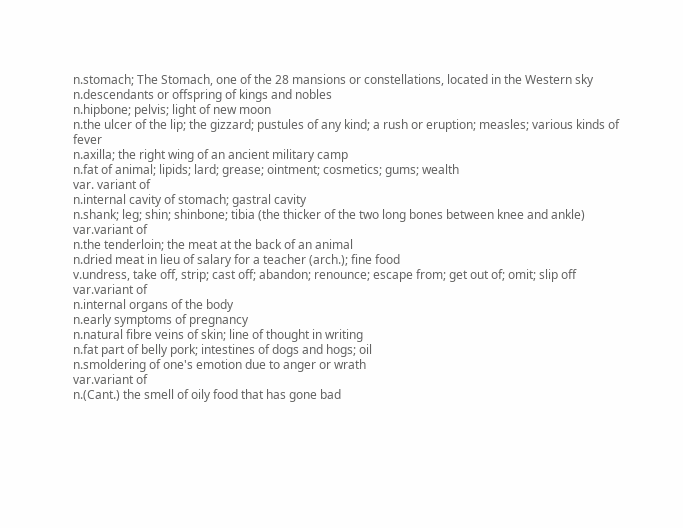n.stomach; The Stomach, one of the 28 mansions or constellations, located in the Western sky
n.descendants or offspring of kings and nobles
n.hipbone; pelvis; light of new moon
n.the ulcer of the lip; the gizzard; pustules of any kind; a rush or eruption; measles; various kinds of fever
n.axilla; the right wing of an ancient military camp
n.fat of animal; lipids; lard; grease; ointment; cosmetics; gums; wealth
var. variant of
n.internal cavity of stomach; gastral cavity
n.shank; leg; shin; shinbone; tibia (the thicker of the two long bones between knee and ankle)
var.variant of
n.the tenderloin; the meat at the back of an animal
n.dried meat in lieu of salary for a teacher (arch.); fine food
v.undress, take off, strip; cast off; abandon; renounce; escape from; get out of; omit; slip off
var.variant of
n.internal organs of the body
n.early symptoms of pregnancy
n.natural fibre veins of skin; line of thought in writing
n.fat part of belly pork; intestines of dogs and hogs; oil
n.smoldering of one's emotion due to anger or wrath
var.variant of
n.(Cant.) the smell of oily food that has gone bad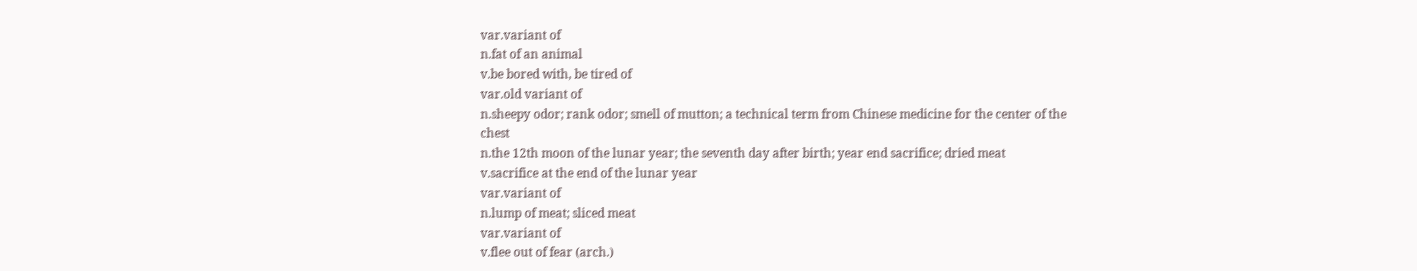var.variant of
n.fat of an animal
v.be bored with, be tired of
var.old variant of
n.sheepy odor; rank odor; smell of mutton; a technical term from Chinese medicine for the center of the chest
n.the 12th moon of the lunar year; the seventh day after birth; year end sacrifice; dried meat
v.sacrifice at the end of the lunar year
var.variant of
n.lump of meat; sliced meat
var.variant of
v.flee out of fear (arch.)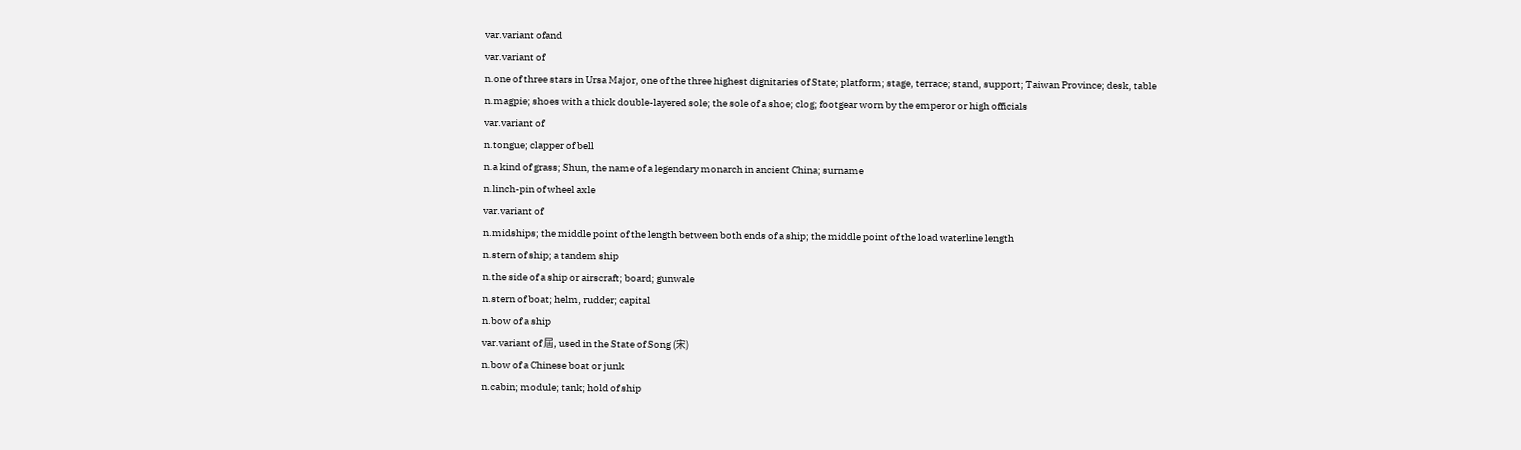var.variant ofand
var.variant of
n.one of three stars in Ursa Major, one of the three highest dignitaries of State; platform; stage, terrace; stand, support; Taiwan Province; desk, table
n.magpie; shoes with a thick double-layered sole; the sole of a shoe; clog; footgear worn by the emperor or high officials
var.variant of
n.tongue; clapper of bell
n.a kind of grass; Shun, the name of a legendary monarch in ancient China; surname
n.linch-pin of wheel axle
var.variant of
n.midships; the middle point of the length between both ends of a ship; the middle point of the load waterline length
n.stern of ship; a tandem ship
n.the side of a ship or airscraft; board; gunwale
n.stern of boat; helm, rudder; capital
n.bow of a ship
var.variant of 屆, used in the State of Song (宋)
n.bow of a Chinese boat or junk
n.cabin; module; tank; hold of ship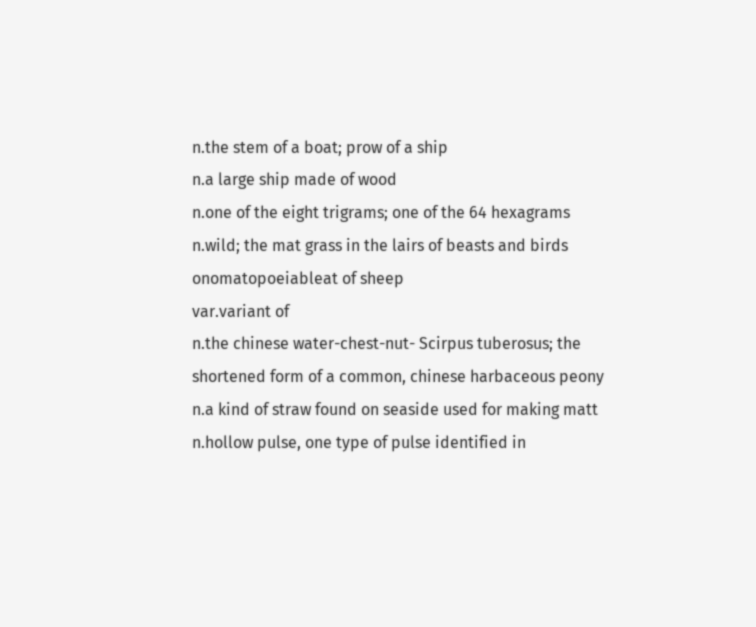n.the stem of a boat; prow of a ship
n.a large ship made of wood
n.one of the eight trigrams; one of the 64 hexagrams
n.wild; the mat grass in the lairs of beasts and birds
onomatopoeiableat of sheep
var.variant of
n.the chinese water-chest-nut- Scirpus tuberosus; the shortened form of a common, chinese harbaceous peony
n.a kind of straw found on seaside used for making matt
n.hollow pulse, one type of pulse identified in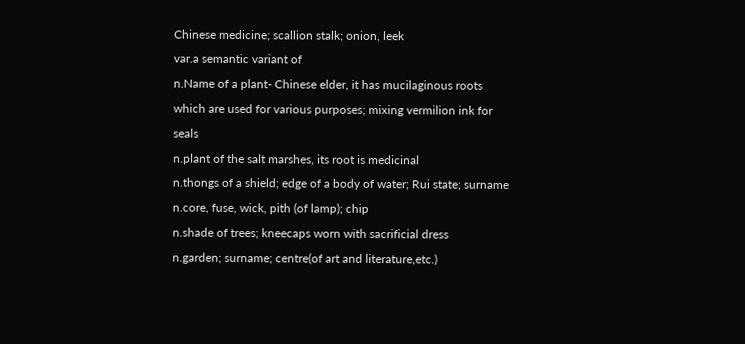Chinese medicine; scallion stalk; onion, leek
var.a semantic variant of
n.Name of a plant- Chinese elder, it has mucilaginous roots which are used for various purposes; mixing vermilion ink for seals
n.plant of the salt marshes, its root is medicinal
n.thongs of a shield; edge of a body of water; Rui state; surname
n.core, fuse, wick, pith (of lamp); chip
n.shade of trees; kneecaps worn with sacrificial dress
n.garden; surname; centre(of art and literature,etc.)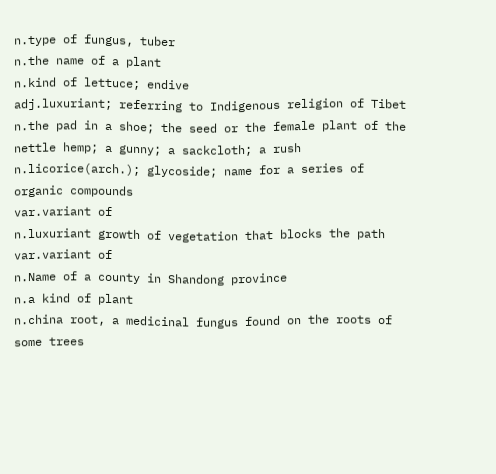n.type of fungus, tuber
n.the name of a plant
n.kind of lettuce; endive
adj.luxuriant; referring to Indigenous religion of Tibet
n.the pad in a shoe; the seed or the female plant of the nettle hemp; a gunny; a sackcloth; a rush
n.licorice(arch.); glycoside; name for a series of organic compounds
var.variant of
n.luxuriant growth of vegetation that blocks the path
var.variant of
n.Name of a county in Shandong province
n.a kind of plant
n.china root, a medicinal fungus found on the roots of some trees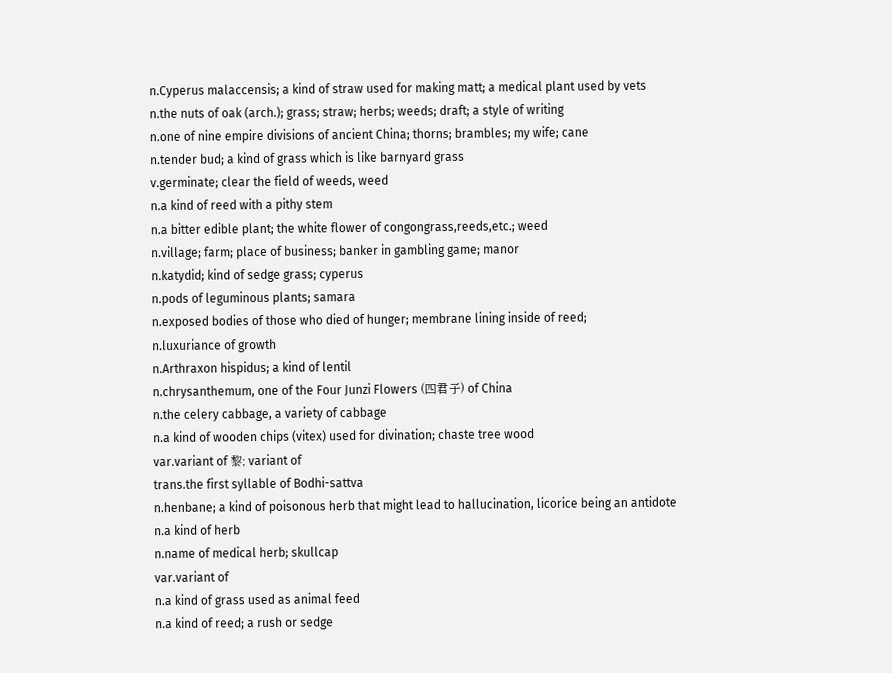n.Cyperus malaccensis; a kind of straw used for making matt; a medical plant used by vets
n.the nuts of oak (arch.); grass; straw; herbs; weeds; draft; a style of writing
n.one of nine empire divisions of ancient China; thorns; brambles; my wife; cane
n.tender bud; a kind of grass which is like barnyard grass
v.germinate; clear the field of weeds, weed
n.a kind of reed with a pithy stem
n.a bitter edible plant; the white flower of congongrass,reeds,etc.; weed
n.village; farm; place of business; banker in gambling game; manor
n.katydid; kind of sedge grass; cyperus
n.pods of leguminous plants; samara
n.exposed bodies of those who died of hunger; membrane lining inside of reed;
n.luxuriance of growth
n.Arthraxon hispidus; a kind of lentil
n.chrysanthemum, one of the Four Junzi Flowers (四君子) of China
n.the celery cabbage, a variety of cabbage
n.a kind of wooden chips (vitex) used for divination; chaste tree wood
var.variant of 黎; variant of
trans.the first syllable of Bodhi-sattva
n.henbane; a kind of poisonous herb that might lead to hallucination, licorice being an antidote
n.a kind of herb
n.name of medical herb; skullcap
var.variant of
n.a kind of grass used as animal feed
n.a kind of reed; a rush or sedge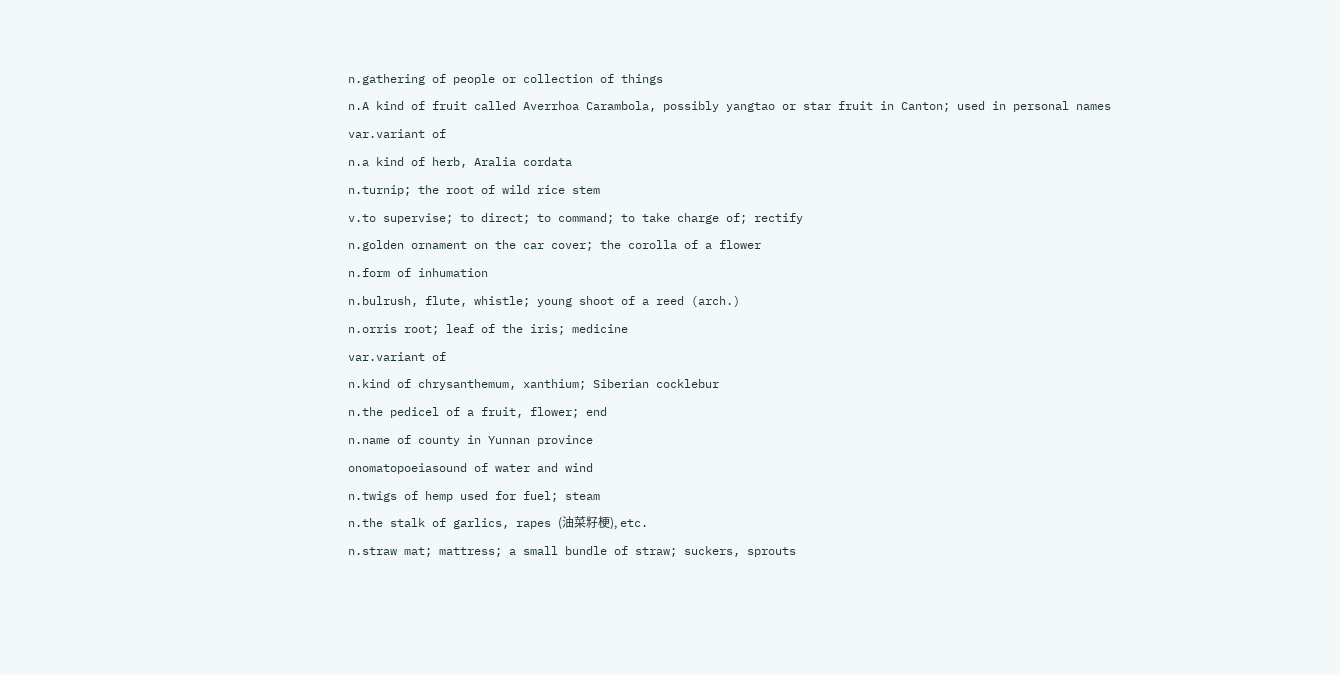n.gathering of people or collection of things
n.A kind of fruit called Averrhoa Carambola, possibly yangtao or star fruit in Canton; used in personal names
var.variant of
n.a kind of herb, Aralia cordata
n.turnip; the root of wild rice stem
v.to supervise; to direct; to command; to take charge of; rectify
n.golden ornament on the car cover; the corolla of a flower
n.form of inhumation
n.bulrush, flute, whistle; young shoot of a reed (arch.)
n.orris root; leaf of the iris; medicine
var.variant of
n.kind of chrysanthemum, xanthium; Siberian cocklebur
n.the pedicel of a fruit, flower; end
n.name of county in Yunnan province
onomatopoeiasound of water and wind
n.twigs of hemp used for fuel; steam
n.the stalk of garlics, rapes (油菜籽梗), etc.
n.straw mat; mattress; a small bundle of straw; suckers, sprouts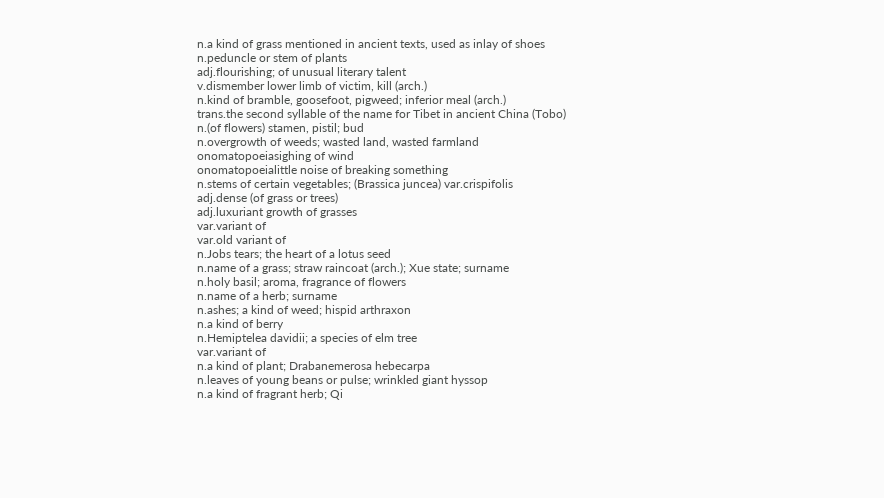n.a kind of grass mentioned in ancient texts, used as inlay of shoes
n.peduncle or stem of plants
adj.flourishing; of unusual literary talent
v.dismember lower limb of victim, kill (arch.)
n.kind of bramble, goosefoot, pigweed; inferior meal (arch.)
trans.the second syllable of the name for Tibet in ancient China (Tobo)
n.(of flowers) stamen, pistil; bud
n.overgrowth of weeds; wasted land, wasted farmland
onomatopoeiasighing of wind
onomatopoeialittle noise of breaking something
n.stems of certain vegetables; (Brassica juncea) var.crispifolis
adj.dense (of grass or trees)
adj.luxuriant growth of grasses
var.variant of
var.old variant of
n.Jobs tears; the heart of a lotus seed
n.name of a grass; straw raincoat (arch.); Xue state; surname
n.holy basil; aroma, fragrance of flowers
n.name of a herb; surname
n.ashes; a kind of weed; hispid arthraxon
n.a kind of berry
n.Hemiptelea davidii; a species of elm tree
var.variant of
n.a kind of plant; Drabanemerosa hebecarpa
n.leaves of young beans or pulse; wrinkled giant hyssop
n.a kind of fragrant herb; Qi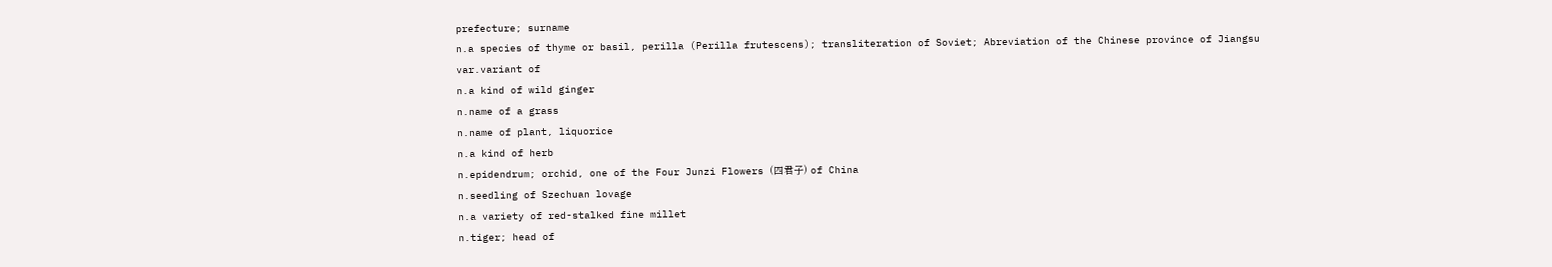prefecture; surname
n.a species of thyme or basil, perilla (Perilla frutescens); transliteration of Soviet; Abreviation of the Chinese province of Jiangsu
var.variant of
n.a kind of wild ginger
n.name of a grass
n.name of plant, liquorice
n.a kind of herb
n.epidendrum; orchid, one of the Four Junzi Flowers (四君子) of China
n.seedling of Szechuan lovage
n.a variety of red-stalked fine millet
n.tiger; head of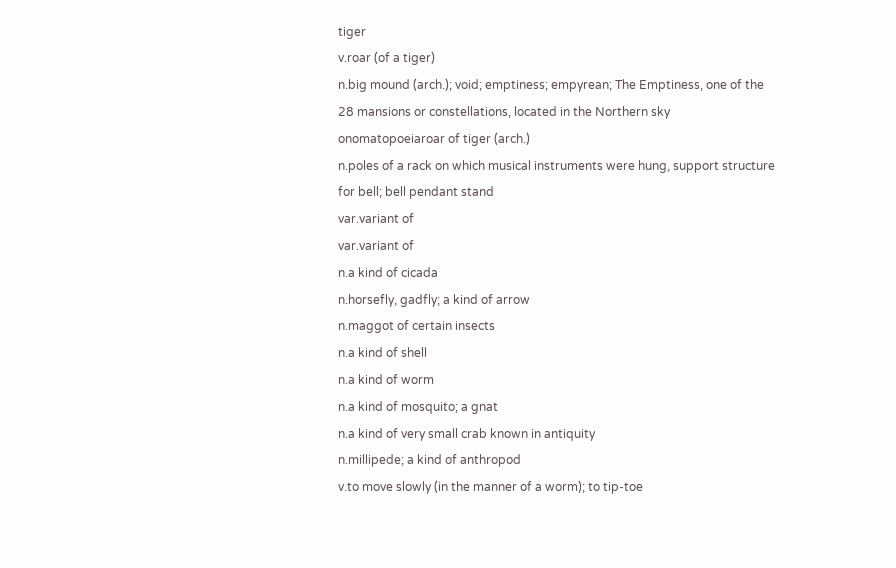tiger
v.roar (of a tiger)
n.big mound (arch.); void; emptiness; empyrean; The Emptiness, one of the 28 mansions or constellations, located in the Northern sky
onomatopoeiaroar of tiger (arch.)
n.poles of a rack on which musical instruments were hung, support structure for bell; bell pendant stand
var.variant of
var.variant of
n.a kind of cicada
n.horsefly, gadfly; a kind of arrow
n.maggot of certain insects
n.a kind of shell
n.a kind of worm
n.a kind of mosquito; a gnat
n.a kind of very small crab known in antiquity
n.millipede; a kind of anthropod
v.to move slowly (in the manner of a worm); to tip-toe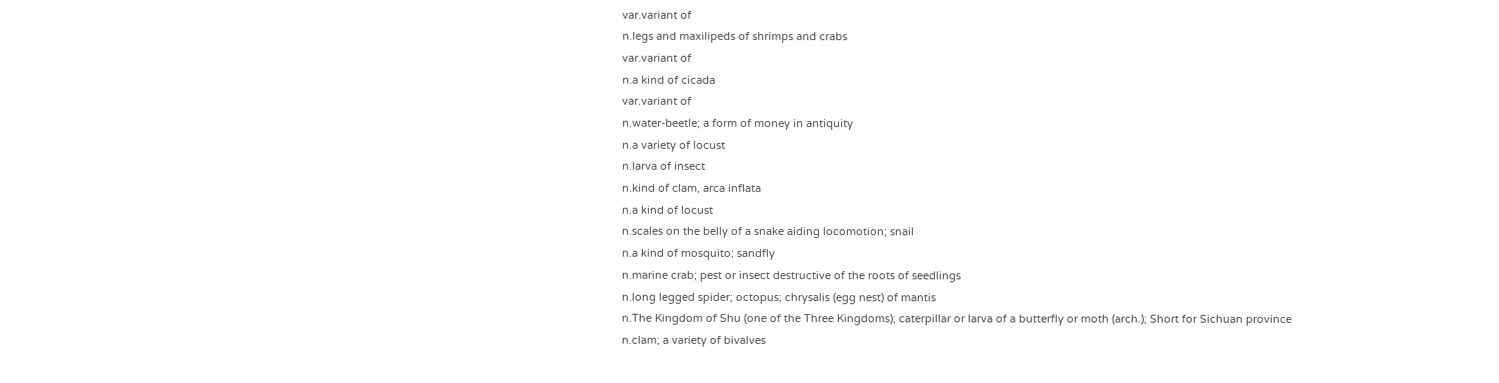var.variant of
n.legs and maxilipeds of shrimps and crabs
var.variant of
n.a kind of cicada
var.variant of
n.water-beetle; a form of money in antiquity
n.a variety of locust
n.larva of insect
n.kind of clam, arca inflata
n.a kind of locust
n.scales on the belly of a snake aiding locomotion; snail
n.a kind of mosquito; sandfly
n.marine crab; pest or insect destructive of the roots of seedlings
n.long legged spider; octopus; chrysalis (egg nest) of mantis
n.The Kingdom of Shu (one of the Three Kingdoms); caterpillar or larva of a butterfly or moth (arch.); Short for Sichuan province
n.clam; a variety of bivalves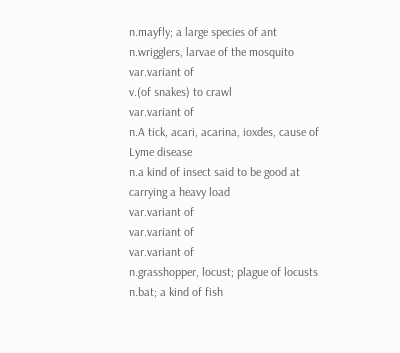n.mayfly; a large species of ant
n.wrigglers, larvae of the mosquito
var.variant of
v.(of snakes) to crawl
var.variant of
n.A tick, acari, acarina, ioxdes, cause of Lyme disease
n.a kind of insect said to be good at carrying a heavy load
var.variant of
var.variant of
var.variant of
n.grasshopper, locust; plague of locusts
n.bat; a kind of fish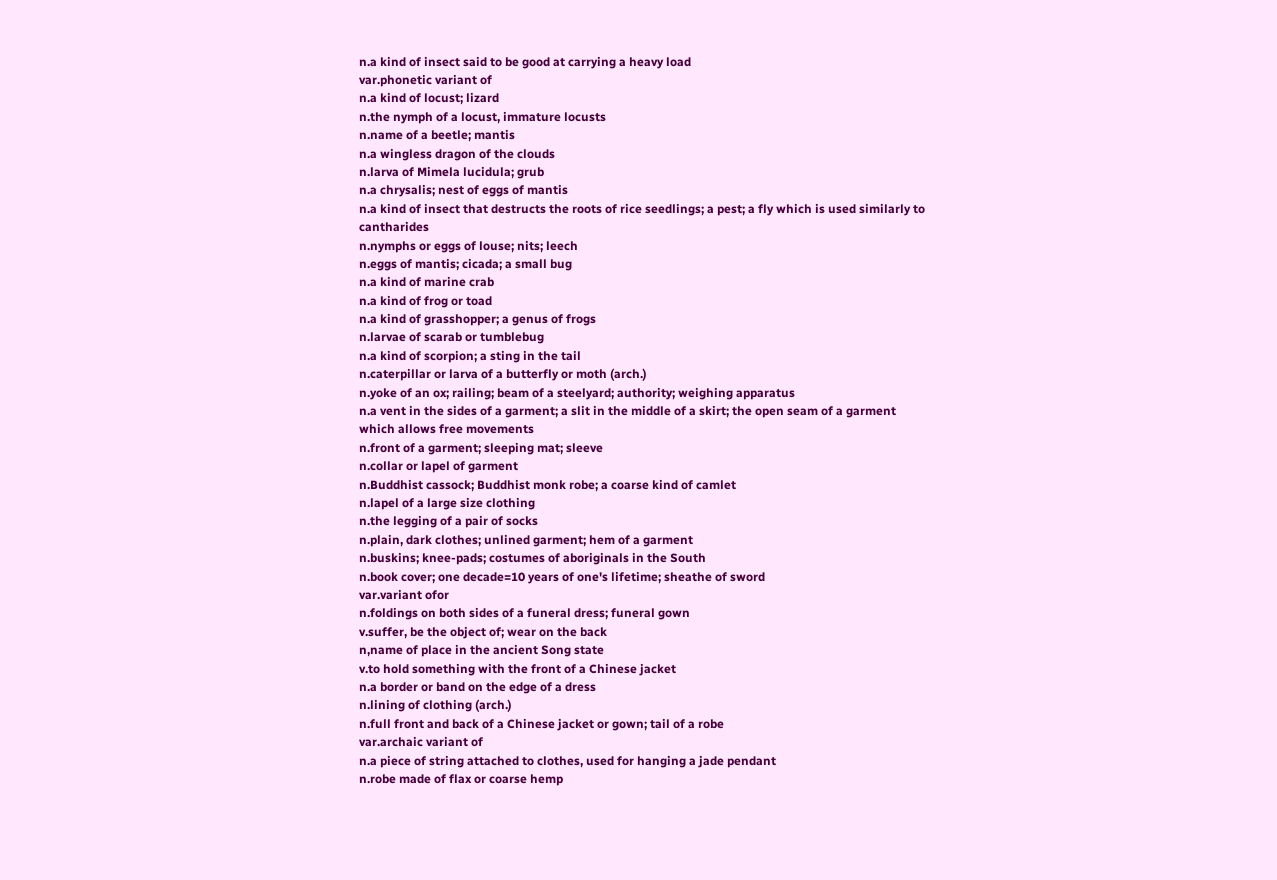n.a kind of insect said to be good at carrying a heavy load
var.phonetic variant of
n.a kind of locust; lizard
n.the nymph of a locust, immature locusts
n.name of a beetle; mantis
n.a wingless dragon of the clouds
n.larva of Mimela lucidula; grub
n.a chrysalis; nest of eggs of mantis
n.a kind of insect that destructs the roots of rice seedlings; a pest; a fly which is used similarly to cantharides
n.nymphs or eggs of louse; nits; leech
n.eggs of mantis; cicada; a small bug
n.a kind of marine crab
n.a kind of frog or toad
n.a kind of grasshopper; a genus of frogs
n.larvae of scarab or tumblebug
n.a kind of scorpion; a sting in the tail
n.caterpillar or larva of a butterfly or moth (arch.)
n.yoke of an ox; railing; beam of a steelyard; authority; weighing apparatus
n.a vent in the sides of a garment; a slit in the middle of a skirt; the open seam of a garment which allows free movements
n.front of a garment; sleeping mat; sleeve
n.collar or lapel of garment
n.Buddhist cassock; Buddhist monk robe; a coarse kind of camlet
n.lapel of a large size clothing
n.the legging of a pair of socks
n.plain, dark clothes; unlined garment; hem of a garment
n.buskins; knee-pads; costumes of aboriginals in the South
n.book cover; one decade=10 years of one's lifetime; sheathe of sword
var.variant ofor
n.foldings on both sides of a funeral dress; funeral gown
v.suffer, be the object of; wear on the back
n,name of place in the ancient Song state
v.to hold something with the front of a Chinese jacket
n.a border or band on the edge of a dress
n.lining of clothing (arch.)
n.full front and back of a Chinese jacket or gown; tail of a robe
var.archaic variant of
n.a piece of string attached to clothes, used for hanging a jade pendant
n.robe made of flax or coarse hemp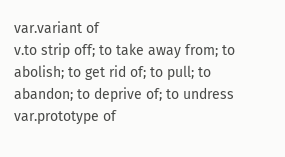var.variant of
v.to strip off; to take away from; to abolish; to get rid of; to pull; to abandon; to deprive of; to undress
var.prototype of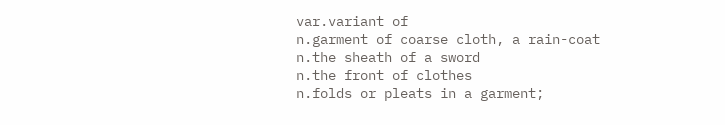var.variant of
n.garment of coarse cloth, a rain-coat
n.the sheath of a sword
n.the front of clothes
n.folds or pleats in a garment;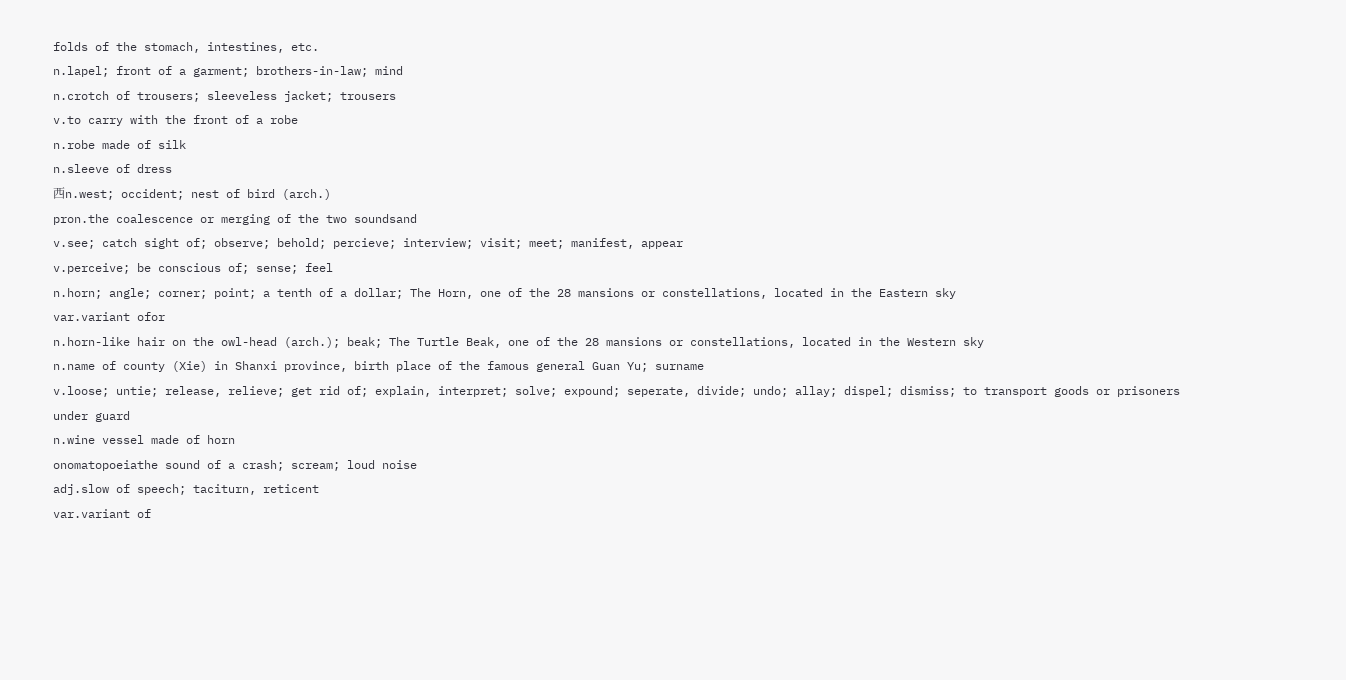folds of the stomach, intestines, etc.
n.lapel; front of a garment; brothers-in-law; mind
n.crotch of trousers; sleeveless jacket; trousers
v.to carry with the front of a robe
n.robe made of silk
n.sleeve of dress
西n.west; occident; nest of bird (arch.)
pron.the coalescence or merging of the two soundsand
v.see; catch sight of; observe; behold; percieve; interview; visit; meet; manifest, appear
v.perceive; be conscious of; sense; feel
n.horn; angle; corner; point; a tenth of a dollar; The Horn, one of the 28 mansions or constellations, located in the Eastern sky
var.variant ofor
n.horn-like hair on the owl-head (arch.); beak; The Turtle Beak, one of the 28 mansions or constellations, located in the Western sky
n.name of county (Xie) in Shanxi province, birth place of the famous general Guan Yu; surname
v.loose; untie; release, relieve; get rid of; explain, interpret; solve; expound; seperate, divide; undo; allay; dispel; dismiss; to transport goods or prisoners under guard
n.wine vessel made of horn
onomatopoeiathe sound of a crash; scream; loud noise
adj.slow of speech; taciturn, reticent
var.variant of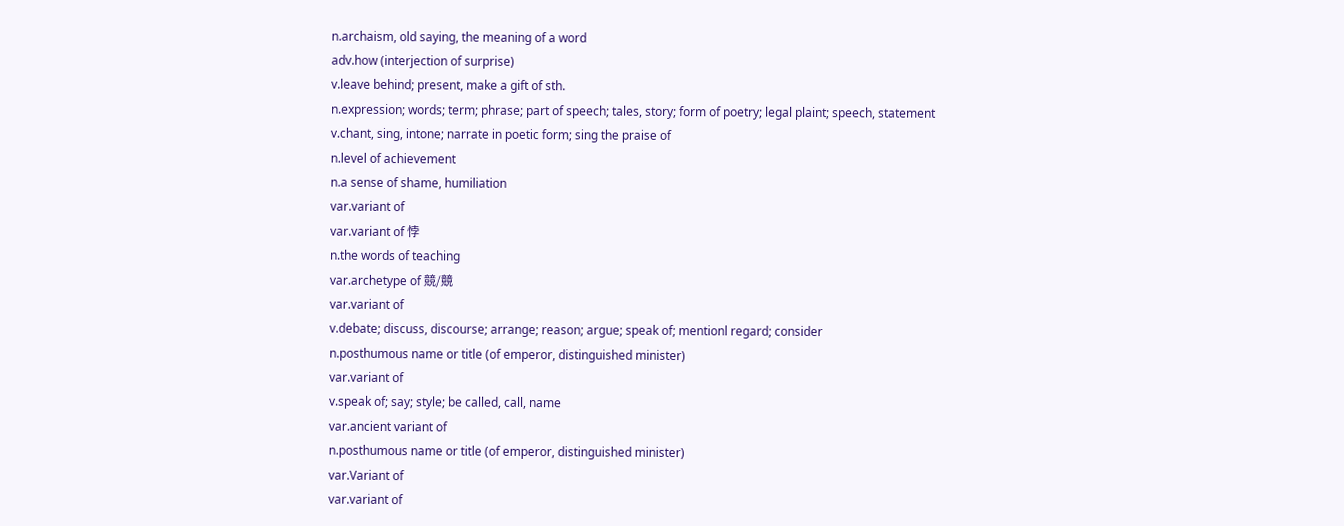n.archaism, old saying, the meaning of a word
adv.how (interjection of surprise)
v.leave behind; present, make a gift of sth.
n.expression; words; term; phrase; part of speech; tales, story; form of poetry; legal plaint; speech, statement
v.chant, sing, intone; narrate in poetic form; sing the praise of
n.level of achievement
n.a sense of shame, humiliation
var.variant of
var.variant of 悖
n.the words of teaching
var.archetype of 競/竸
var.variant of
v.debate; discuss, discourse; arrange; reason; argue; speak of; mentionl regard; consider
n.posthumous name or title (of emperor, distinguished minister)
var.variant of
v.speak of; say; style; be called, call, name
var.ancient variant of
n.posthumous name or title (of emperor, distinguished minister)
var.Variant of
var.variant of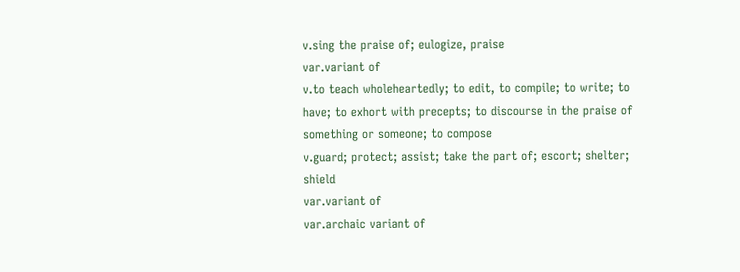v.sing the praise of; eulogize, praise
var.variant of
v.to teach wholeheartedly; to edit, to compile; to write; to have; to exhort with precepts; to discourse in the praise of something or someone; to compose
v.guard; protect; assist; take the part of; escort; shelter; shield
var.variant of
var.archaic variant of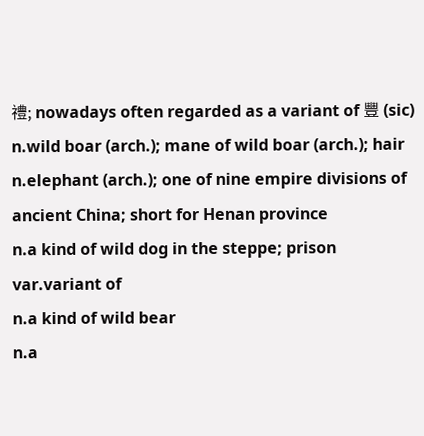禮; nowadays often regarded as a variant of 豐 (sic)
n.wild boar (arch.); mane of wild boar (arch.); hair
n.elephant (arch.); one of nine empire divisions of ancient China; short for Henan province
n.a kind of wild dog in the steppe; prison
var.variant of
n.a kind of wild bear
n.a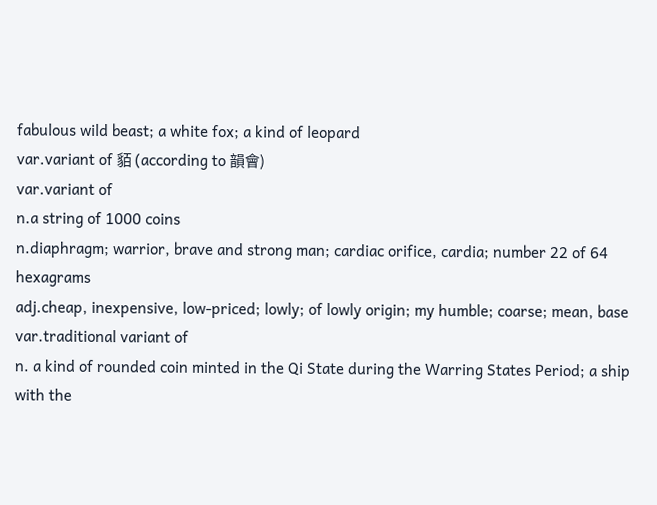fabulous wild beast; a white fox; a kind of leopard
var.variant of 貊 (according to 韻會)
var.variant of
n.a string of 1000 coins
n.diaphragm; warrior, brave and strong man; cardiac orifice, cardia; number 22 of 64 hexagrams
adj.cheap, inexpensive, low-priced; lowly; of lowly origin; my humble; coarse; mean, base
var.traditional variant of
n. a kind of rounded coin minted in the Qi State during the Warring States Period; a ship with the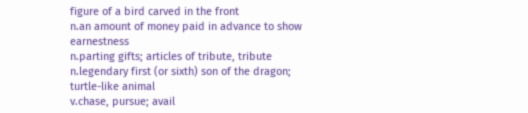figure of a bird carved in the front
n.an amount of money paid in advance to show earnestness
n.parting gifts; articles of tribute, tribute
n.legendary first (or sixth) son of the dragon; turtle-like animal
v.chase, pursue; avail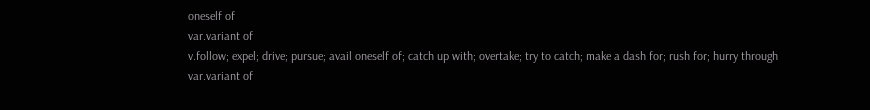oneself of
var.variant of
v.follow; expel; drive; pursue; avail oneself of; catch up with; overtake; try to catch; make a dash for; rush for; hurry through
var.variant of